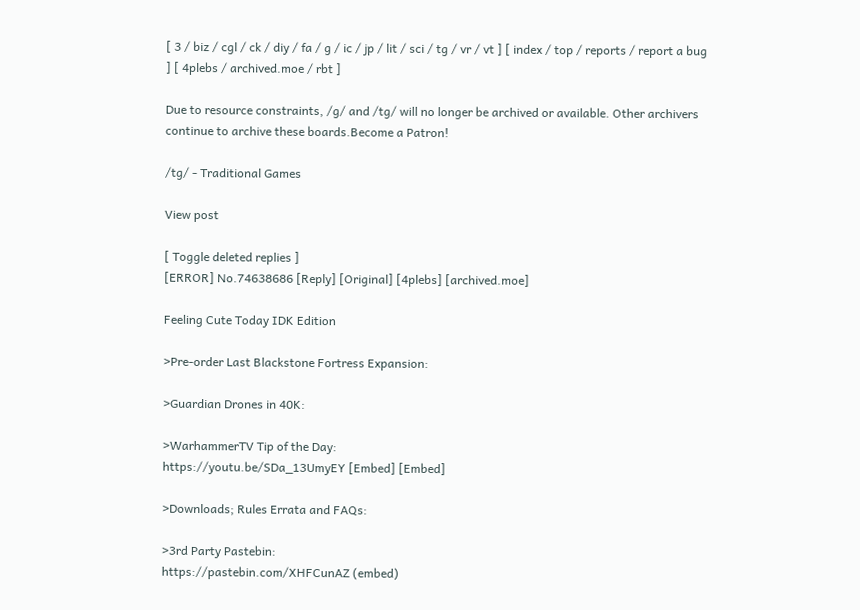[ 3 / biz / cgl / ck / diy / fa / g / ic / jp / lit / sci / tg / vr / vt ] [ index / top / reports / report a bug ] [ 4plebs / archived.moe / rbt ]

Due to resource constraints, /g/ and /tg/ will no longer be archived or available. Other archivers continue to archive these boards.Become a Patron!

/tg/ - Traditional Games

View post

[ Toggle deleted replies ]
[ERROR] No.74638686 [Reply] [Original] [4plebs] [archived.moe]

Feeling Cute Today IDK Edition

>Pre-order Last Blackstone Fortress Expansion:

>Guardian Drones in 40K:

>WarhammerTV Tip of the Day:
https://youtu.be/SDa_13UmyEY [Embed] [Embed]

>Downloads; Rules Errata and FAQs:

>3rd Party Pastebin:
https://pastebin.com/XHFCunAZ (embed)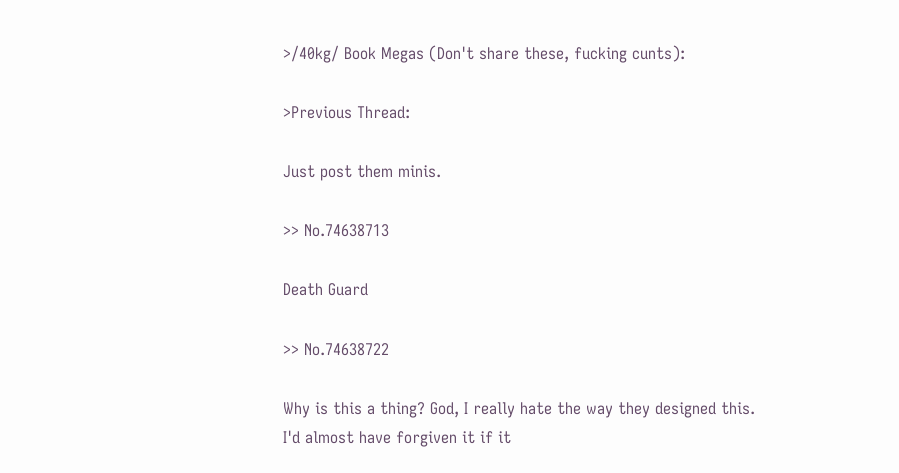>/40kg/ Book Megas (Don't share these, fucking cunts):

>Previous Thread:

Just post them minis.

>> No.74638713

Death Guard

>> No.74638722

Why is this a thing? God, I really hate the way they designed this. I'd almost have forgiven it if it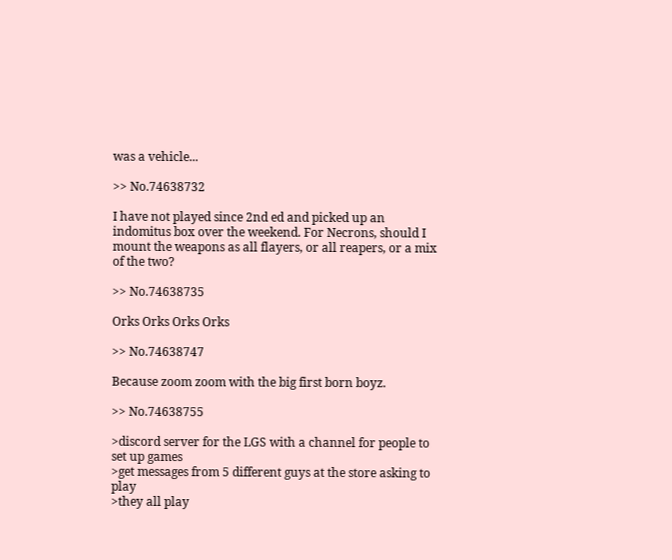was a vehicle...

>> No.74638732

I have not played since 2nd ed and picked up an indomitus box over the weekend. For Necrons, should I mount the weapons as all flayers, or all reapers, or a mix of the two?

>> No.74638735

Orks Orks Orks Orks

>> No.74638747

Because zoom zoom with the big first born boyz.

>> No.74638755

>discord server for the LGS with a channel for people to set up games
>get messages from 5 different guys at the store asking to play
>they all play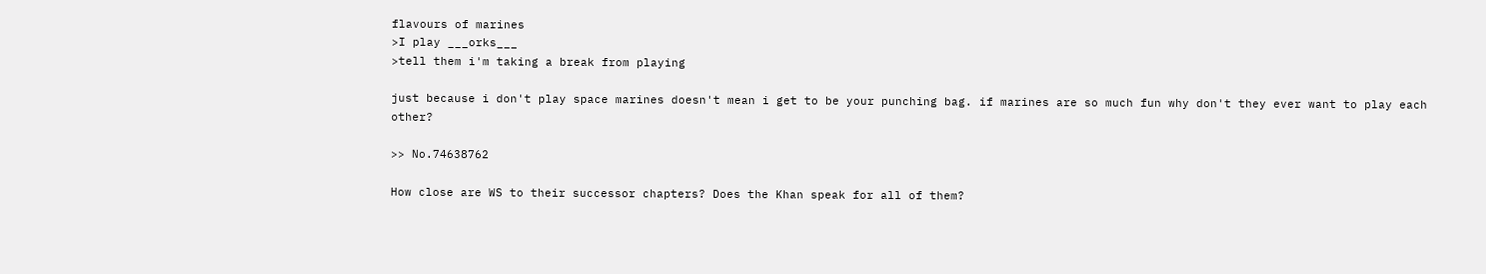flavours of marines
>I play ___orks___
>tell them i'm taking a break from playing

just because i don't play space marines doesn't mean i get to be your punching bag. if marines are so much fun why don't they ever want to play each other?

>> No.74638762

How close are WS to their successor chapters? Does the Khan speak for all of them?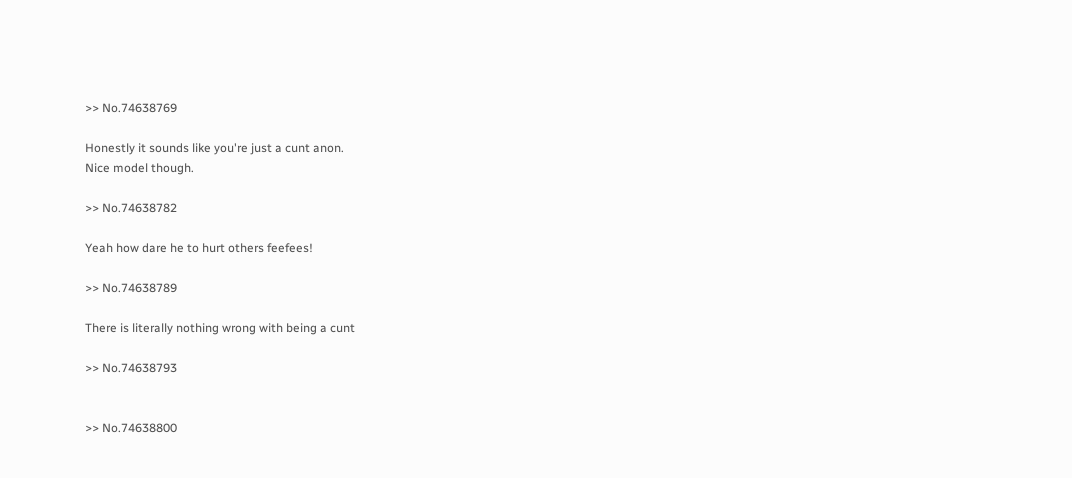>> No.74638769

Honestly it sounds like you're just a cunt anon.
Nice model though.

>> No.74638782

Yeah how dare he to hurt others feefees!

>> No.74638789

There is literally nothing wrong with being a cunt

>> No.74638793


>> No.74638800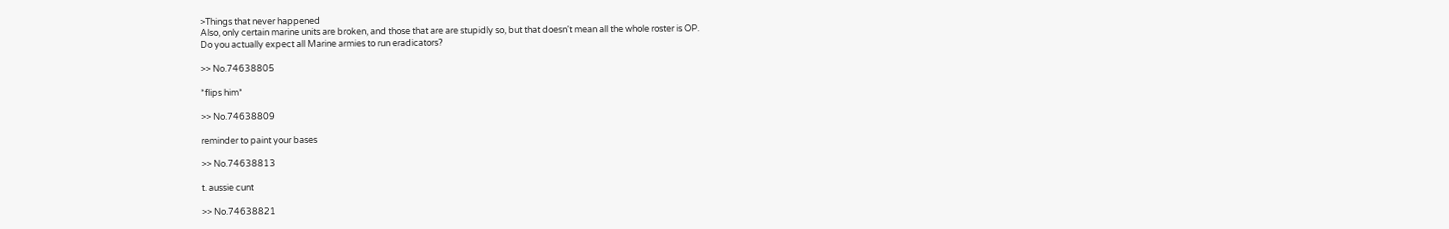>Things that never happened
Also, only certain marine units are broken, and those that are are stupidly so, but that doesn't mean all the whole roster is OP.
Do you actually expect all Marine armies to run eradicators?

>> No.74638805

*flips him*

>> No.74638809

reminder to paint your bases

>> No.74638813

t. aussie cunt

>> No.74638821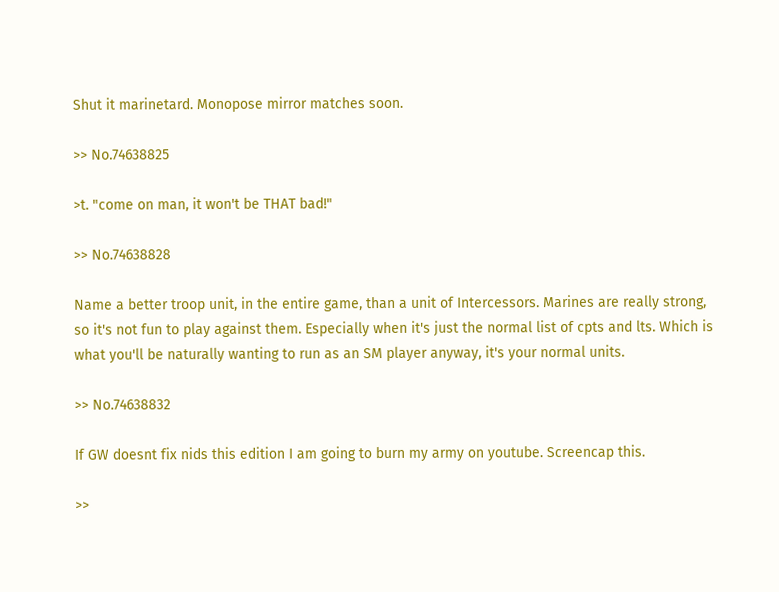Shut it marinetard. Monopose mirror matches soon.

>> No.74638825

>t. "come on man, it won't be THAT bad!"

>> No.74638828

Name a better troop unit, in the entire game, than a unit of Intercessors. Marines are really strong, so it's not fun to play against them. Especially when it's just the normal list of cpts and lts. Which is what you'll be naturally wanting to run as an SM player anyway, it's your normal units.

>> No.74638832

If GW doesnt fix nids this edition I am going to burn my army on youtube. Screencap this.

>>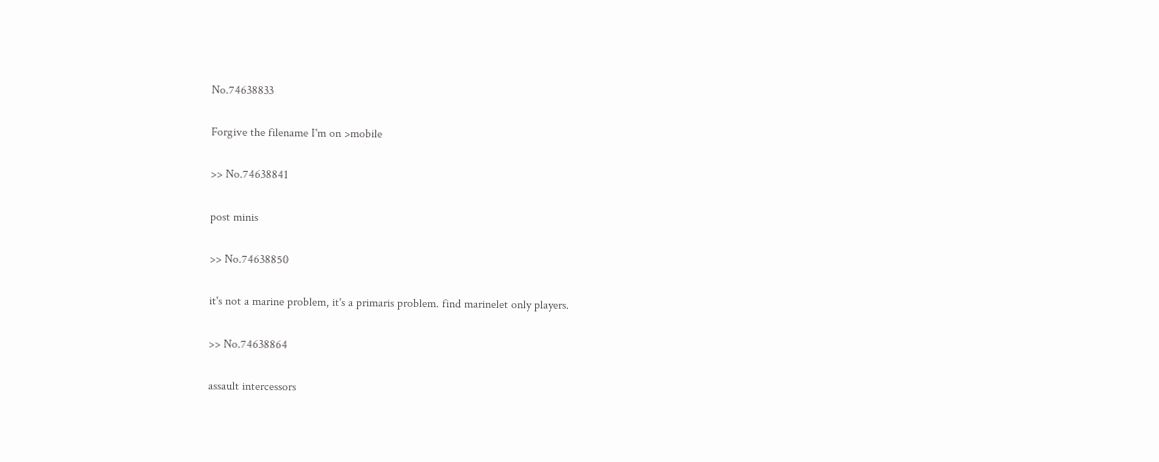No.74638833

Forgive the filename I'm on >mobile

>> No.74638841

post minis

>> No.74638850

it's not a marine problem, it's a primaris problem. find marinelet only players.

>> No.74638864

assault intercessors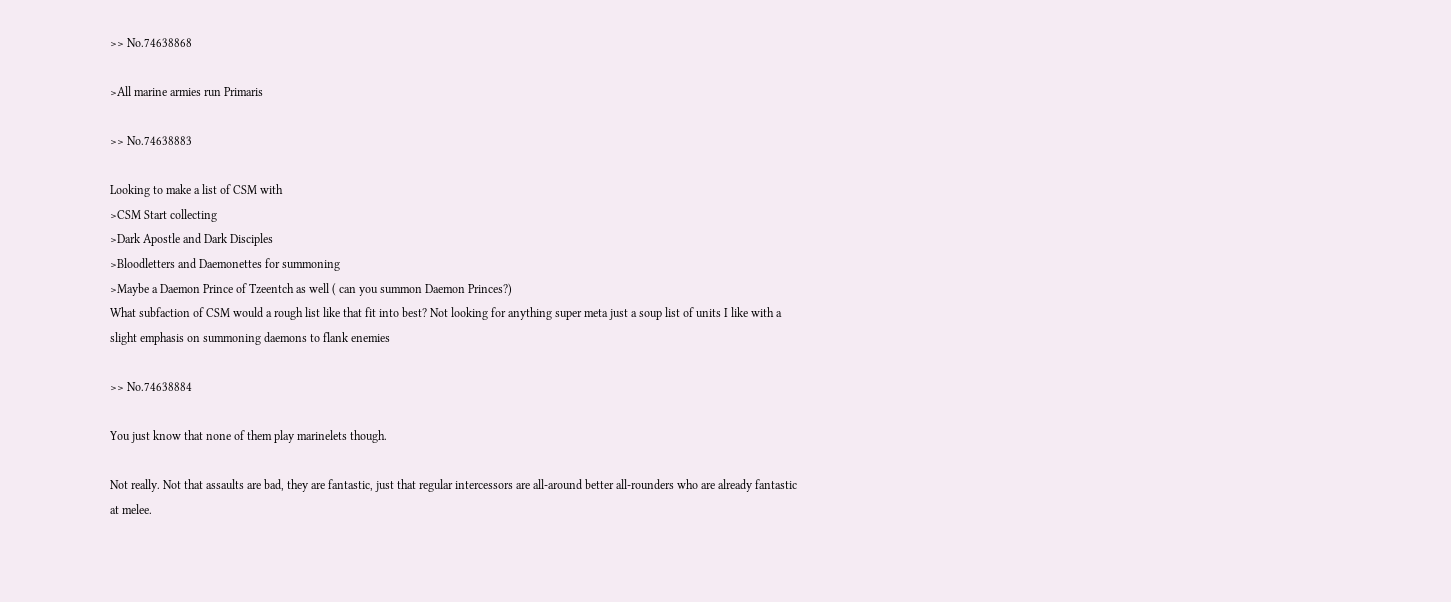>> No.74638868

>All marine armies run Primaris

>> No.74638883

Looking to make a list of CSM with
>CSM Start collecting
>Dark Apostle and Dark Disciples
>Bloodletters and Daemonettes for summoning
>Maybe a Daemon Prince of Tzeentch as well ( can you summon Daemon Princes?)
What subfaction of CSM would a rough list like that fit into best? Not looking for anything super meta just a soup list of units I like with a slight emphasis on summoning daemons to flank enemies

>> No.74638884

You just know that none of them play marinelets though.

Not really. Not that assaults are bad, they are fantastic, just that regular intercessors are all-around better all-rounders who are already fantastic at melee.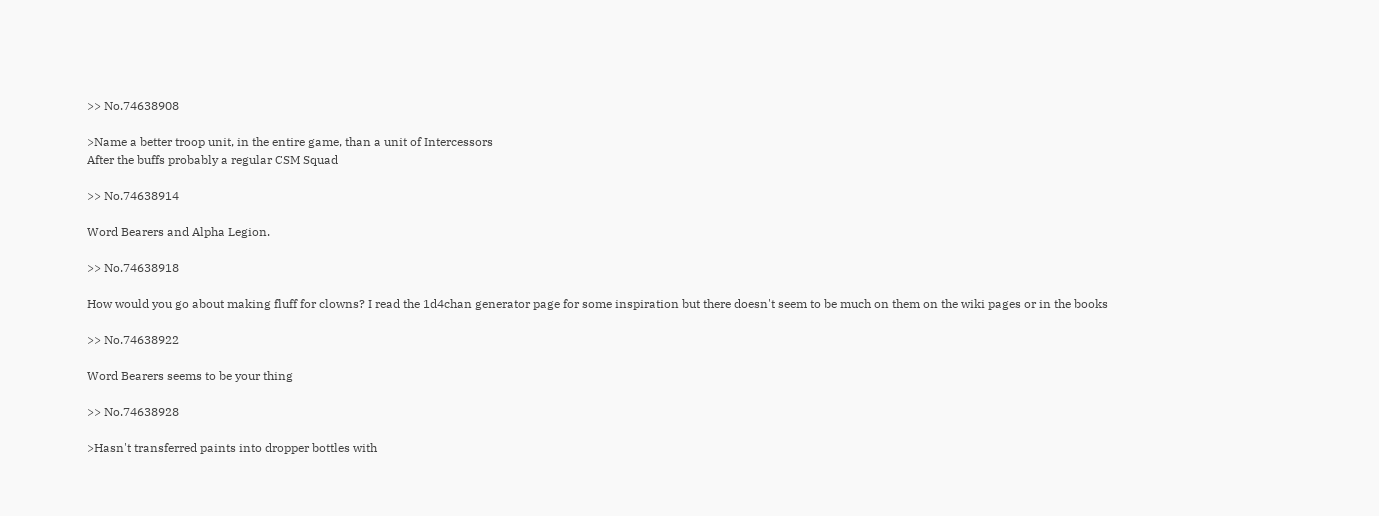>> No.74638908

>Name a better troop unit, in the entire game, than a unit of Intercessors
After the buffs probably a regular CSM Squad

>> No.74638914

Word Bearers and Alpha Legion.

>> No.74638918

How would you go about making fluff for clowns? I read the 1d4chan generator page for some inspiration but there doesn't seem to be much on them on the wiki pages or in the books

>> No.74638922

Word Bearers seems to be your thing

>> No.74638928

>Hasn't transferred paints into dropper bottles with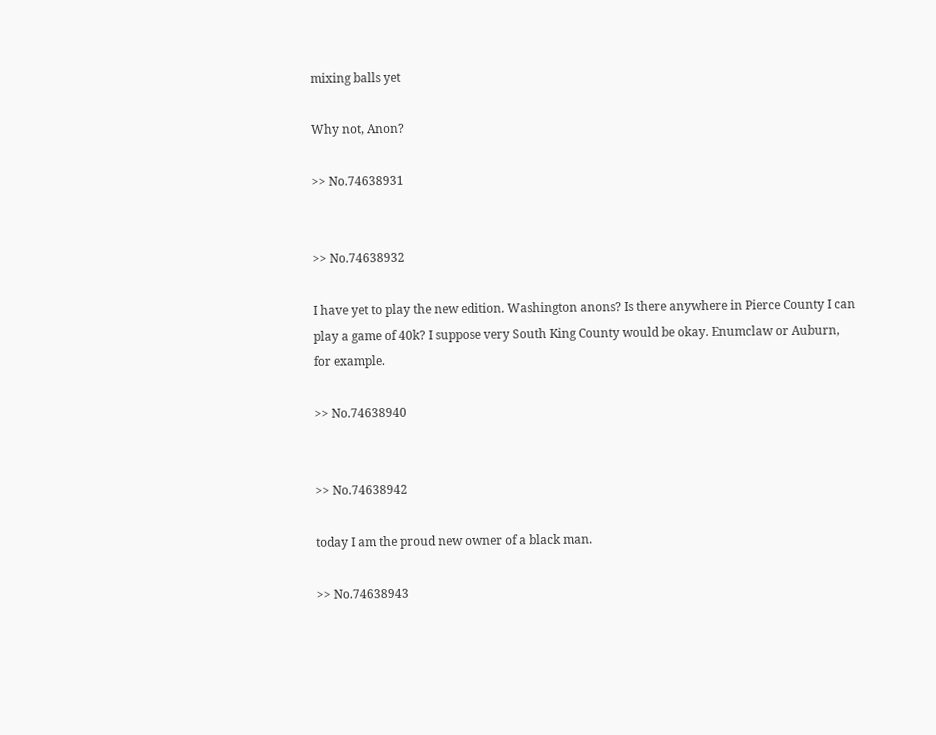mixing balls yet

Why not, Anon?

>> No.74638931


>> No.74638932

I have yet to play the new edition. Washington anons? Is there anywhere in Pierce County I can play a game of 40k? I suppose very South King County would be okay. Enumclaw or Auburn, for example.

>> No.74638940


>> No.74638942

today I am the proud new owner of a black man.

>> No.74638943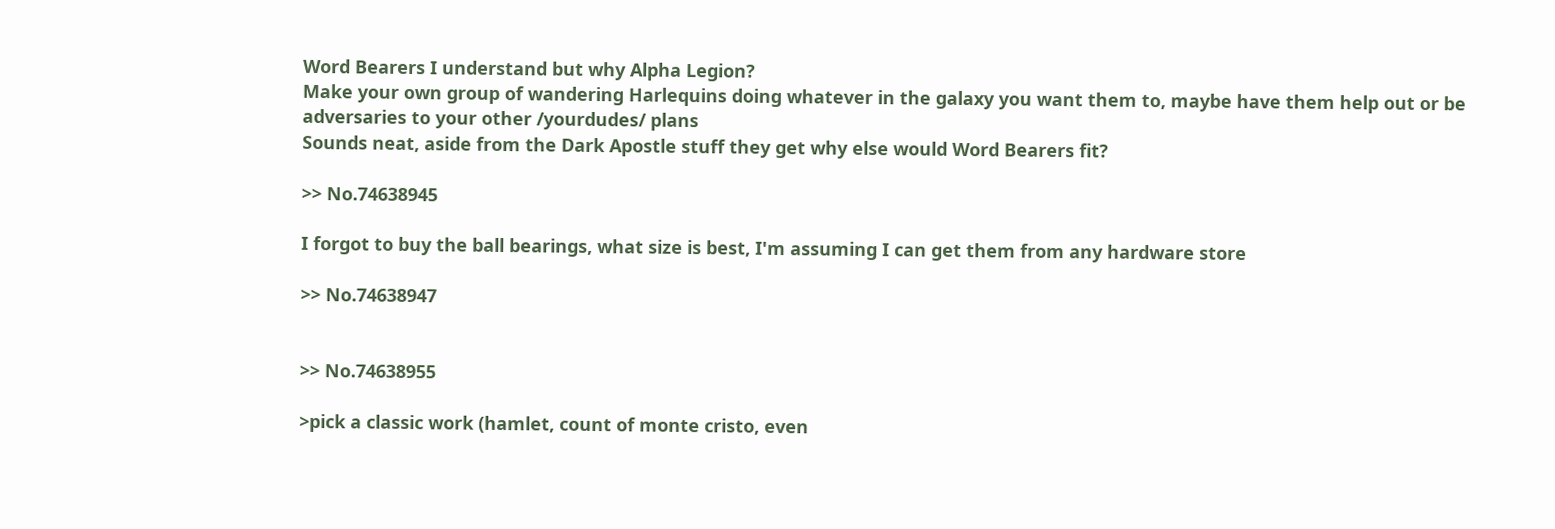Word Bearers I understand but why Alpha Legion?
Make your own group of wandering Harlequins doing whatever in the galaxy you want them to, maybe have them help out or be adversaries to your other /yourdudes/ plans
Sounds neat, aside from the Dark Apostle stuff they get why else would Word Bearers fit?

>> No.74638945

I forgot to buy the ball bearings, what size is best, I'm assuming I can get them from any hardware store

>> No.74638947


>> No.74638955

>pick a classic work (hamlet, count of monte cristo, even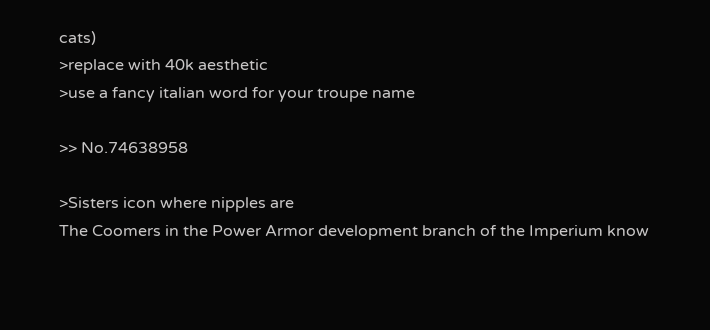cats)
>replace with 40k aesthetic
>use a fancy italian word for your troupe name

>> No.74638958

>Sisters icon where nipples are
The Coomers in the Power Armor development branch of the Imperium know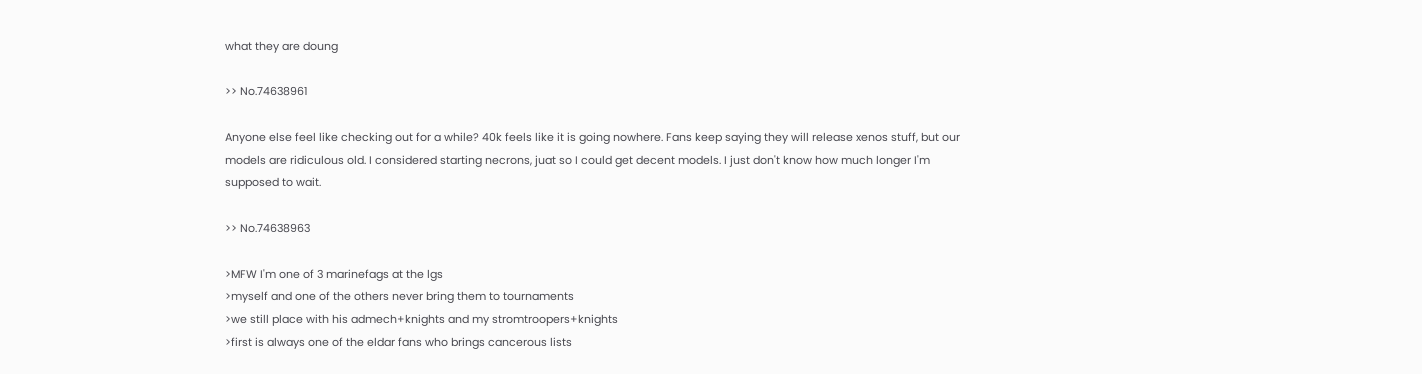what they are doung

>> No.74638961

Anyone else feel like checking out for a while? 40k feels like it is going nowhere. Fans keep saying they will release xenos stuff, but our models are ridiculous old. I considered starting necrons, juat so I could get decent models. I just don't know how much longer I'm supposed to wait.

>> No.74638963

>MFW I'm one of 3 marinefags at the lgs
>myself and one of the others never bring them to tournaments
>we still place with his admech+knights and my stromtroopers+knights
>first is always one of the eldar fans who brings cancerous lists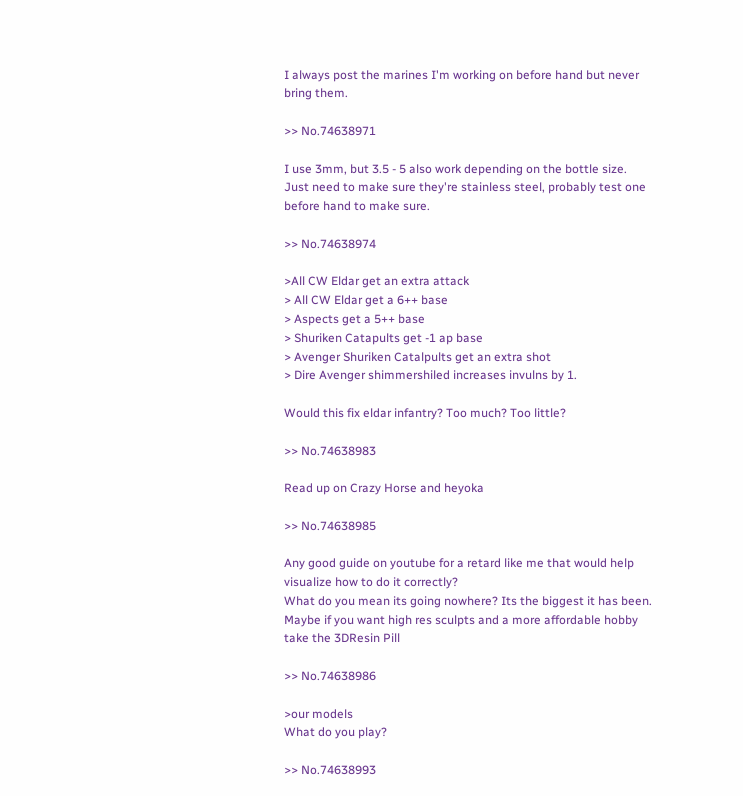I always post the marines I'm working on before hand but never bring them.

>> No.74638971

I use 3mm, but 3.5 - 5 also work depending on the bottle size. Just need to make sure they're stainless steel, probably test one before hand to make sure.

>> No.74638974

>All CW Eldar get an extra attack
> All CW Eldar get a 6++ base
> Aspects get a 5++ base
> Shuriken Catapults get -1 ap base
> Avenger Shuriken Catalpults get an extra shot
> Dire Avenger shimmershiled increases invulns by 1.

Would this fix eldar infantry? Too much? Too little?

>> No.74638983

Read up on Crazy Horse and heyoka

>> No.74638985

Any good guide on youtube for a retard like me that would help visualize how to do it correctly?
What do you mean its going nowhere? Its the biggest it has been. Maybe if you want high res sculpts and a more affordable hobby take the 3DResin Pill

>> No.74638986

>our models
What do you play?

>> No.74638993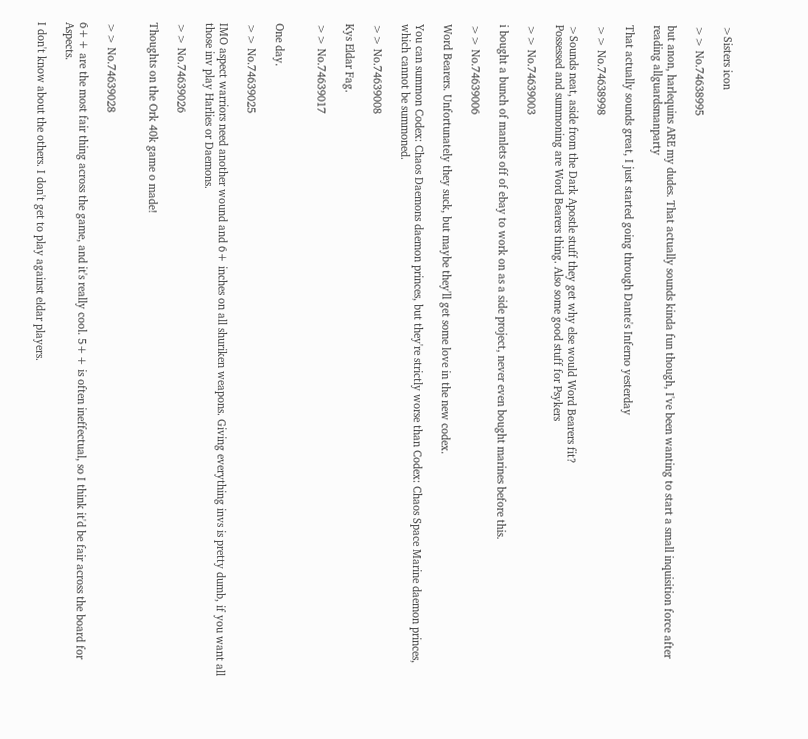>Sisters icon

>> No.74638995

but anon, harlequins ARE my dudes. That actually sounds kinda fun though, I've been wanting to start a small inquisition force after reading allguardsmanparty

That actually sounds great, I just started going through Dante's Inferno yesterday

>> No.74638998

>Sounds neat, aside from the Dark Apostle stuff they get why else would Word Bearers fit?
Possessed and summoning are Word Bearers thing. Also some good stuff for Psykers

>> No.74639003

i bought a bunch of manlets off of ebay to work on as a side project, never even bought marines before this.

>> No.74639006

Word Bearers. Unfortunately they suck, but maybe they'll get some love in the new codex.

You can summon Codex: Chaos Daemons daemon princes, but they're strictly worse than Codex: Chaos Space Marine daemon princes, which cannot be summoned.

>> No.74639008

Kys Eldar Fag.

>> No.74639017


One day.

>> No.74639025

IMO aspect warriors need another wound and 6+ inches on all shuriken weapons. Giving everything invs is pretty dumb, if you want all those inv play Harlies or Daemons.

>> No.74639026

Thoughts on the Ork 40k game o made!


>> No.74639028

6++ are the most fair thing across the game, and it's really cool. 5++ is often ineffectual, so I think it'd be fair across the board for Aspects.

I don't know about the others. I don't get to play against eldar players.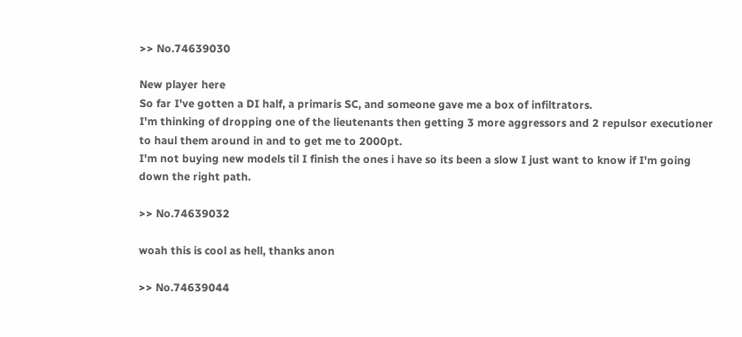>> No.74639030

New player here
So far I've gotten a DI half, a primaris SC, and someone gave me a box of infiltrators.
I'm thinking of dropping one of the lieutenants then getting 3 more aggressors and 2 repulsor executioner to haul them around in and to get me to 2000pt.
I'm not buying new models til I finish the ones i have so its been a slow I just want to know if I'm going down the right path.

>> No.74639032

woah this is cool as hell, thanks anon

>> No.74639044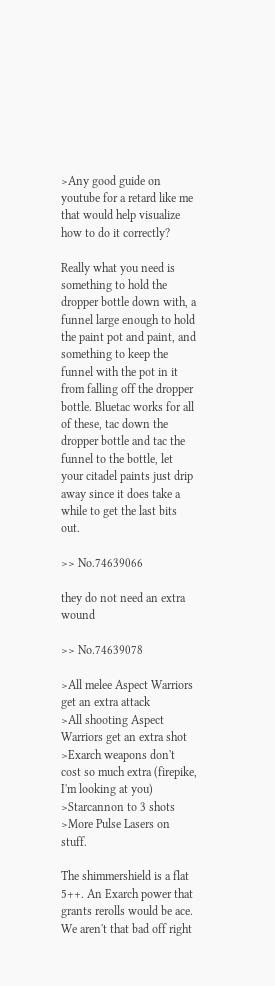>Any good guide on youtube for a retard like me that would help visualize how to do it correctly?

Really what you need is something to hold the dropper bottle down with, a funnel large enough to hold the paint pot and paint, and something to keep the funnel with the pot in it from falling off the dropper bottle. Bluetac works for all of these, tac down the dropper bottle and tac the funnel to the bottle, let your citadel paints just drip away since it does take a while to get the last bits out.

>> No.74639066

they do not need an extra wound

>> No.74639078

>All melee Aspect Warriors get an extra attack
>All shooting Aspect Warriors get an extra shot
>Exarch weapons don't cost so much extra (firepike, I'm looking at you)
>Starcannon to 3 shots
>More Pulse Lasers on stuff.

The shimmershield is a flat 5++. An Exarch power that grants rerolls would be ace. We aren't that bad off right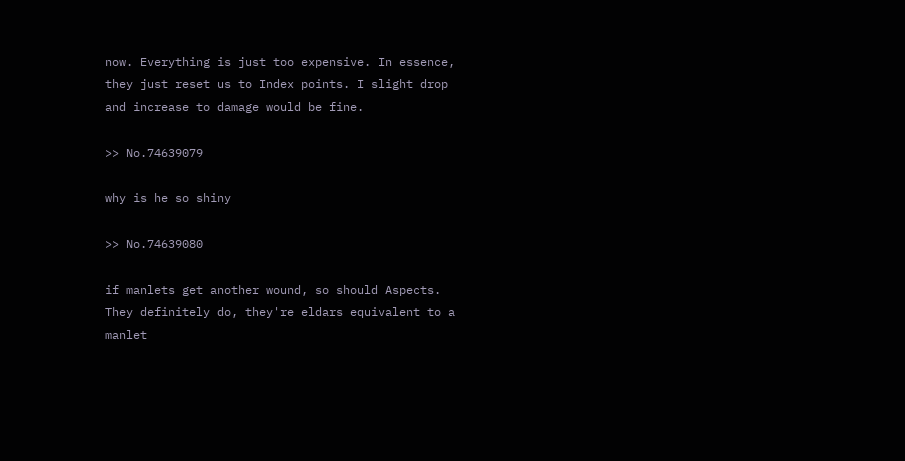now. Everything is just too expensive. In essence, they just reset us to Index points. I slight drop and increase to damage would be fine.

>> No.74639079

why is he so shiny

>> No.74639080

if manlets get another wound, so should Aspects. They definitely do, they're eldars equivalent to a manlet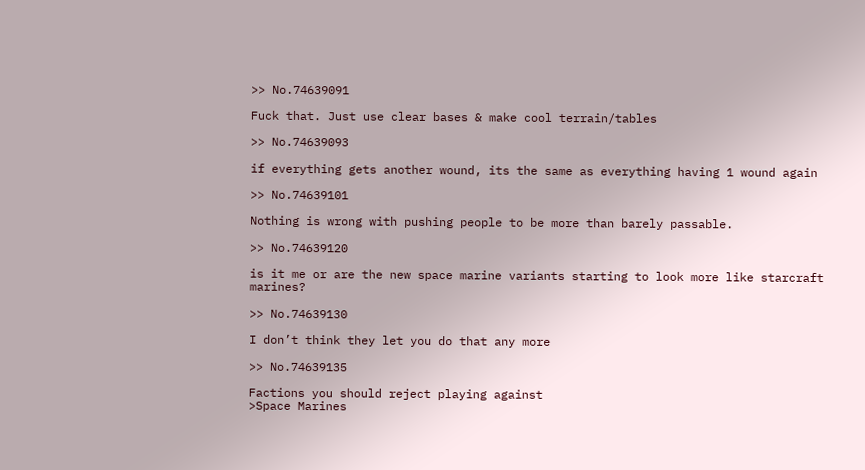>> No.74639091

Fuck that. Just use clear bases & make cool terrain/tables

>> No.74639093

if everything gets another wound, its the same as everything having 1 wound again

>> No.74639101

Nothing is wrong with pushing people to be more than barely passable.

>> No.74639120

is it me or are the new space marine variants starting to look more like starcraft marines?

>> No.74639130

I don’t think they let you do that any more

>> No.74639135

Factions you should reject playing against
>Space Marines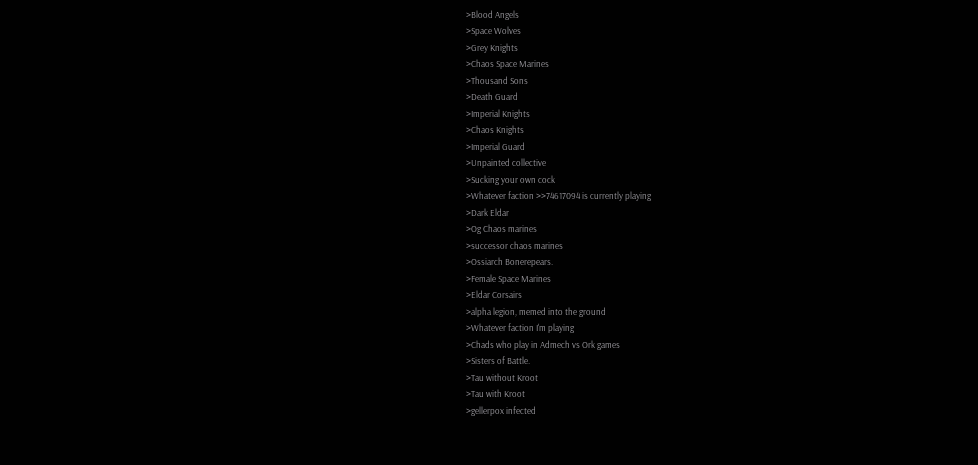>Blood Angels
>Space Wolves
>Grey Knights
>Chaos Space Marines
>Thousand Sons
>Death Guard
>Imperial Knights
>Chaos Knights
>Imperial Guard
>Unpainted collective
>Sucking your own cock
>Whatever faction >>74617094 is currently playing
>Dark Eldar
>Og Chaos marines
>successor chaos marines
>Ossiarch Bonerepears.
>Female Space Marines
>Eldar Corsairs
>alpha legion, memed into the ground
>Whatever faction I'm playing
>Chads who play in Admech vs Ork games
>Sisters of Battle.
>Tau without Kroot
>Tau with Kroot
>gellerpox infected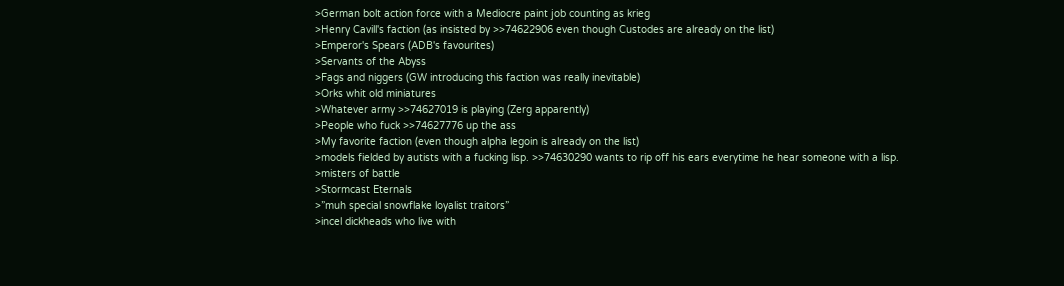>German bolt action force with a Mediocre paint job counting as krieg
>Henry Cavill's faction (as insisted by >>74622906 even though Custodes are already on the list)
>Emperor's Spears (ADB's favourites)
>Servants of the Abyss
>Fags and niggers (GW introducing this faction was really inevitable)
>Orks whit old miniatures
>Whatever army >>74627019 is playing (Zerg apparently)
>People who fuck >>74627776 up the ass
>My favorite faction (even though alpha legoin is already on the list)
>models fielded by autists with a fucking lisp. >>74630290 wants to rip off his ears everytime he hear someone with a lisp.
>misters of battle
>Stormcast Eternals
>”muh special snowflake loyalist traitors”
>incel dickheads who live with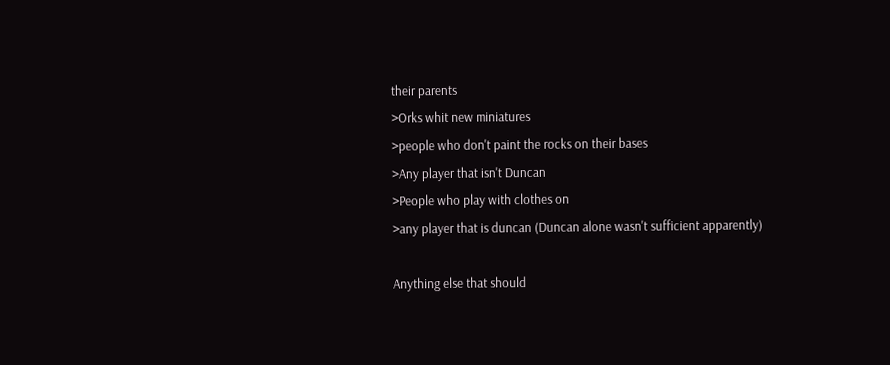their parents
>Orks whit new miniatures
>people who don't paint the rocks on their bases
>Any player that isn't Duncan
>People who play with clothes on
>any player that is duncan (Duncan alone wasn't sufficient apparently)

Anything else that should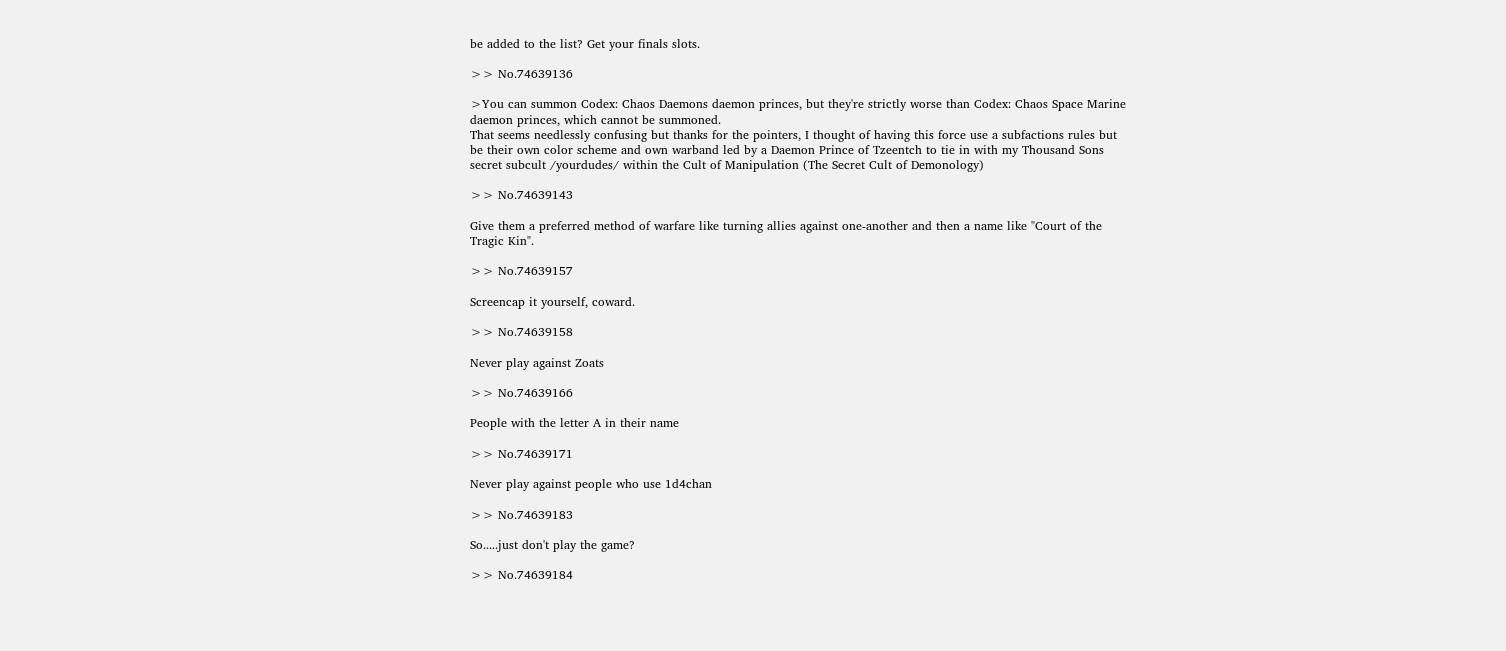be added to the list? Get your finals slots.

>> No.74639136

>You can summon Codex: Chaos Daemons daemon princes, but they're strictly worse than Codex: Chaos Space Marine daemon princes, which cannot be summoned.
That seems needlessly confusing but thanks for the pointers, I thought of having this force use a subfactions rules but be their own color scheme and own warband led by a Daemon Prince of Tzeentch to tie in with my Thousand Sons secret subcult /yourdudes/ within the Cult of Manipulation (The Secret Cult of Demonology)

>> No.74639143

Give them a preferred method of warfare like turning allies against one-another and then a name like "Court of the Tragic Kin".

>> No.74639157

Screencap it yourself, coward.

>> No.74639158

Never play against Zoats

>> No.74639166

People with the letter A in their name

>> No.74639171

Never play against people who use 1d4chan

>> No.74639183

So.....just don't play the game?

>> No.74639184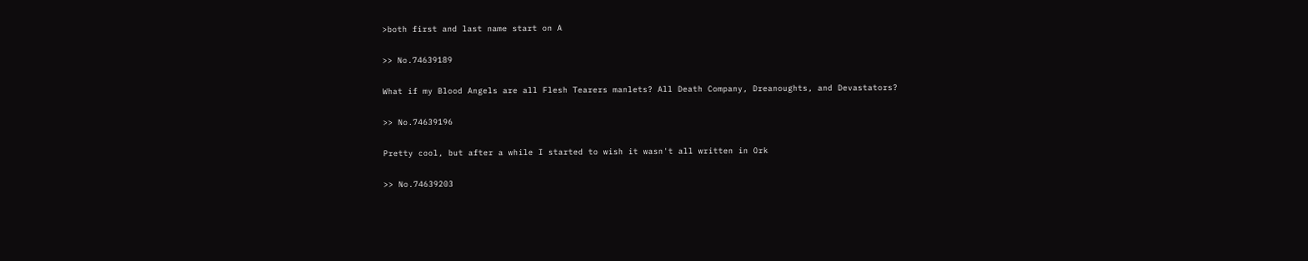>both first and last name start on A

>> No.74639189

What if my Blood Angels are all Flesh Tearers manlets? All Death Company, Dreanoughts, and Devastators?

>> No.74639196

Pretty cool, but after a while I started to wish it wasn't all written in Ork

>> No.74639203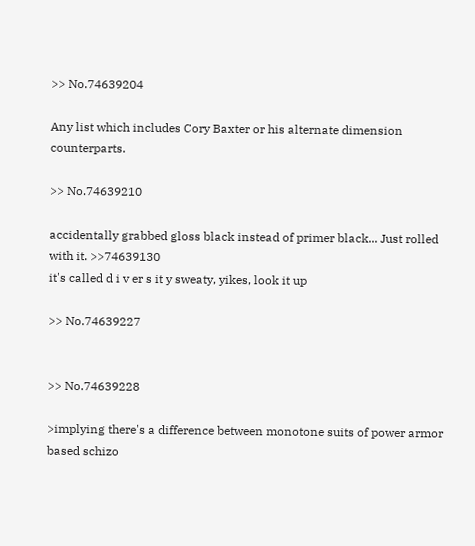>> No.74639204

Any list which includes Cory Baxter or his alternate dimension counterparts.

>> No.74639210

accidentally grabbed gloss black instead of primer black... Just rolled with it. >>74639130
it's called d i v er s it y sweaty, yikes, look it up

>> No.74639227


>> No.74639228

>implying there's a difference between monotone suits of power armor
based schizo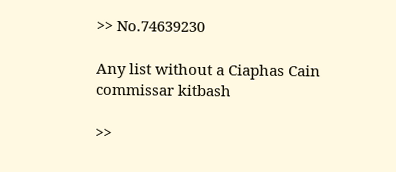>> No.74639230

Any list without a Ciaphas Cain commissar kitbash

>>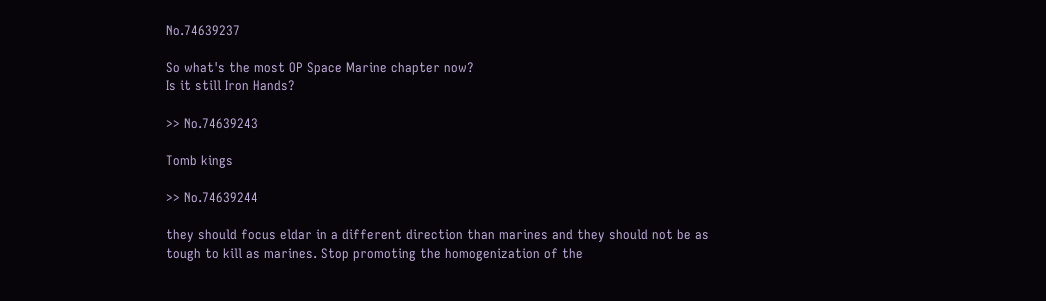No.74639237

So what's the most OP Space Marine chapter now?
Is it still Iron Hands?

>> No.74639243

Tomb kings

>> No.74639244

they should focus eldar in a different direction than marines and they should not be as tough to kill as marines. Stop promoting the homogenization of the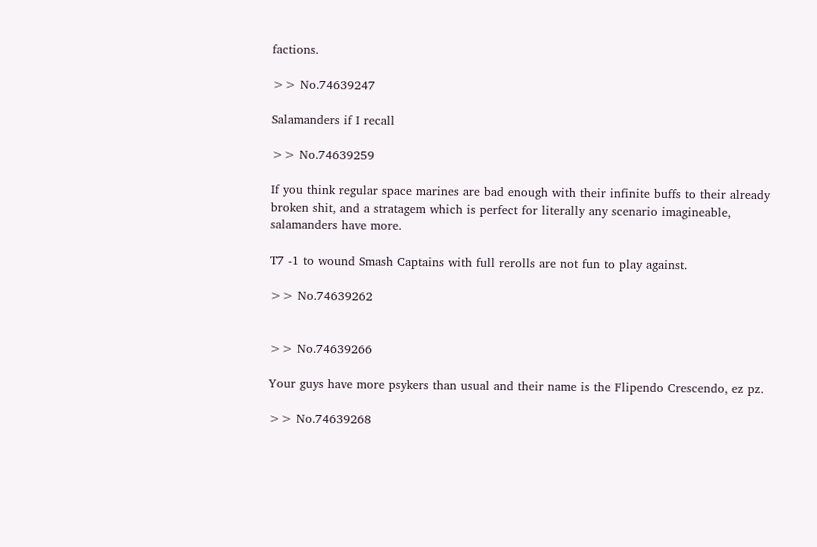factions.

>> No.74639247

Salamanders if I recall

>> No.74639259

If you think regular space marines are bad enough with their infinite buffs to their already broken shit, and a stratagem which is perfect for literally any scenario imagineable, salamanders have more.

T7 -1 to wound Smash Captains with full rerolls are not fun to play against.

>> No.74639262


>> No.74639266

Your guys have more psykers than usual and their name is the Flipendo Crescendo, ez pz.

>> No.74639268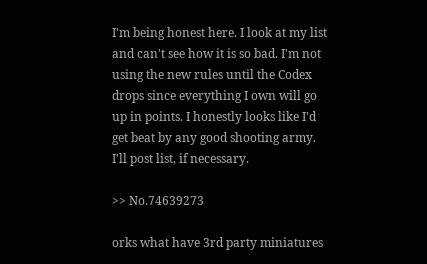I'm being honest here. I look at my list and can't see how it is so bad. I'm not using the new rules until the Codex drops since everything I own will go up in points. I honestly looks like I'd get beat by any good shooting army. I'll post list, if necessary.

>> No.74639273

orks what have 3rd party miniatures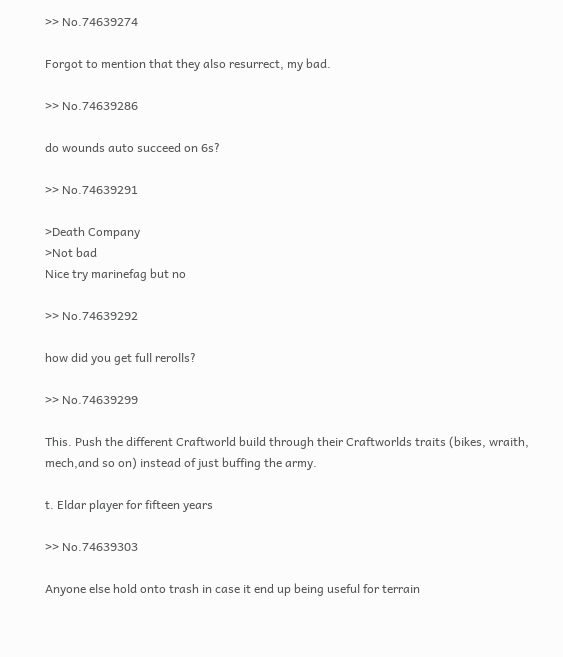>> No.74639274

Forgot to mention that they also resurrect, my bad.

>> No.74639286

do wounds auto succeed on 6s?

>> No.74639291

>Death Company
>Not bad
Nice try marinefag but no

>> No.74639292

how did you get full rerolls?

>> No.74639299

This. Push the different Craftworld build through their Craftworlds traits (bikes, wraith, mech,and so on) instead of just buffing the army.

t. Eldar player for fifteen years

>> No.74639303

Anyone else hold onto trash in case it end up being useful for terrain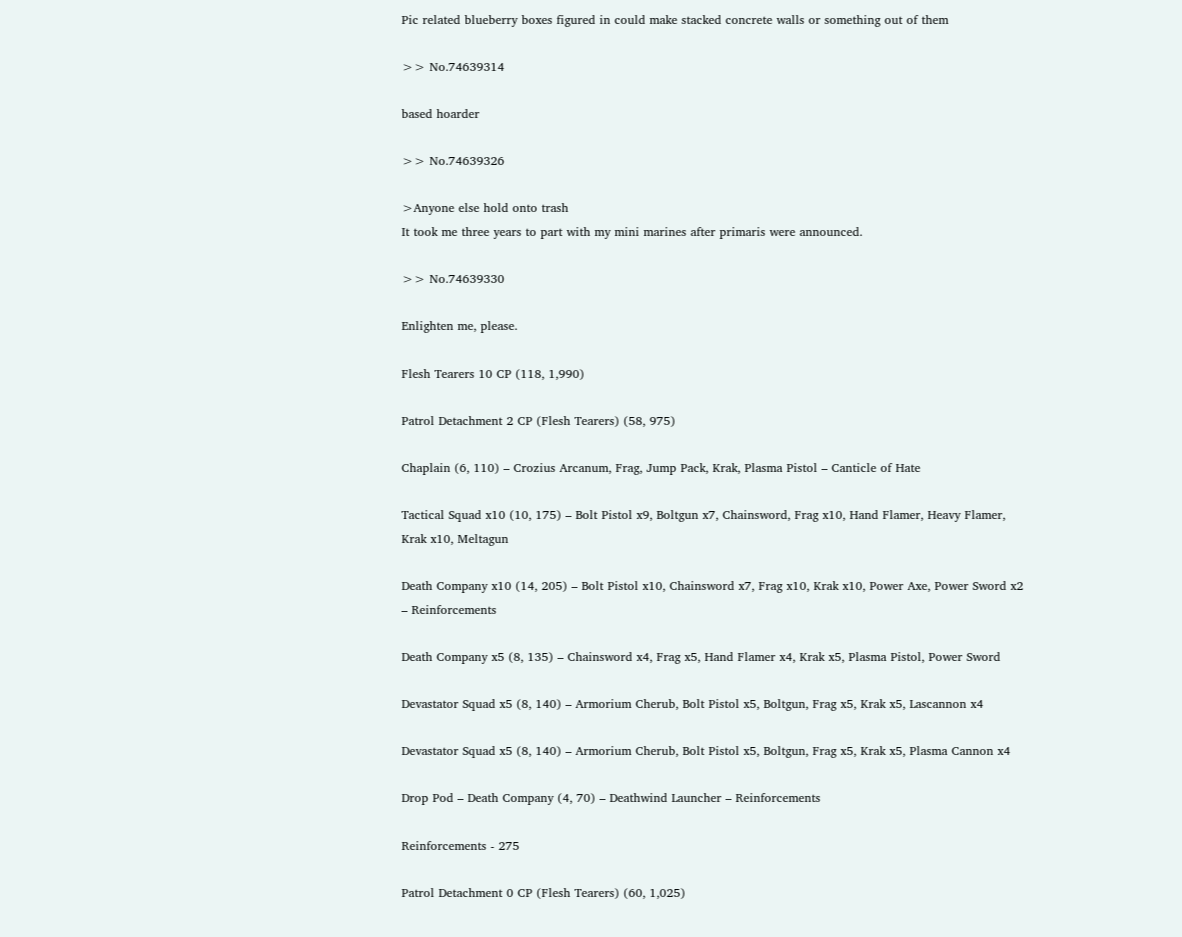Pic related blueberry boxes figured in could make stacked concrete walls or something out of them

>> No.74639314

based hoarder

>> No.74639326

>Anyone else hold onto trash
It took me three years to part with my mini marines after primaris were announced.

>> No.74639330

Enlighten me, please.

Flesh Tearers 10 CP (118, 1,990)

Patrol Detachment 2 CP (Flesh Tearers) (58, 975)

Chaplain (6, 110) – Crozius Arcanum, Frag, Jump Pack, Krak, Plasma Pistol – Canticle of Hate

Tactical Squad x10 (10, 175) – Bolt Pistol x9, Boltgun x7, Chainsword, Frag x10, Hand Flamer, Heavy Flamer, Krak x10, Meltagun

Death Company x10 (14, 205) – Bolt Pistol x10, Chainsword x7, Frag x10, Krak x10, Power Axe, Power Sword x2 – Reinforcements

Death Company x5 (8, 135) – Chainsword x4, Frag x5, Hand Flamer x4, Krak x5, Plasma Pistol, Power Sword

Devastator Squad x5 (8, 140) – Armorium Cherub, Bolt Pistol x5, Boltgun, Frag x5, Krak x5, Lascannon x4

Devastator Squad x5 (8, 140) – Armorium Cherub, Bolt Pistol x5, Boltgun, Frag x5, Krak x5, Plasma Cannon x4

Drop Pod – Death Company (4, 70) – Deathwind Launcher – Reinforcements

Reinforcements - 275

Patrol Detachment 0 CP (Flesh Tearers) (60, 1,025)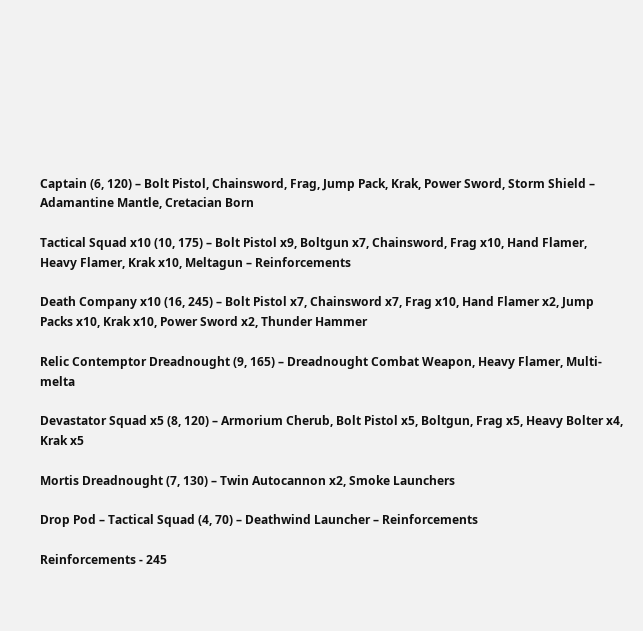Captain (6, 120) – Bolt Pistol, Chainsword, Frag, Jump Pack, Krak, Power Sword, Storm Shield – Adamantine Mantle, Cretacian Born

Tactical Squad x10 (10, 175) – Bolt Pistol x9, Boltgun x7, Chainsword, Frag x10, Hand Flamer, Heavy Flamer, Krak x10, Meltagun – Reinforcements

Death Company x10 (16, 245) – Bolt Pistol x7, Chainsword x7, Frag x10, Hand Flamer x2, Jump Packs x10, Krak x10, Power Sword x2, Thunder Hammer

Relic Contemptor Dreadnought (9, 165) – Dreadnought Combat Weapon, Heavy Flamer, Multi-melta

Devastator Squad x5 (8, 120) – Armorium Cherub, Bolt Pistol x5, Boltgun, Frag x5, Heavy Bolter x4, Krak x5

Mortis Dreadnought (7, 130) – Twin Autocannon x2, Smoke Launchers

Drop Pod – Tactical Squad (4, 70) – Deathwind Launcher – Reinforcements

Reinforcements - 245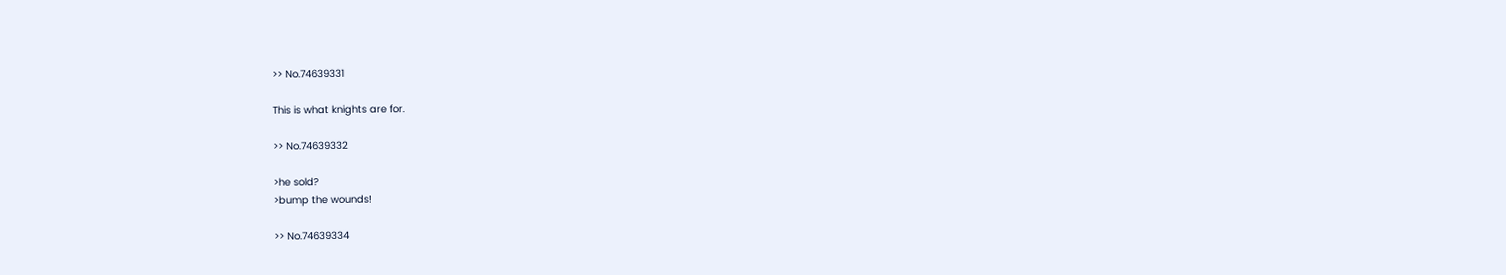>> No.74639331

This is what knights are for.

>> No.74639332

>he sold?
>bump the wounds!

>> No.74639334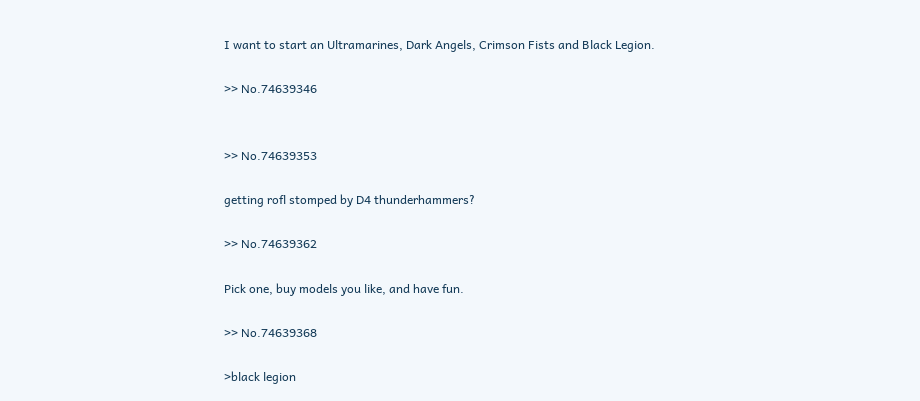I want to start an Ultramarines, Dark Angels, Crimson Fists and Black Legion.

>> No.74639346


>> No.74639353

getting rofl stomped by D4 thunderhammers?

>> No.74639362

Pick one, buy models you like, and have fun.

>> No.74639368

>black legion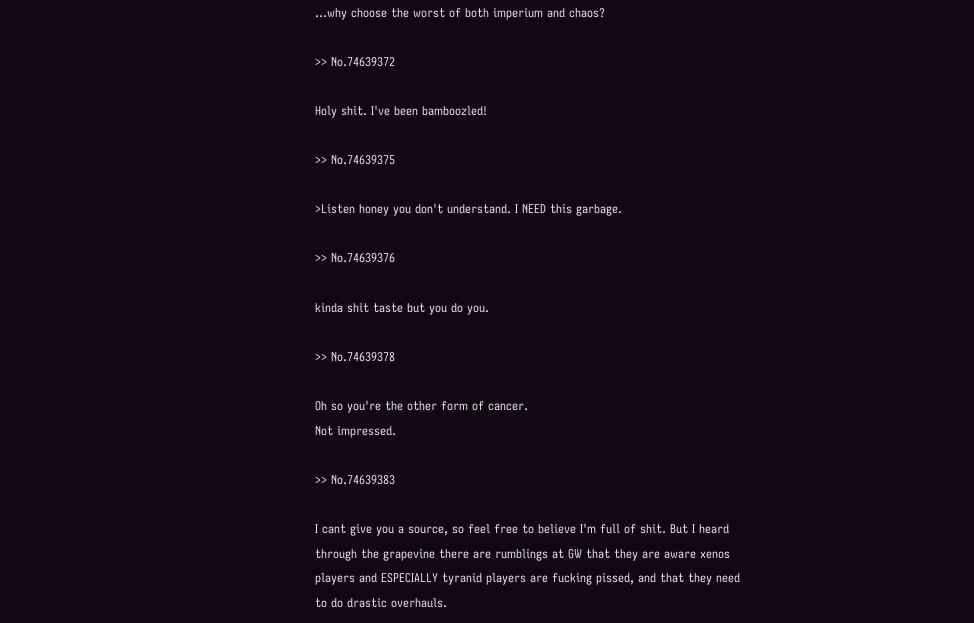...why choose the worst of both imperium and chaos?

>> No.74639372

Holy shit. I've been bamboozled!

>> No.74639375

>Listen honey you don't understand. I NEED this garbage.

>> No.74639376

kinda shit taste but you do you.

>> No.74639378

Oh so you're the other form of cancer.
Not impressed.

>> No.74639383

I cant give you a source, so feel free to believe I'm full of shit. But I heard through the grapevine there are rumblings at GW that they are aware xenos players and ESPECIALLY tyranid players are fucking pissed, and that they need to do drastic overhauls.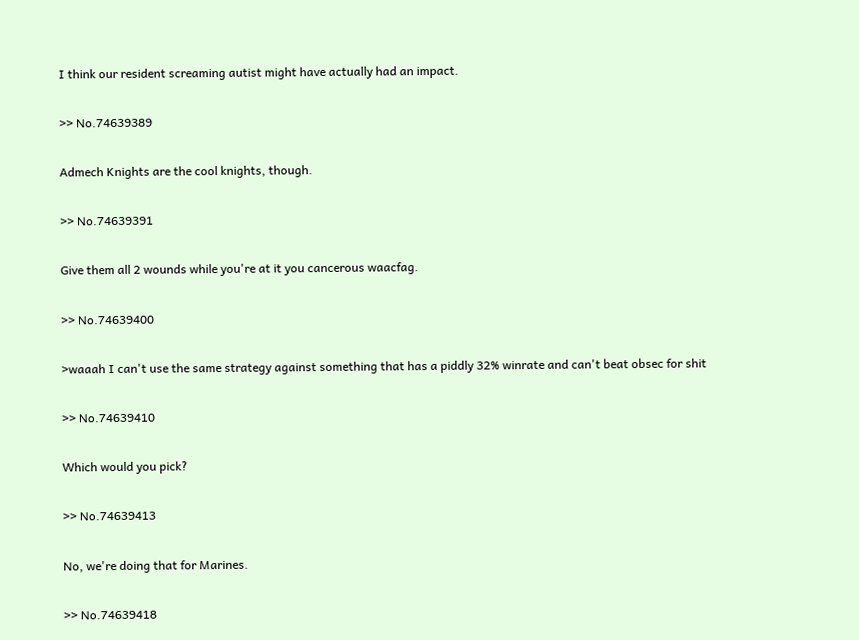I think our resident screaming autist might have actually had an impact.

>> No.74639389

Admech Knights are the cool knights, though.

>> No.74639391

Give them all 2 wounds while you're at it you cancerous waacfag.

>> No.74639400

>waaah I can't use the same strategy against something that has a piddly 32% winrate and can't beat obsec for shit

>> No.74639410

Which would you pick?

>> No.74639413

No, we're doing that for Marines.

>> No.74639418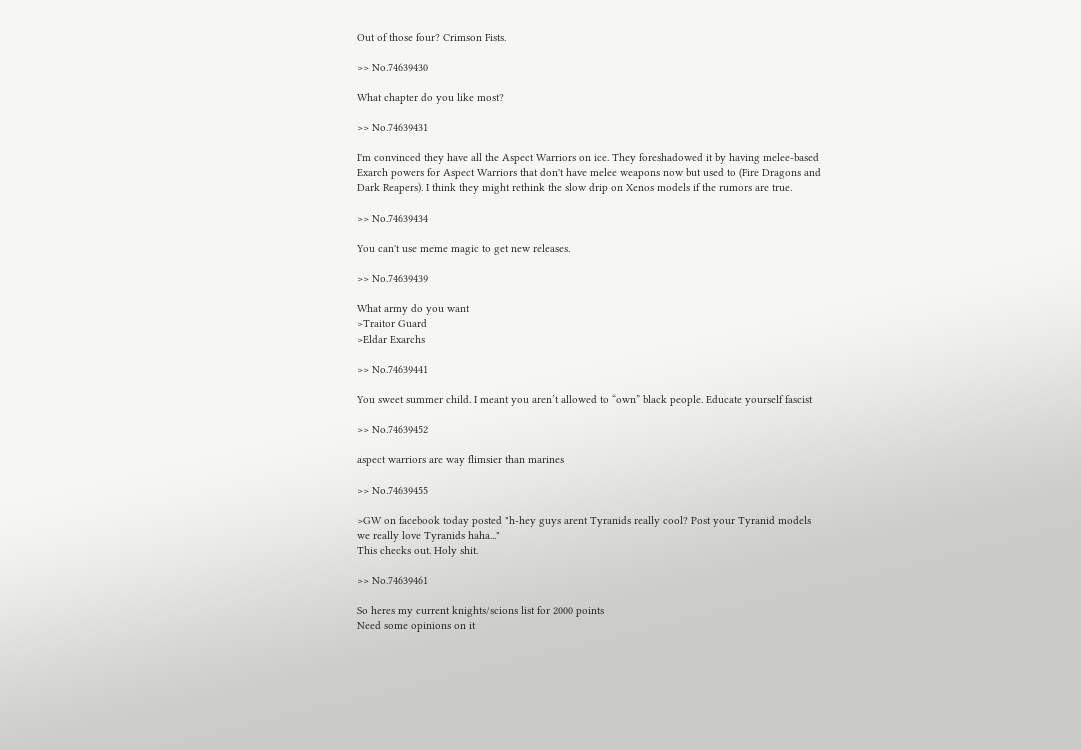Out of those four? Crimson Fists.

>> No.74639430

What chapter do you like most?

>> No.74639431

I'm convinced they have all the Aspect Warriors on ice. They foreshadowed it by having melee-based Exarch powers for Aspect Warriors that don't have melee weapons now but used to (Fire Dragons and Dark Reapers). I think they might rethink the slow drip on Xenos models if the rumors are true.

>> No.74639434

You can't use meme magic to get new releases.

>> No.74639439

What army do you want
>Traitor Guard
>Eldar Exarchs

>> No.74639441

You sweet summer child. I meant you aren’t allowed to “own” black people. Educate yourself fascist

>> No.74639452

aspect warriors are way flimsier than marines

>> No.74639455

>GW on facebook today posted "h-hey guys arent Tyranids really cool? Post your Tyranid models we really love Tyranids haha..."
This checks out. Holy shit.

>> No.74639461

So heres my current knights/scions list for 2000 points
Need some opinions on it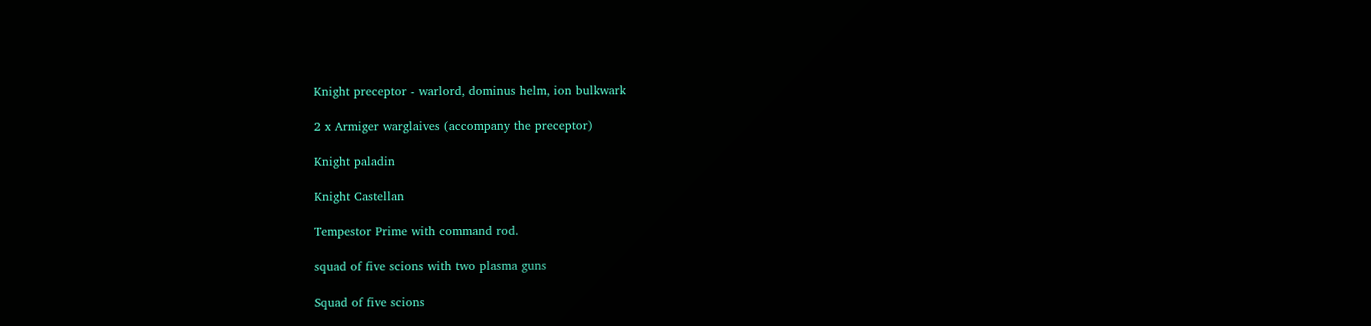Knight preceptor - warlord, dominus helm, ion bulkwark

2 x Armiger warglaives (accompany the preceptor)

Knight paladin

Knight Castellan

Tempestor Prime with command rod.

squad of five scions with two plasma guns

Squad of five scions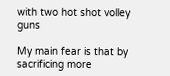with two hot shot volley guns

My main fear is that by sacrificing more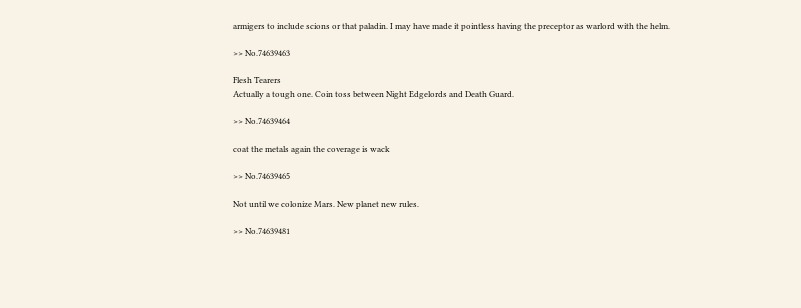armigers to include scions or that paladin. I may have made it pointless having the preceptor as warlord with the helm.

>> No.74639463

Flesh Tearers
Actually a tough one. Coin toss between Night Edgelords and Death Guard.

>> No.74639464

coat the metals again the coverage is wack

>> No.74639465

Not until we colonize Mars. New planet new rules.

>> No.74639481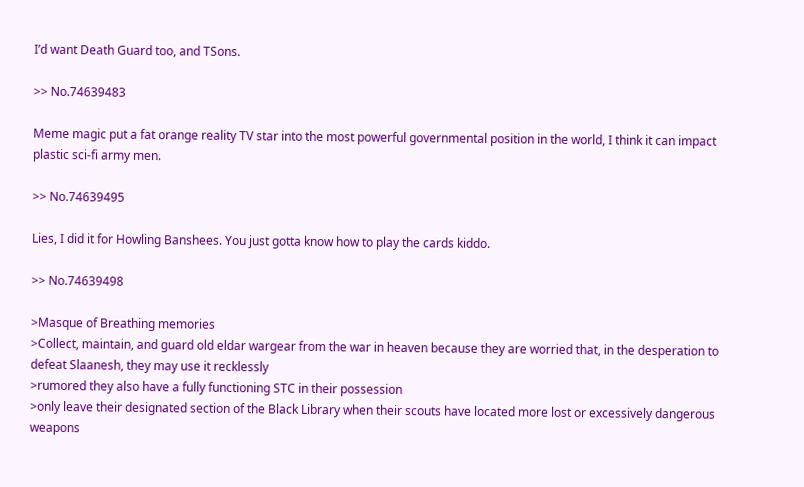I’d want Death Guard too, and TSons.

>> No.74639483

Meme magic put a fat orange reality TV star into the most powerful governmental position in the world, I think it can impact plastic sci-fi army men.

>> No.74639495

Lies, I did it for Howling Banshees. You just gotta know how to play the cards kiddo.

>> No.74639498

>Masque of Breathing memories
>Collect, maintain, and guard old eldar wargear from the war in heaven because they are worried that, in the desperation to defeat Slaanesh, they may use it recklessly
>rumored they also have a fully functioning STC in their possession
>only leave their designated section of the Black Library when their scouts have located more lost or excessively dangerous weapons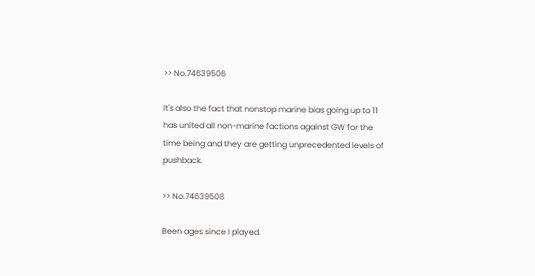>> No.74639506

It's also the fact that nonstop marine bias going up to 11 has united all non-marine factions against GW for the time being and they are getting unprecedented levels of pushback.

>> No.74639508

Been ages since I played.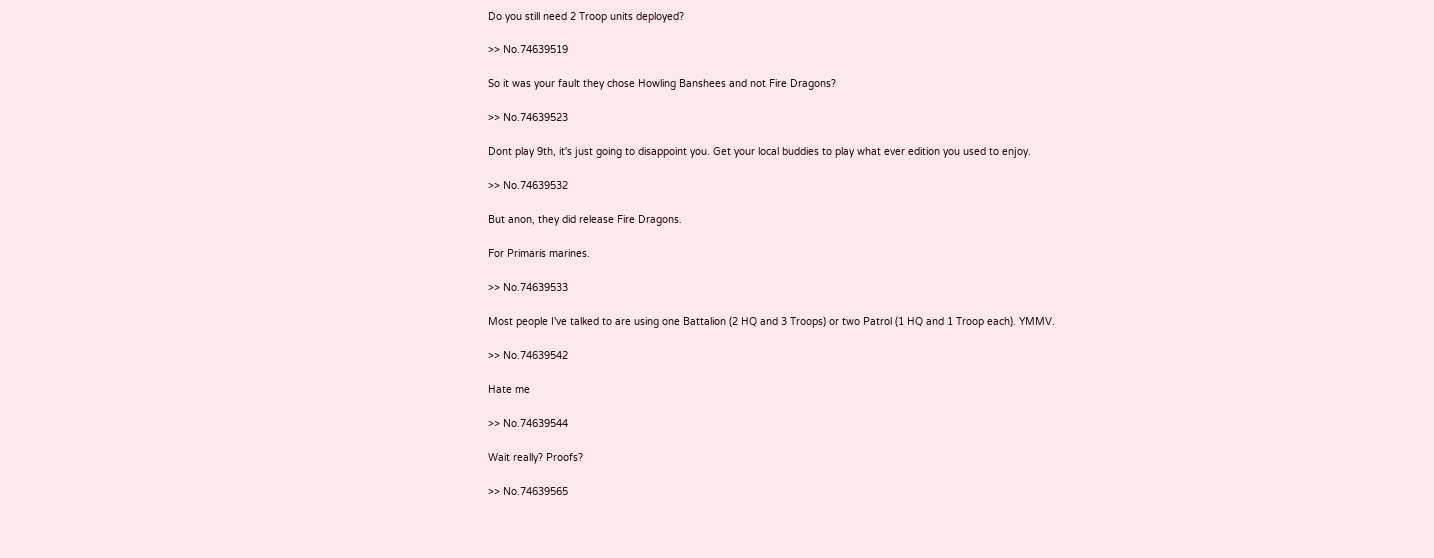Do you still need 2 Troop units deployed?

>> No.74639519

So it was your fault they chose Howling Banshees and not Fire Dragons?

>> No.74639523

Dont play 9th, it's just going to disappoint you. Get your local buddies to play what ever edition you used to enjoy.

>> No.74639532

But anon, they did release Fire Dragons.

For Primaris marines.

>> No.74639533

Most people I've talked to are using one Battalion (2 HQ and 3 Troops) or two Patrol (1 HQ and 1 Troop each). YMMV.

>> No.74639542

Hate me

>> No.74639544

Wait really? Proofs?

>> No.74639565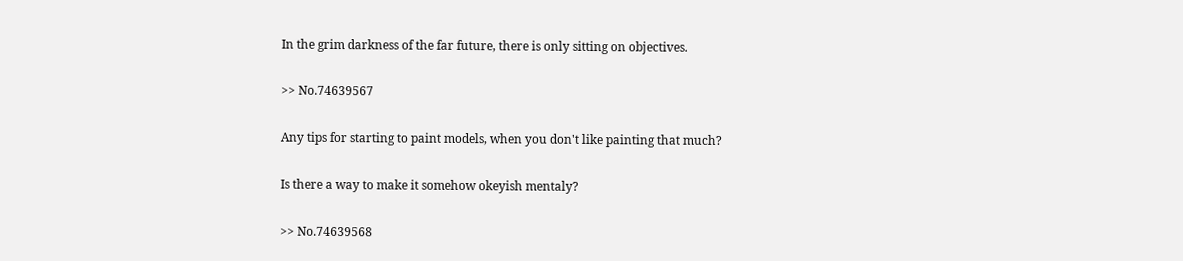In the grim darkness of the far future, there is only sitting on objectives.

>> No.74639567

Any tips for starting to paint models, when you don't like painting that much?

Is there a way to make it somehow okeyish mentaly?

>> No.74639568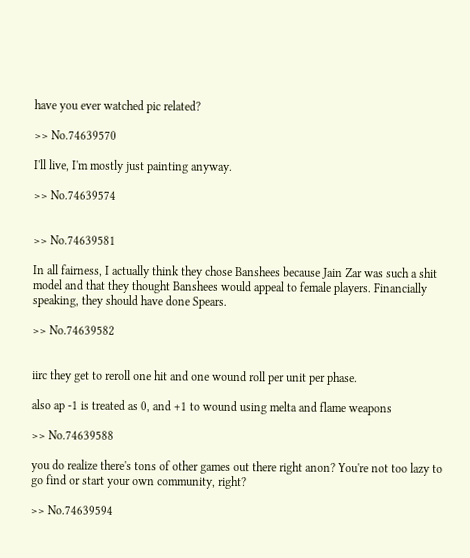have you ever watched pic related?

>> No.74639570

I'll live, I'm mostly just painting anyway.

>> No.74639574


>> No.74639581

In all fairness, I actually think they chose Banshees because Jain Zar was such a shit model and that they thought Banshees would appeal to female players. Financially speaking, they should have done Spears.

>> No.74639582


iirc they get to reroll one hit and one wound roll per unit per phase.

also ap -1 is treated as 0, and +1 to wound using melta and flame weapons

>> No.74639588

you do realize there's tons of other games out there right anon? You're not too lazy to go find or start your own community, right?

>> No.74639594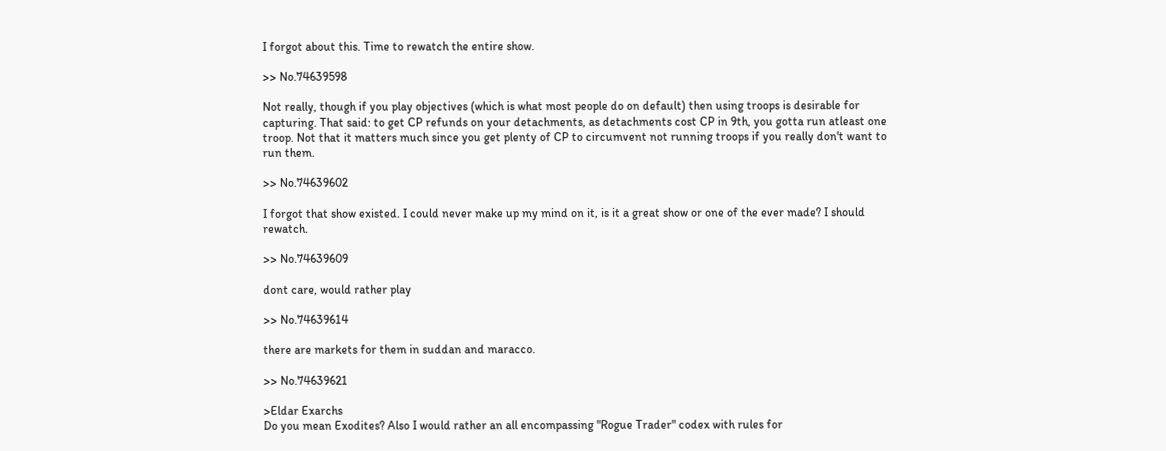I forgot about this. Time to rewatch the entire show.

>> No.74639598

Not really, though if you play objectives (which is what most people do on default) then using troops is desirable for capturing. That said: to get CP refunds on your detachments, as detachments cost CP in 9th, you gotta run atleast one troop. Not that it matters much since you get plenty of CP to circumvent not running troops if you really don't want to run them.

>> No.74639602

I forgot that show existed. I could never make up my mind on it, is it a great show or one of the ever made? I should rewatch.

>> No.74639609

dont care, would rather play

>> No.74639614

there are markets for them in suddan and maracco.

>> No.74639621

>Eldar Exarchs
Do you mean Exodites? Also I would rather an all encompassing "Rogue Trader" codex with rules for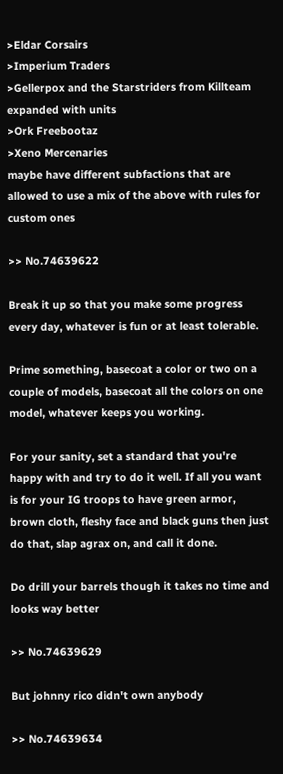>Eldar Corsairs
>Imperium Traders
>Gellerpox and the Starstriders from Killteam expanded with units
>Ork Freebootaz
>Xeno Mercenaries
maybe have different subfactions that are allowed to use a mix of the above with rules for custom ones

>> No.74639622

Break it up so that you make some progress every day, whatever is fun or at least tolerable.

Prime something, basecoat a color or two on a couple of models, basecoat all the colors on one model, whatever keeps you working.

For your sanity, set a standard that you're happy with and try to do it well. If all you want is for your IG troops to have green armor, brown cloth, fleshy face and black guns then just do that, slap agrax on, and call it done.

Do drill your barrels though it takes no time and looks way better

>> No.74639629

But johnny rico didn't own anybody

>> No.74639634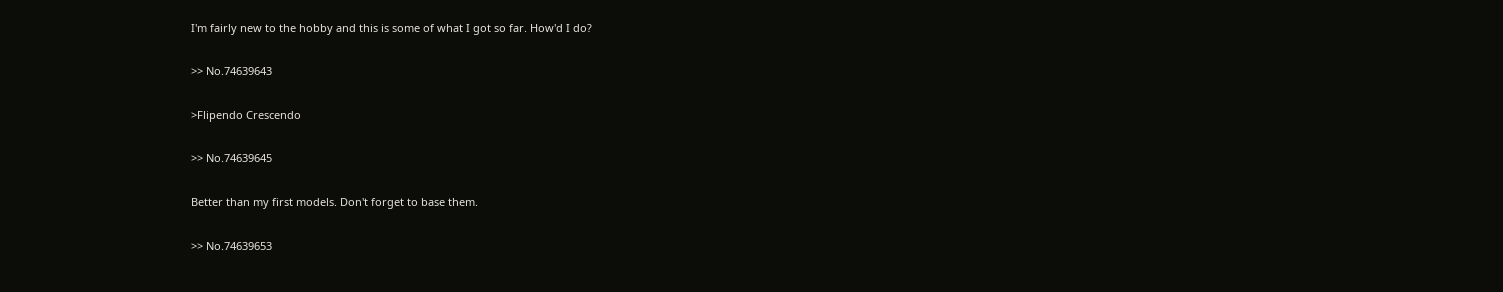I'm fairly new to the hobby and this is some of what I got so far. How'd I do?

>> No.74639643

>Flipendo Crescendo

>> No.74639645

Better than my first models. Don't forget to base them.

>> No.74639653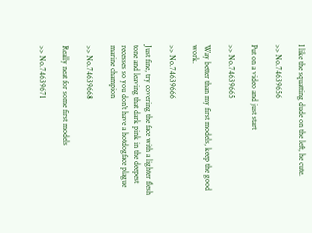I like the squatting dude on the left, he cute.

>> No.74639656

Put on a video and just start

>> No.74639665

Way better than my first models, keep the good work.

>> No.74639666

Just fine, try covering the face with a lighter flesh tone and leaving that dark pink in the deepest recesses so you don't have a hotdogface plague marine champion

>> No.74639668

Really neat for some first models

>> No.74639671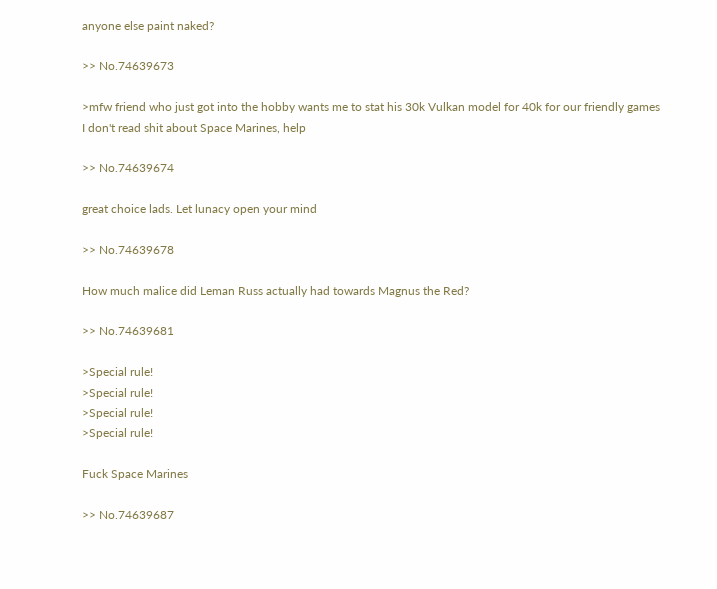anyone else paint naked?

>> No.74639673

>mfw friend who just got into the hobby wants me to stat his 30k Vulkan model for 40k for our friendly games
I don't read shit about Space Marines, help

>> No.74639674

great choice lads. Let lunacy open your mind

>> No.74639678

How much malice did Leman Russ actually had towards Magnus the Red?

>> No.74639681

>Special rule!
>Special rule!
>Special rule!
>Special rule!

Fuck Space Marines

>> No.74639687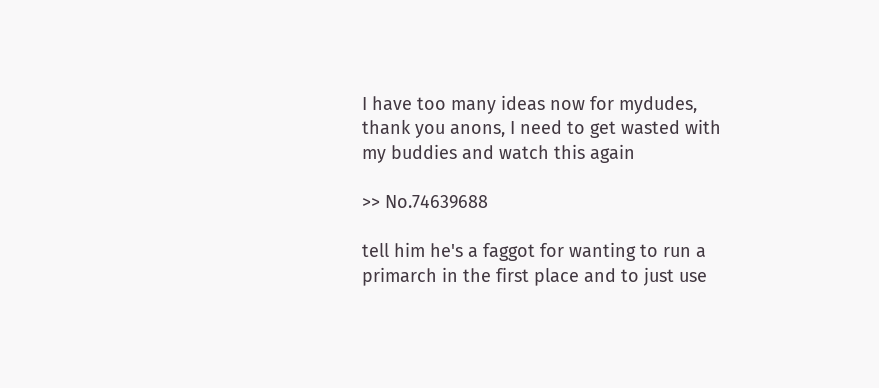I have too many ideas now for mydudes, thank you anons, I need to get wasted with my buddies and watch this again

>> No.74639688

tell him he's a faggot for wanting to run a primarch in the first place and to just use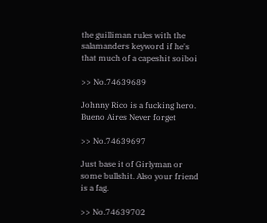the guilliman rules with the salamanders keyword if he's that much of a capeshit soiboi

>> No.74639689

Johnny Rico is a fucking hero. Bueno Aires Never forget

>> No.74639697

Just base it of Girlyman or some bullshit. Also your friend is a fag.

>> No.74639702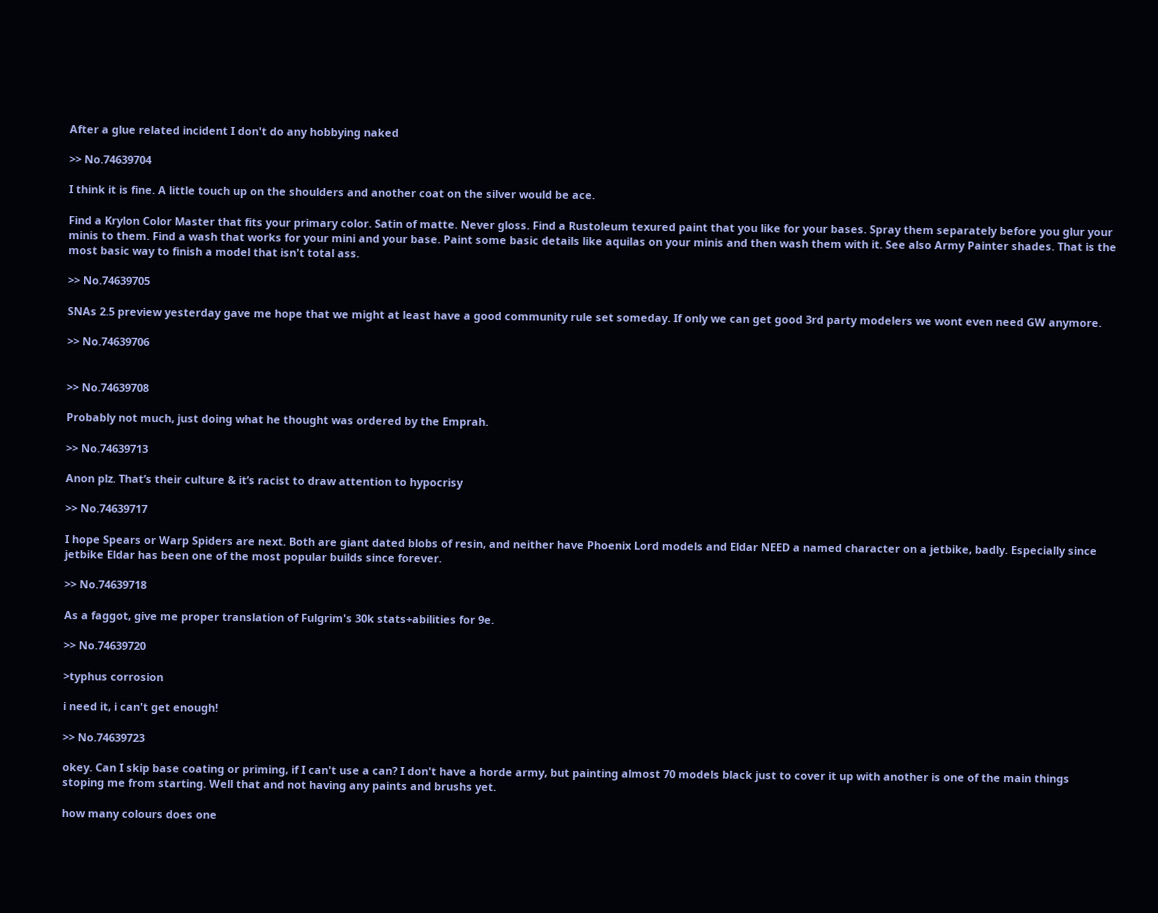After a glue related incident I don't do any hobbying naked

>> No.74639704

I think it is fine. A little touch up on the shoulders and another coat on the silver would be ace.

Find a Krylon Color Master that fits your primary color. Satin of matte. Never gloss. Find a Rustoleum texured paint that you like for your bases. Spray them separately before you glur your minis to them. Find a wash that works for your mini and your base. Paint some basic details like aquilas on your minis and then wash them with it. See also Army Painter shades. That is the most basic way to finish a model that isn't total ass.

>> No.74639705

SNAs 2.5 preview yesterday gave me hope that we might at least have a good community rule set someday. If only we can get good 3rd party modelers we wont even need GW anymore.

>> No.74639706


>> No.74639708

Probably not much, just doing what he thought was ordered by the Emprah.

>> No.74639713

Anon plz. That’s their culture & it’s racist to draw attention to hypocrisy

>> No.74639717

I hope Spears or Warp Spiders are next. Both are giant dated blobs of resin, and neither have Phoenix Lord models and Eldar NEED a named character on a jetbike, badly. Especially since jetbike Eldar has been one of the most popular builds since forever.

>> No.74639718

As a faggot, give me proper translation of Fulgrim's 30k stats+abilities for 9e.

>> No.74639720

>typhus corrosion

i need it, i can't get enough!

>> No.74639723

okey. Can I skip base coating or priming, if I can't use a can? I don't have a horde army, but painting almost 70 models black just to cover it up with another is one of the main things stoping me from starting. Well that and not having any paints and brushs yet.

how many colours does one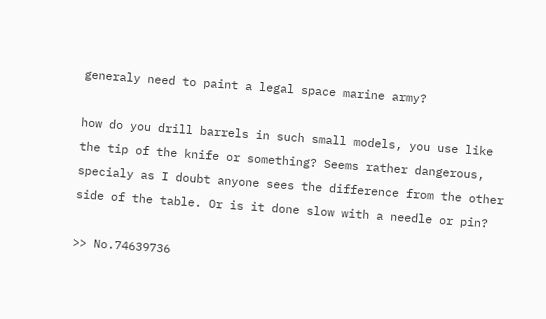generaly need to paint a legal space marine army?

how do you drill barrels in such small models, you use like the tip of the knife or something? Seems rather dangerous, specialy as I doubt anyone sees the difference from the other side of the table. Or is it done slow with a needle or pin?

>> No.74639736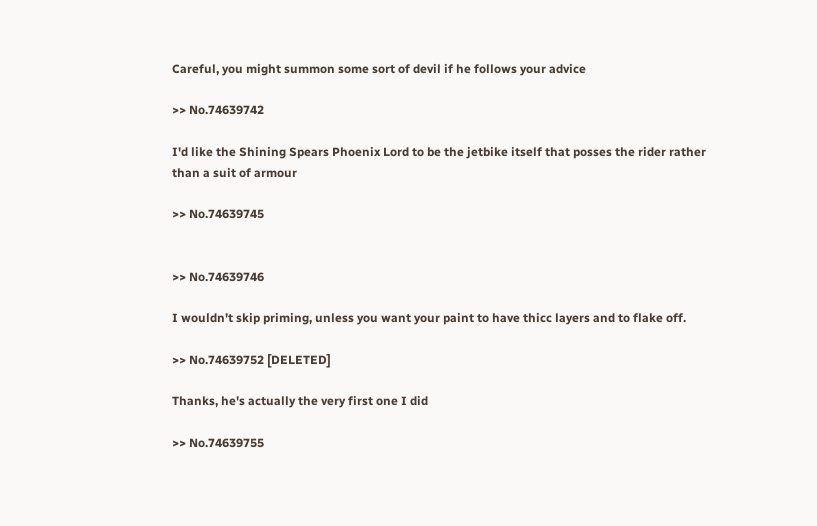Careful, you might summon some sort of devil if he follows your advice

>> No.74639742

I'd like the Shining Spears Phoenix Lord to be the jetbike itself that posses the rider rather than a suit of armour

>> No.74639745


>> No.74639746

I wouldn't skip priming, unless you want your paint to have thicc layers and to flake off.

>> No.74639752 [DELETED]

Thanks, he's actually the very first one I did

>> No.74639755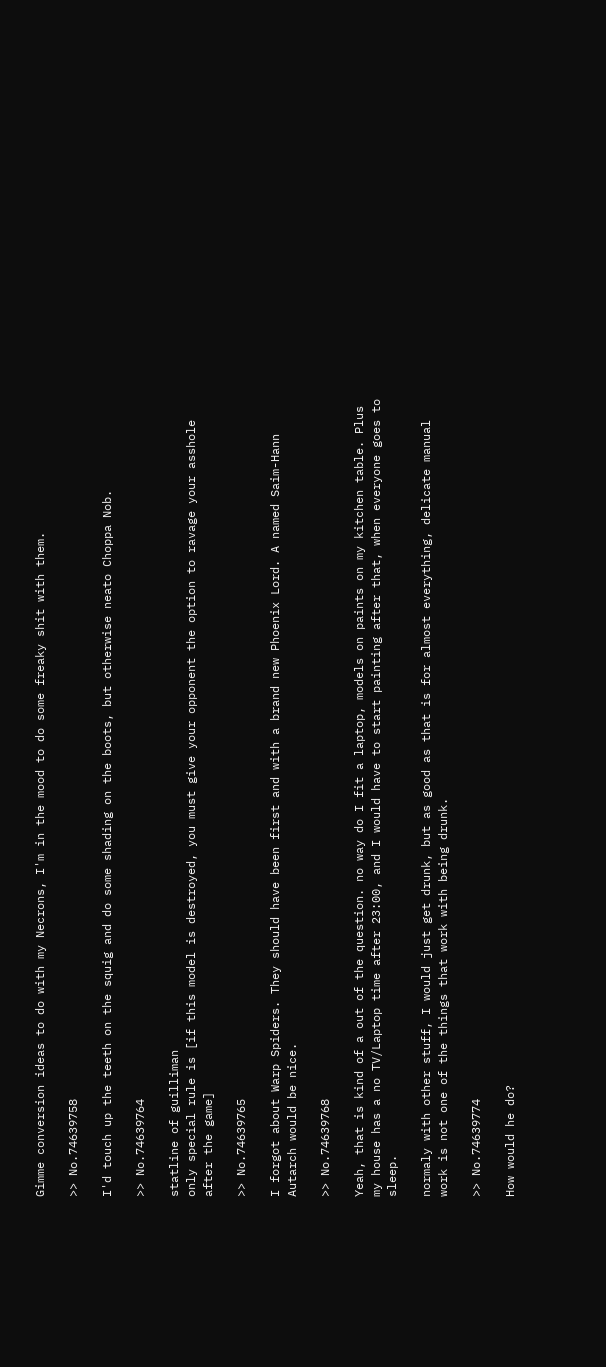Gimme conversion ideas to do with my Necrons, I'm in the mood to do some freaky shit with them.

>> No.74639758

I'd touch up the teeth on the squig and do some shading on the boots, but otherwise neato Choppa Nob.

>> No.74639764

statline of guilliman
only special rule is [if this model is destroyed, you must give your opponent the option to ravage your asshole after the game]

>> No.74639765

I forgot about Warp Spiders. They should have been first and with a brand new Phoenix Lord. A named Saim-Hann Autarch would be nice.

>> No.74639768

Yeah, that is kind of a out of the question. no way do I fit a laptop, models on paints on my kitchen table. Plus my house has a no TV/Laptop time after 23:00, and I would have to start painting after that, when everyone goes to sleep.

normaly with other stuff, I would just get drunk, but as good as that is for almost everything, delicate manual work is not one of the things that work with being drunk.

>> No.74639774

How would he do?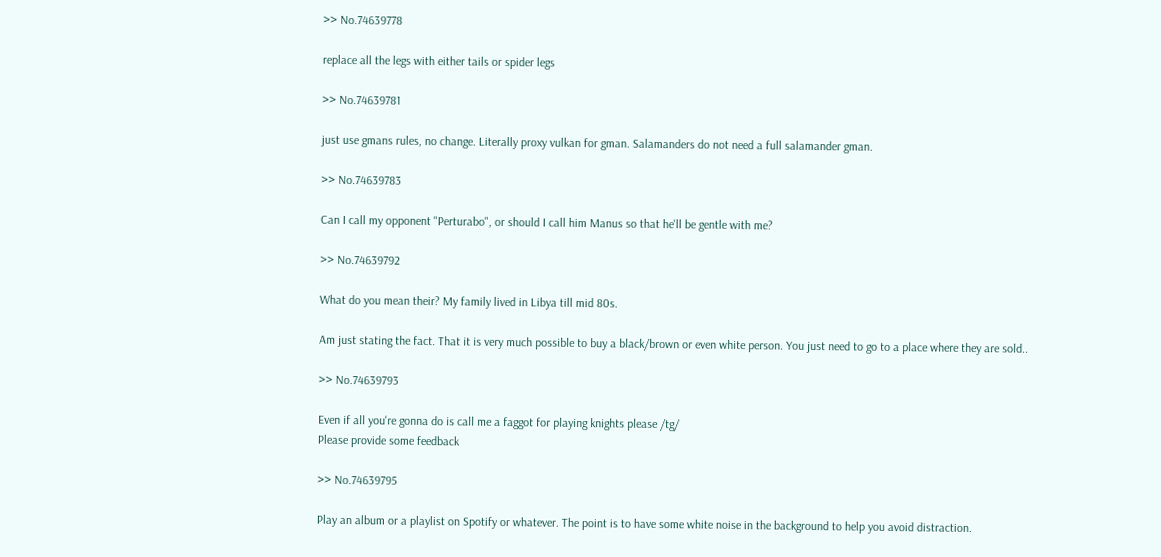>> No.74639778

replace all the legs with either tails or spider legs

>> No.74639781

just use gmans rules, no change. Literally proxy vulkan for gman. Salamanders do not need a full salamander gman.

>> No.74639783

Can I call my opponent "Perturabo", or should I call him Manus so that he'll be gentle with me?

>> No.74639792

What do you mean their? My family lived in Libya till mid 80s.

Am just stating the fact. That it is very much possible to buy a black/brown or even white person. You just need to go to a place where they are sold..

>> No.74639793

Even if all you're gonna do is call me a faggot for playing knights please /tg/
Please provide some feedback

>> No.74639795

Play an album or a playlist on Spotify or whatever. The point is to have some white noise in the background to help you avoid distraction.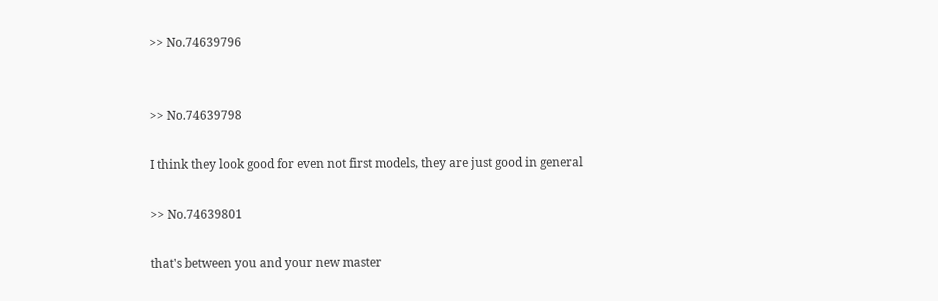>> No.74639796


>> No.74639798

I think they look good for even not first models, they are just good in general

>> No.74639801

that's between you and your new master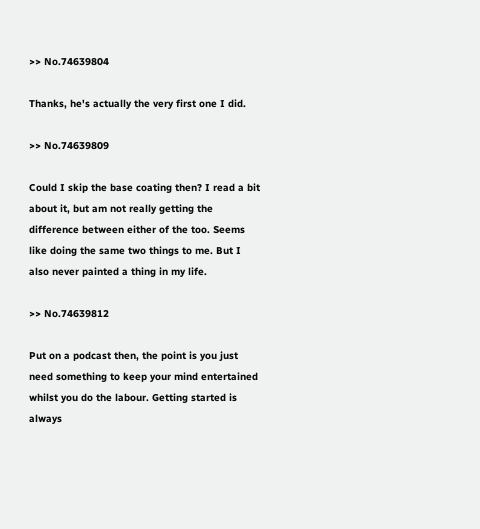>> No.74639804

Thanks, he's actually the very first one I did.

>> No.74639809

Could I skip the base coating then? I read a bit about it, but am not really getting the difference between either of the too. Seems like doing the same two things to me. But I also never painted a thing in my life.

>> No.74639812

Put on a podcast then, the point is you just need something to keep your mind entertained whilst you do the labour. Getting started is always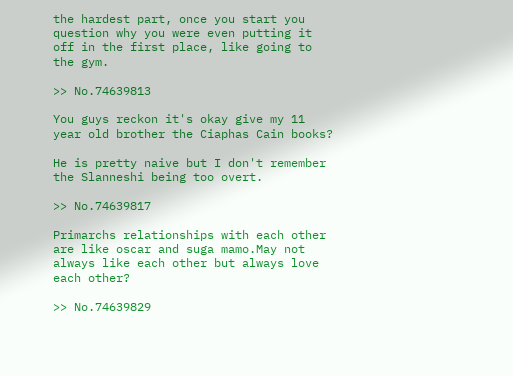the hardest part, once you start you question why you were even putting it off in the first place, like going to the gym.

>> No.74639813

You guys reckon it's okay give my 11 year old brother the Ciaphas Cain books?

He is pretty naive but I don't remember the Slanneshi being too overt.

>> No.74639817

Primarchs relationships with each other are like oscar and suga mamo.May not always like each other but always love each other?

>> No.74639829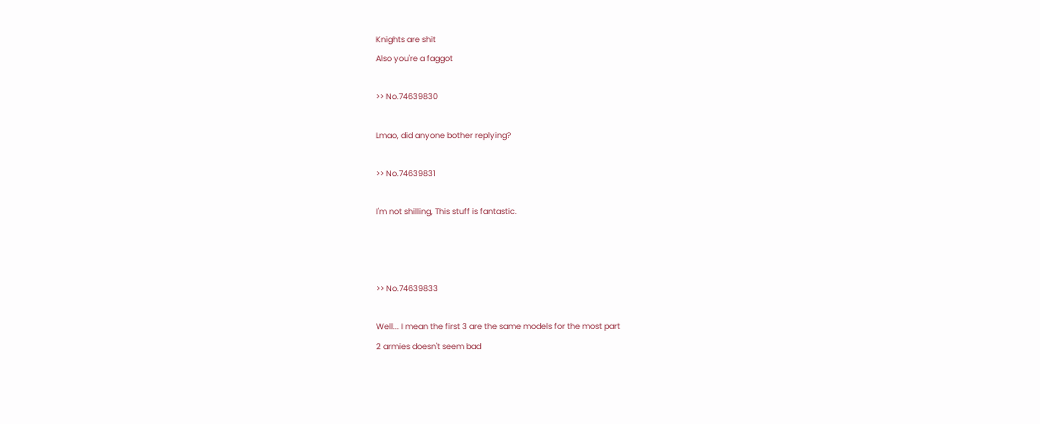Knights are shit
Also you're a faggot

>> No.74639830

Lmao, did anyone bother replying?

>> No.74639831

I'm not shilling, This stuff is fantastic.



>> No.74639833

Well... I mean the first 3 are the same models for the most part
2 armies doesn't seem bad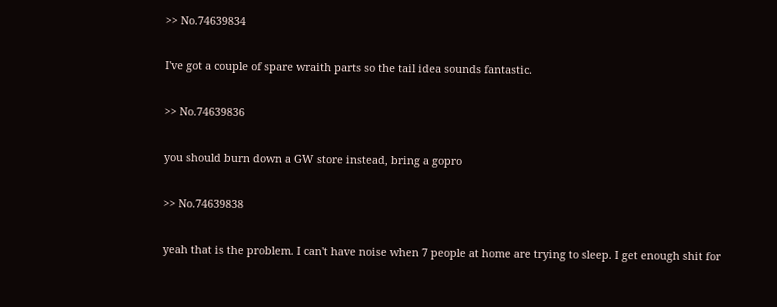>> No.74639834

I've got a couple of spare wraith parts so the tail idea sounds fantastic.

>> No.74639836

you should burn down a GW store instead, bring a gopro

>> No.74639838

yeah that is the problem. I can't have noise when 7 people at home are trying to sleep. I get enough shit for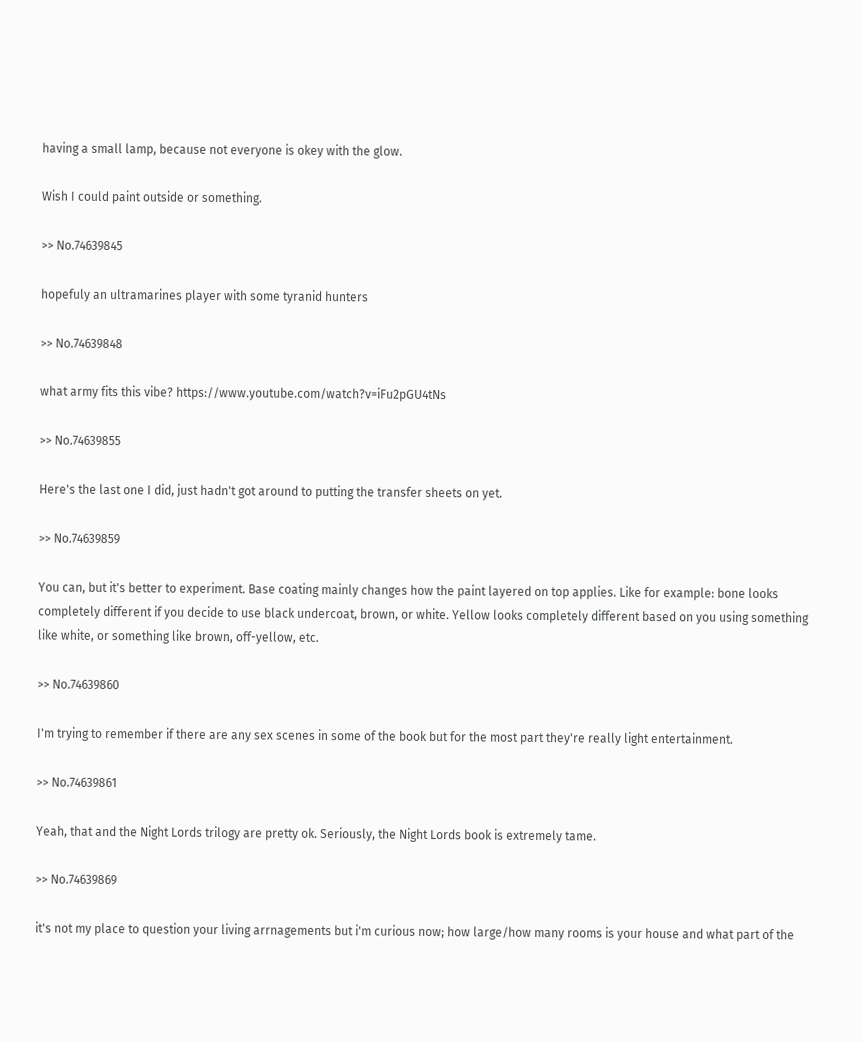having a small lamp, because not everyone is okey with the glow.

Wish I could paint outside or something.

>> No.74639845

hopefuly an ultramarines player with some tyranid hunters

>> No.74639848

what army fits this vibe? https://www.youtube.com/watch?v=iFu2pGU4tNs

>> No.74639855

Here's the last one I did, just hadn't got around to putting the transfer sheets on yet.

>> No.74639859

You can, but it's better to experiment. Base coating mainly changes how the paint layered on top applies. Like for example: bone looks completely different if you decide to use black undercoat, brown, or white. Yellow looks completely different based on you using something like white, or something like brown, off-yellow, etc.

>> No.74639860

I'm trying to remember if there are any sex scenes in some of the book but for the most part they're really light entertainment.

>> No.74639861

Yeah, that and the Night Lords trilogy are pretty ok. Seriously, the Night Lords book is extremely tame.

>> No.74639869

it's not my place to question your living arrnagements but i'm curious now; how large/how many rooms is your house and what part of the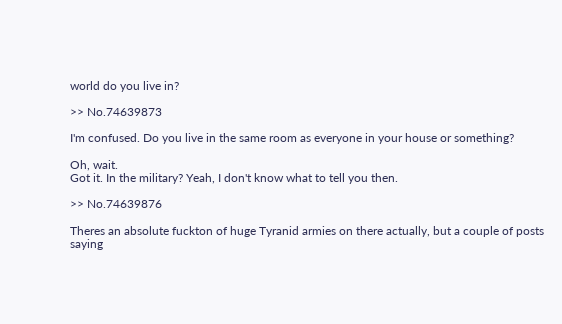world do you live in?

>> No.74639873

I'm confused. Do you live in the same room as everyone in your house or something?

Oh, wait.
Got it. In the military? Yeah, I don't know what to tell you then.

>> No.74639876

Theres an absolute fuckton of huge Tyranid armies on there actually, but a couple of posts saying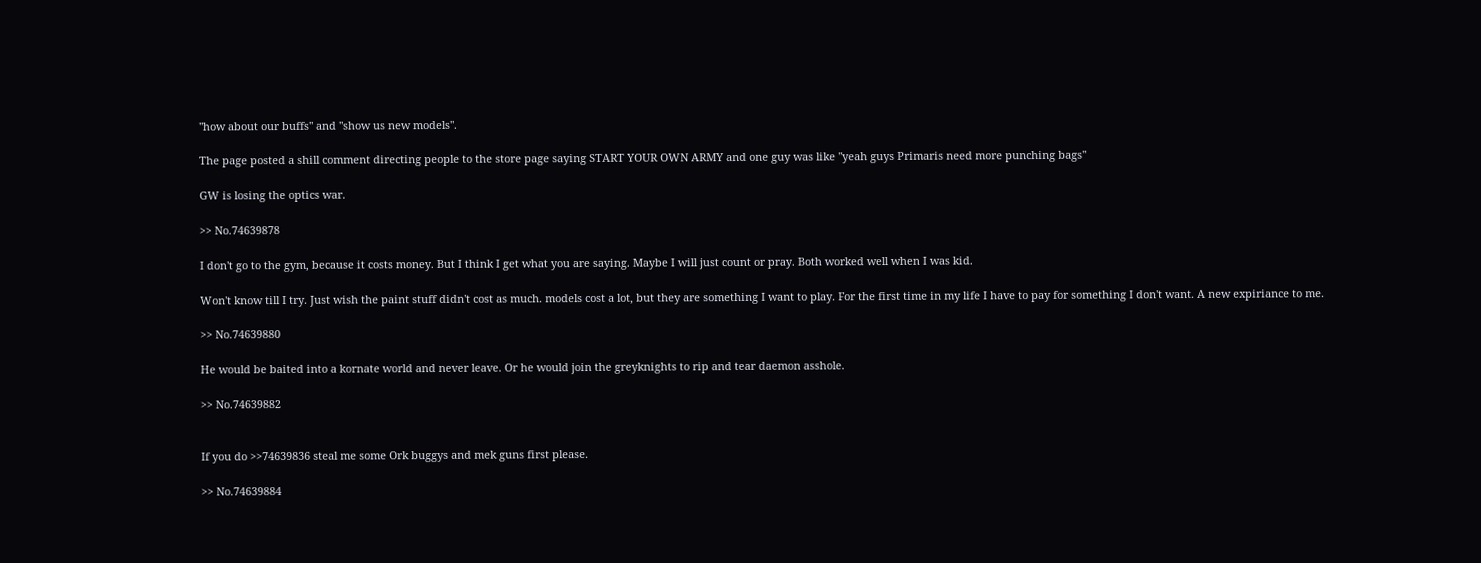"how about our buffs" and "show us new models".

The page posted a shill comment directing people to the store page saying START YOUR OWN ARMY and one guy was like "yeah guys Primaris need more punching bags"

GW is losing the optics war.

>> No.74639878

I don't go to the gym, because it costs money. But I think I get what you are saying. Maybe I will just count or pray. Both worked well when I was kid.

Won't know till I try. Just wish the paint stuff didn't cost as much. models cost a lot, but they are something I want to play. For the first time in my life I have to pay for something I don't want. A new expiriance to me.

>> No.74639880

He would be baited into a kornate world and never leave. Or he would join the greyknights to rip and tear daemon asshole.

>> No.74639882


If you do >>74639836 steal me some Ork buggys and mek guns first please.

>> No.74639884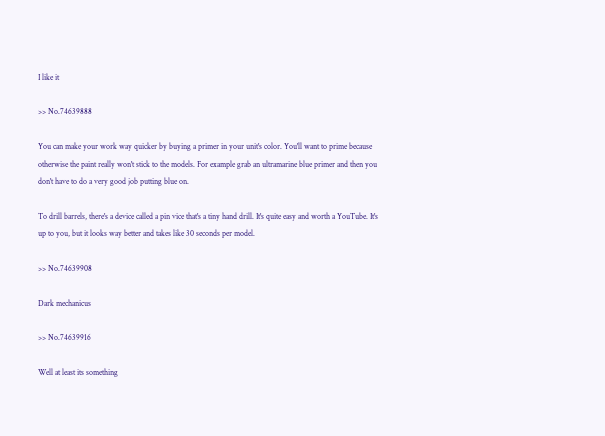I like it

>> No.74639888

You can make your work way quicker by buying a primer in your unit's color. You'll want to prime because otherwise the paint really won't stick to the models. For example grab an ultramarine blue primer and then you don't have to do a very good job putting blue on.

To drill barrels, there's a device called a pin vice that's a tiny hand drill. It's quite easy and worth a YouTube. It's up to you, but it looks way better and takes like 30 seconds per model.

>> No.74639908

Dark mechanicus

>> No.74639916

Well at least its something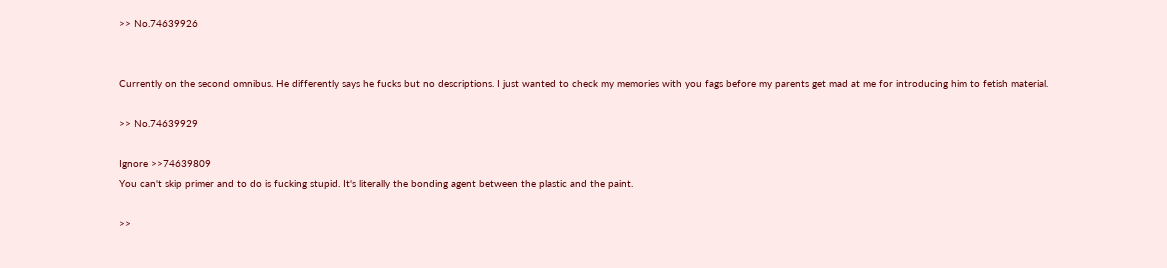>> No.74639926


Currently on the second omnibus. He differently says he fucks but no descriptions. I just wanted to check my memories with you fags before my parents get mad at me for introducing him to fetish material.

>> No.74639929

Ignore >>74639809
You can't skip primer and to do is fucking stupid. It's literally the bonding agent between the plastic and the paint.

>>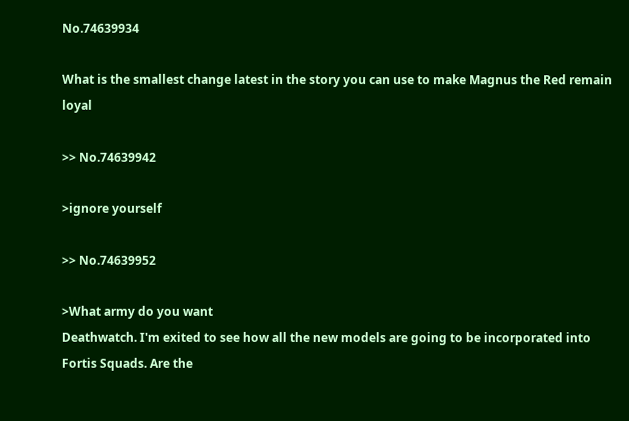No.74639934

What is the smallest change latest in the story you can use to make Magnus the Red remain loyal

>> No.74639942

>ignore yourself

>> No.74639952

>What army do you want
Deathwatch. I'm exited to see how all the new models are going to be incorporated into Fortis Squads. Are the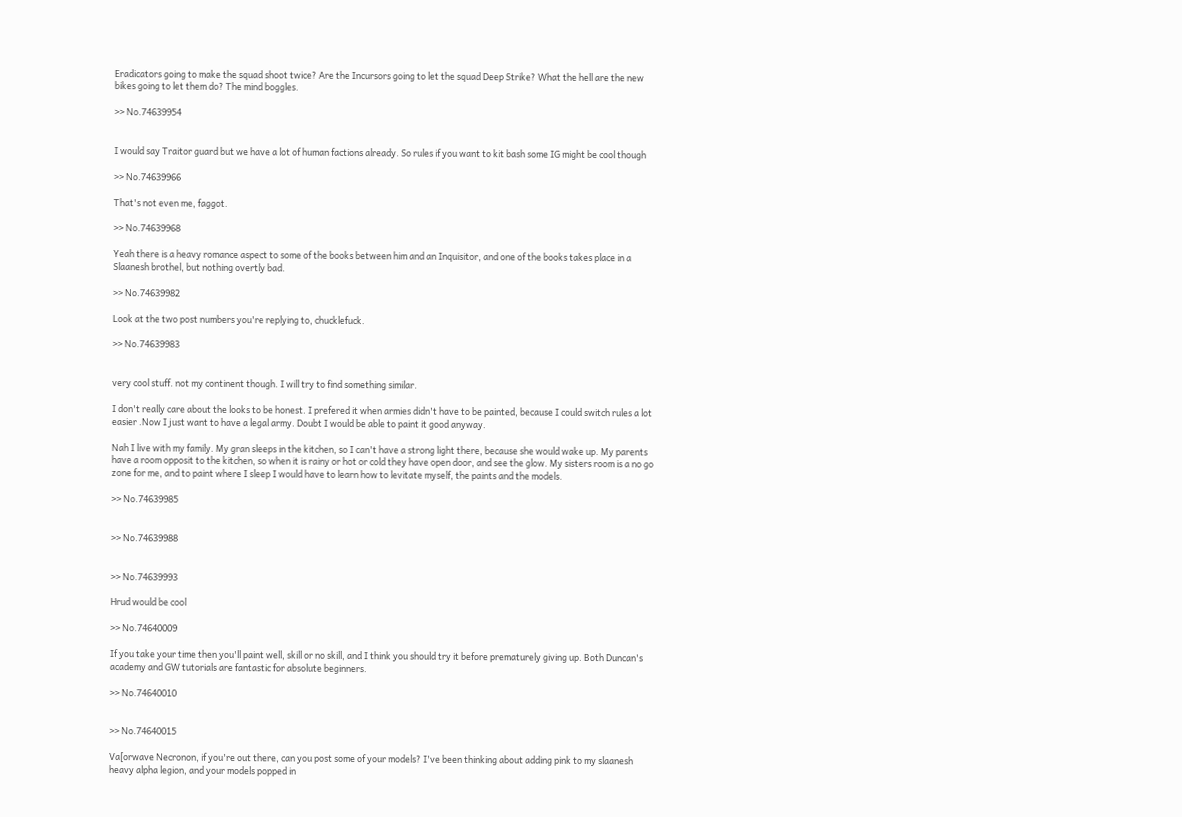Eradicators going to make the squad shoot twice? Are the Incursors going to let the squad Deep Strike? What the hell are the new bikes going to let them do? The mind boggles.

>> No.74639954


I would say Traitor guard but we have a lot of human factions already. So rules if you want to kit bash some IG might be cool though

>> No.74639966

That's not even me, faggot.

>> No.74639968

Yeah there is a heavy romance aspect to some of the books between him and an Inquisitor, and one of the books takes place in a Slaanesh brothel, but nothing overtly bad.

>> No.74639982

Look at the two post numbers you're replying to, chucklefuck.

>> No.74639983


very cool stuff. not my continent though. I will try to find something similar.

I don't really care about the looks to be honest. I prefered it when armies didn't have to be painted, because I could switch rules a lot easier .Now I just want to have a legal army. Doubt I would be able to paint it good anyway.

Nah I live with my family. My gran sleeps in the kitchen, so I can't have a strong light there, because she would wake up. My parents have a room opposit to the kitchen, so when it is rainy or hot or cold they have open door, and see the glow. My sisters room is a no go zone for me, and to paint where I sleep I would have to learn how to levitate myself, the paints and the models.

>> No.74639985


>> No.74639988


>> No.74639993

Hrud would be cool

>> No.74640009

If you take your time then you'll paint well, skill or no skill, and I think you should try it before prematurely giving up. Both Duncan's academy and GW tutorials are fantastic for absolute beginners.

>> No.74640010


>> No.74640015

Va[orwave Necronon, if you're out there, can you post some of your models? I've been thinking about adding pink to my slaanesh heavy alpha legion, and your models popped in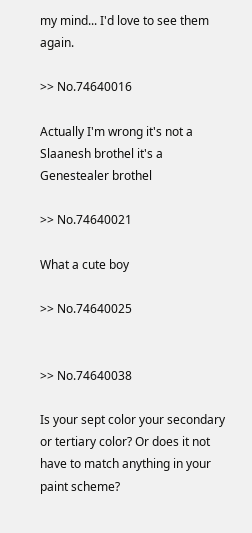my mind... I'd love to see them again.

>> No.74640016

Actually I'm wrong it's not a Slaanesh brothel it's a Genestealer brothel

>> No.74640021

What a cute boy

>> No.74640025


>> No.74640038

Is your sept color your secondary or tertiary color? Or does it not have to match anything in your paint scheme?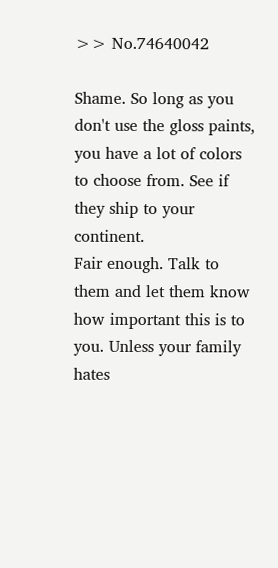>> No.74640042

Shame. So long as you don't use the gloss paints, you have a lot of colors to choose from. See if they ship to your continent.
Fair enough. Talk to them and let them know how important this is to you. Unless your family hates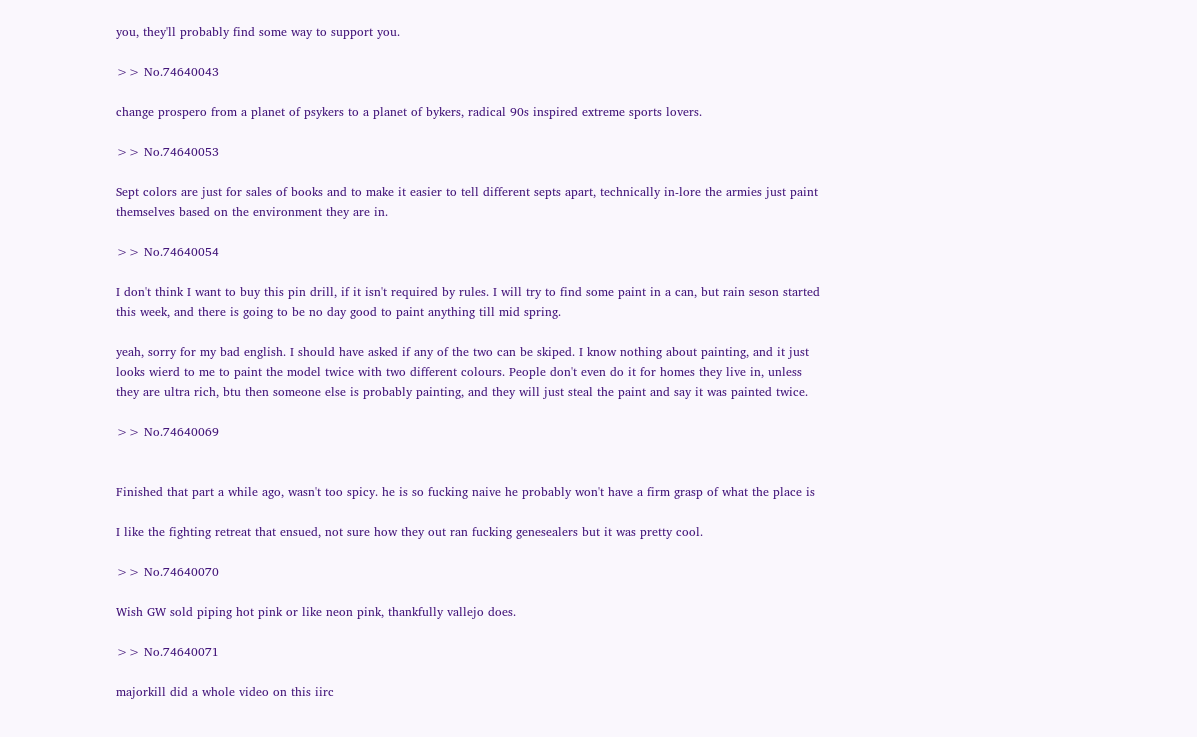you, they'll probably find some way to support you.

>> No.74640043

change prospero from a planet of psykers to a planet of bykers, radical 90s inspired extreme sports lovers.

>> No.74640053

Sept colors are just for sales of books and to make it easier to tell different septs apart, technically in-lore the armies just paint themselves based on the environment they are in.

>> No.74640054

I don't think I want to buy this pin drill, if it isn't required by rules. I will try to find some paint in a can, but rain seson started this week, and there is going to be no day good to paint anything till mid spring.

yeah, sorry for my bad english. I should have asked if any of the two can be skiped. I know nothing about painting, and it just looks wierd to me to paint the model twice with two different colours. People don't even do it for homes they live in, unless they are ultra rich, btu then someone else is probably painting, and they will just steal the paint and say it was painted twice.

>> No.74640069


Finished that part a while ago, wasn't too spicy. he is so fucking naive he probably won't have a firm grasp of what the place is

I like the fighting retreat that ensued, not sure how they out ran fucking genesealers but it was pretty cool.

>> No.74640070

Wish GW sold piping hot pink or like neon pink, thankfully vallejo does.

>> No.74640071

majorkill did a whole video on this iirc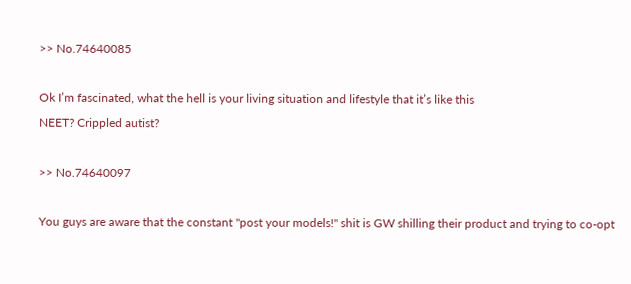>> No.74640085

Ok I’m fascinated, what the hell is your living situation and lifestyle that it’s like this
NEET? Crippled autist?

>> No.74640097

You guys are aware that the constant "post your models!" shit is GW shilling their product and trying to co-opt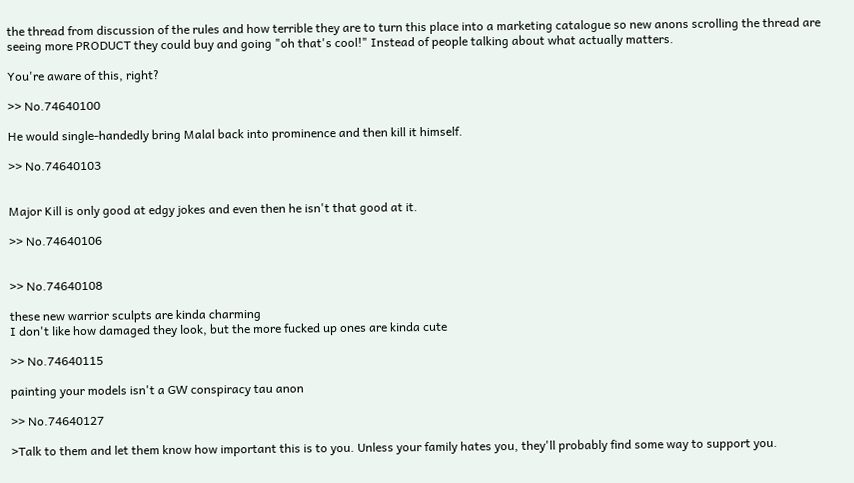the thread from discussion of the rules and how terrible they are to turn this place into a marketing catalogue so new anons scrolling the thread are seeing more PRODUCT they could buy and going "oh that's cool!" Instead of people talking about what actually matters.

You're aware of this, right?

>> No.74640100

He would single-handedly bring Malal back into prominence and then kill it himself.

>> No.74640103


Major Kill is only good at edgy jokes and even then he isn't that good at it.

>> No.74640106


>> No.74640108

these new warrior sculpts are kinda charming
I don't like how damaged they look, but the more fucked up ones are kinda cute

>> No.74640115

painting your models isn't a GW conspiracy tau anon

>> No.74640127

>Talk to them and let them know how important this is to you. Unless your family hates you, they'll probably find some way to support you.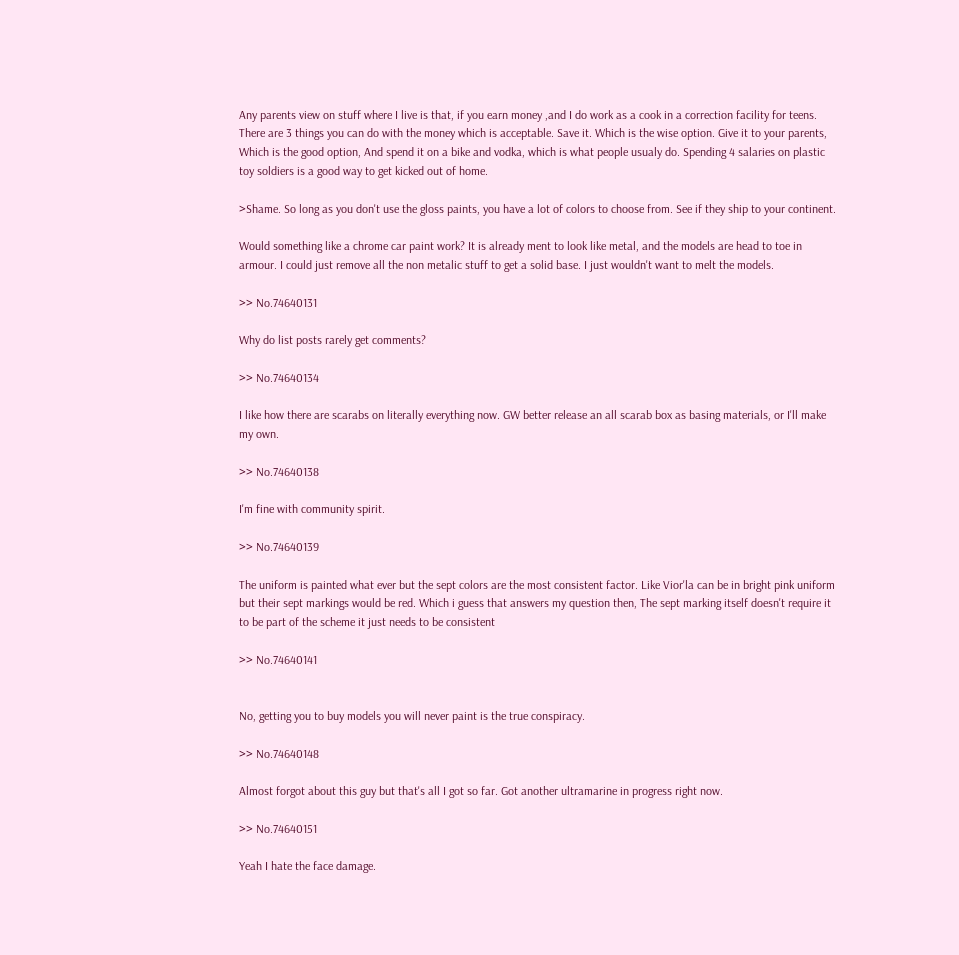Any parents view on stuff where I live is that, if you earn money ,and I do work as a cook in a correction facility for teens. There are 3 things you can do with the money which is acceptable. Save it. Which is the wise option. Give it to your parents, Which is the good option, And spend it on a bike and vodka, which is what people usualy do. Spending 4 salaries on plastic toy soldiers is a good way to get kicked out of home.

>Shame. So long as you don't use the gloss paints, you have a lot of colors to choose from. See if they ship to your continent.

Would something like a chrome car paint work? It is already ment to look like metal, and the models are head to toe in armour. I could just remove all the non metalic stuff to get a solid base. I just wouldn't want to melt the models.

>> No.74640131

Why do list posts rarely get comments?

>> No.74640134

I like how there are scarabs on literally everything now. GW better release an all scarab box as basing materials, or I'll make my own.

>> No.74640138

I'm fine with community spirit.

>> No.74640139

The uniform is painted what ever but the sept colors are the most consistent factor. Like Vior'la can be in bright pink uniform but their sept markings would be red. Which i guess that answers my question then, The sept marking itself doesn't require it to be part of the scheme it just needs to be consistent

>> No.74640141


No, getting you to buy models you will never paint is the true conspiracy.

>> No.74640148

Almost forgot about this guy but that's all I got so far. Got another ultramarine in progress right now.

>> No.74640151

Yeah I hate the face damage.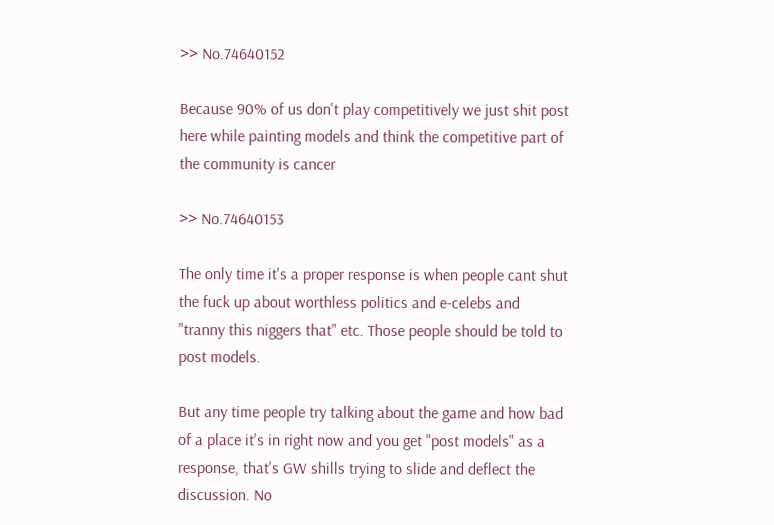>> No.74640152

Because 90% of us don't play competitively we just shit post here while painting models and think the competitive part of the community is cancer

>> No.74640153

The only time it's a proper response is when people cant shut the fuck up about worthless politics and e-celebs and "tranny this niggers that" etc. Those people should be told to post models.

But any time people try talking about the game and how bad of a place it's in right now and you get "post models" as a response, that's GW shills trying to slide and deflect the discussion. No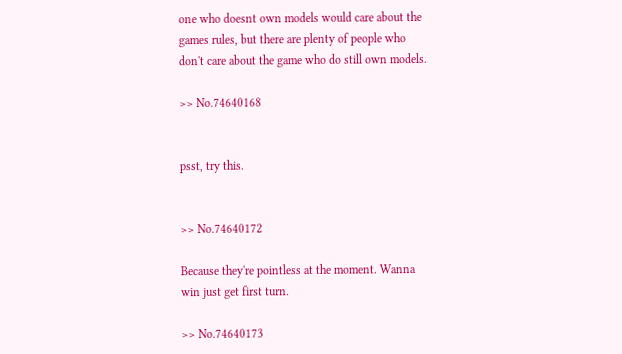one who doesnt own models would care about the games rules, but there are plenty of people who don't care about the game who do still own models.

>> No.74640168


psst, try this.


>> No.74640172

Because they're pointless at the moment. Wanna win just get first turn.

>> No.74640173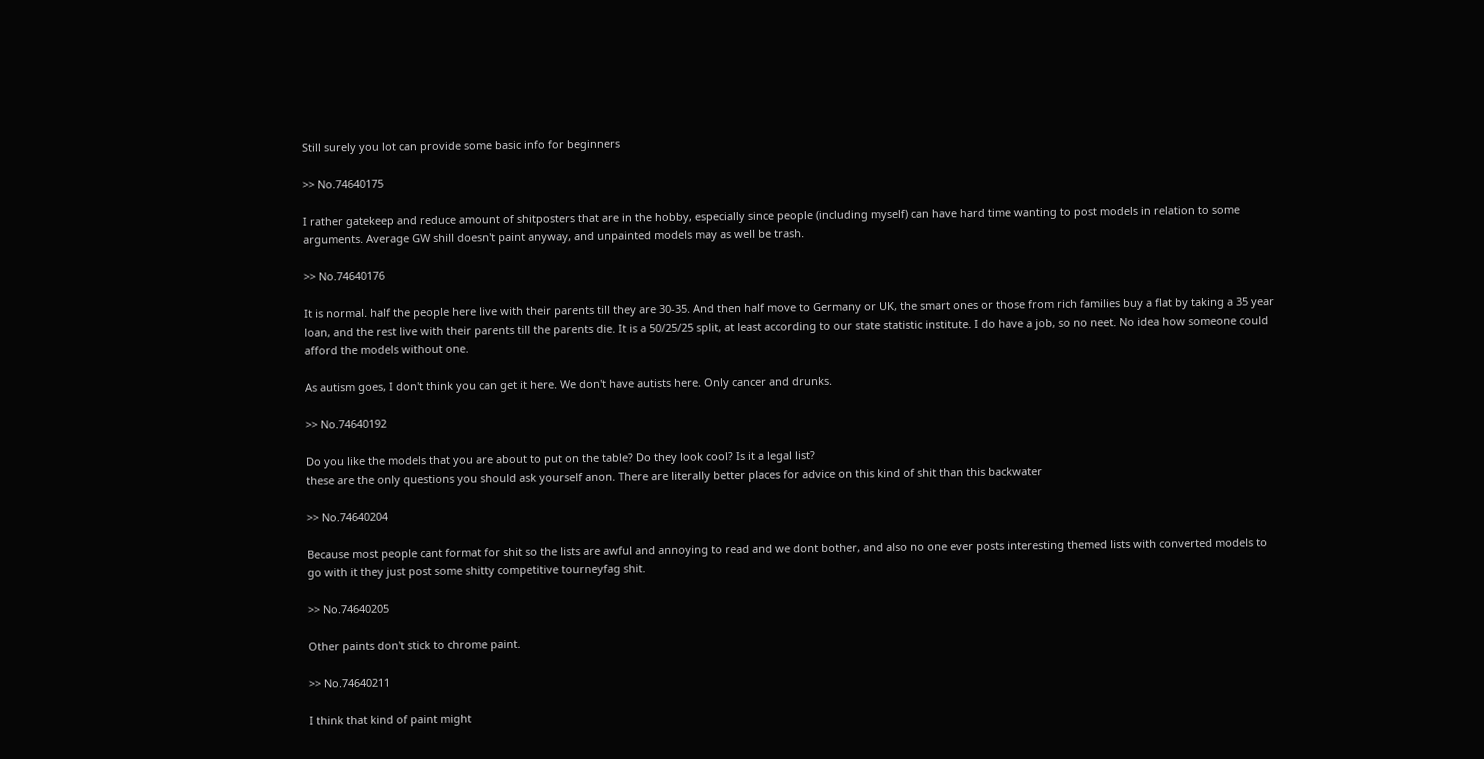Still surely you lot can provide some basic info for beginners

>> No.74640175

I rather gatekeep and reduce amount of shitposters that are in the hobby, especially since people (including myself) can have hard time wanting to post models in relation to some arguments. Average GW shill doesn't paint anyway, and unpainted models may as well be trash.

>> No.74640176

It is normal. half the people here live with their parents till they are 30-35. And then half move to Germany or UK, the smart ones or those from rich families buy a flat by taking a 35 year loan, and the rest live with their parents till the parents die. It is a 50/25/25 split, at least according to our state statistic institute. I do have a job, so no neet. No idea how someone could afford the models without one.

As autism goes, I don't think you can get it here. We don't have autists here. Only cancer and drunks.

>> No.74640192

Do you like the models that you are about to put on the table? Do they look cool? Is it a legal list?
these are the only questions you should ask yourself anon. There are literally better places for advice on this kind of shit than this backwater

>> No.74640204

Because most people cant format for shit so the lists are awful and annoying to read and we dont bother, and also no one ever posts interesting themed lists with converted models to go with it they just post some shitty competitive tourneyfag shit.

>> No.74640205

Other paints don't stick to chrome paint.

>> No.74640211

I think that kind of paint might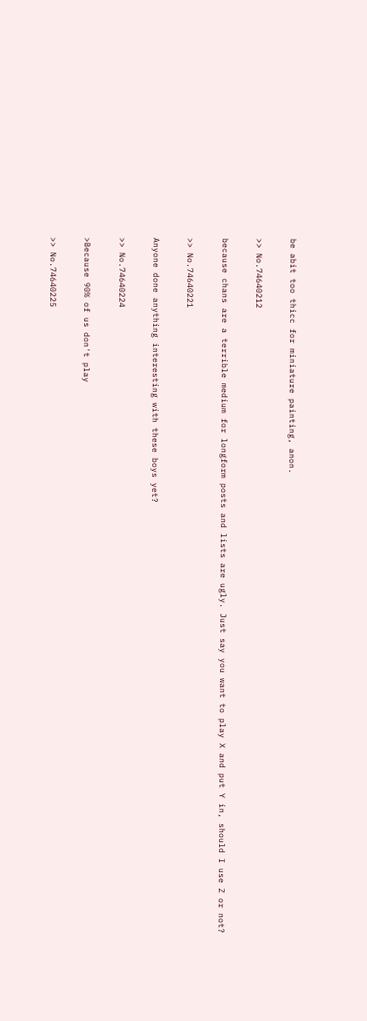be abit too thicc for miniature painting, anon.

>> No.74640212

because chans are a terrible medium for longform posts and lists are ugly. Just say you want to play X and put Y in, should I use Z or not?

>> No.74640221

Anyone done anything interesting with these boys yet?

>> No.74640224

>Because 90% of us don't play

>> No.74640225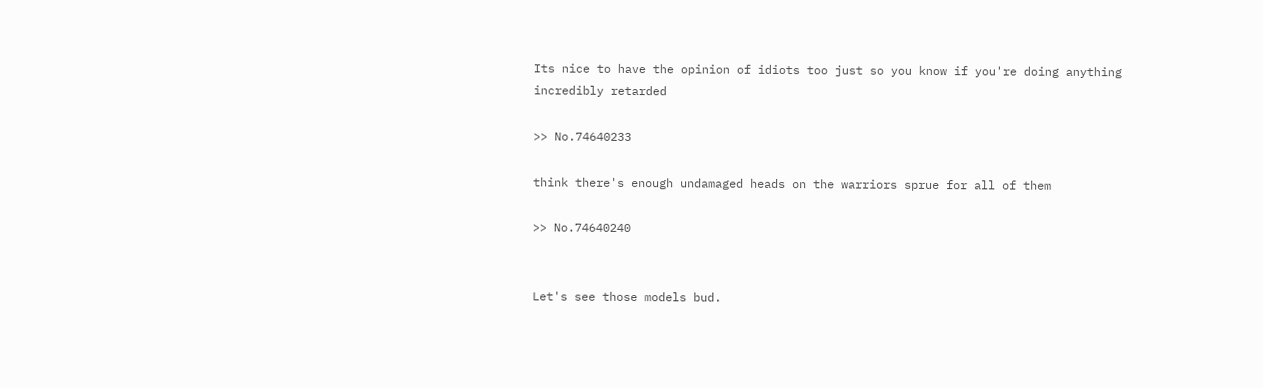Its nice to have the opinion of idiots too just so you know if you're doing anything incredibly retarded

>> No.74640233

think there's enough undamaged heads on the warriors sprue for all of them

>> No.74640240


Let's see those models bud.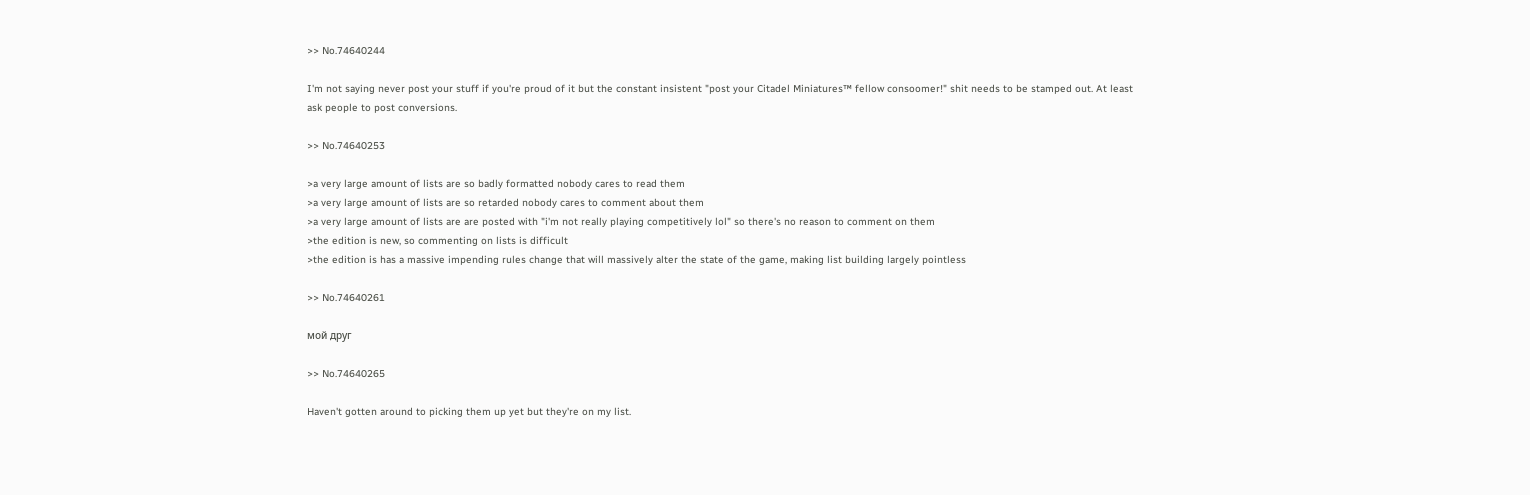>> No.74640244

I'm not saying never post your stuff if you're proud of it but the constant insistent "post your Citadel Miniatures™ fellow consoomer!" shit needs to be stamped out. At least ask people to post conversions.

>> No.74640253

>a very large amount of lists are so badly formatted nobody cares to read them
>a very large amount of lists are so retarded nobody cares to comment about them
>a very large amount of lists are are posted with "i'm not really playing competitively lol" so there's no reason to comment on them
>the edition is new, so commenting on lists is difficult
>the edition is has a massive impending rules change that will massively alter the state of the game, making list building largely pointless

>> No.74640261

мoй дpyг

>> No.74640265

Haven't gotten around to picking them up yet but they're on my list.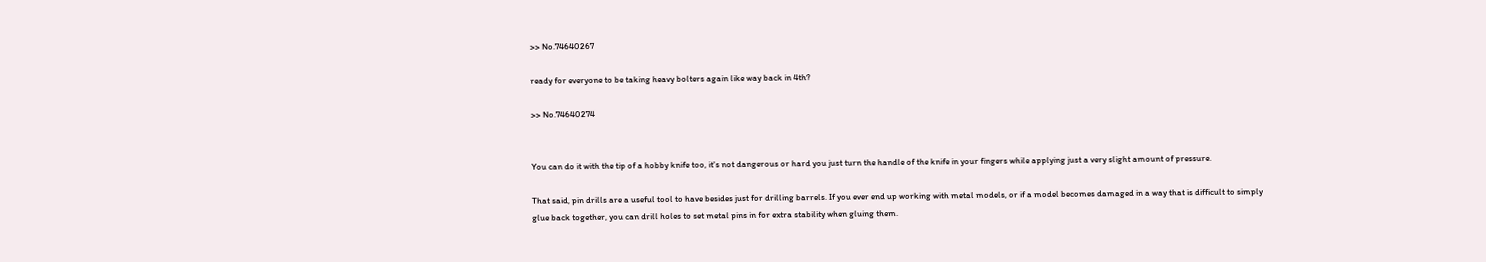>> No.74640267

ready for everyone to be taking heavy bolters again like way back in 4th?

>> No.74640274


You can do it with the tip of a hobby knife too, it's not dangerous or hard you just turn the handle of the knife in your fingers while applying just a very slight amount of pressure.

That said, pin drills are a useful tool to have besides just for drilling barrels. If you ever end up working with metal models, or if a model becomes damaged in a way that is difficult to simply glue back together, you can drill holes to set metal pins in for extra stability when gluing them.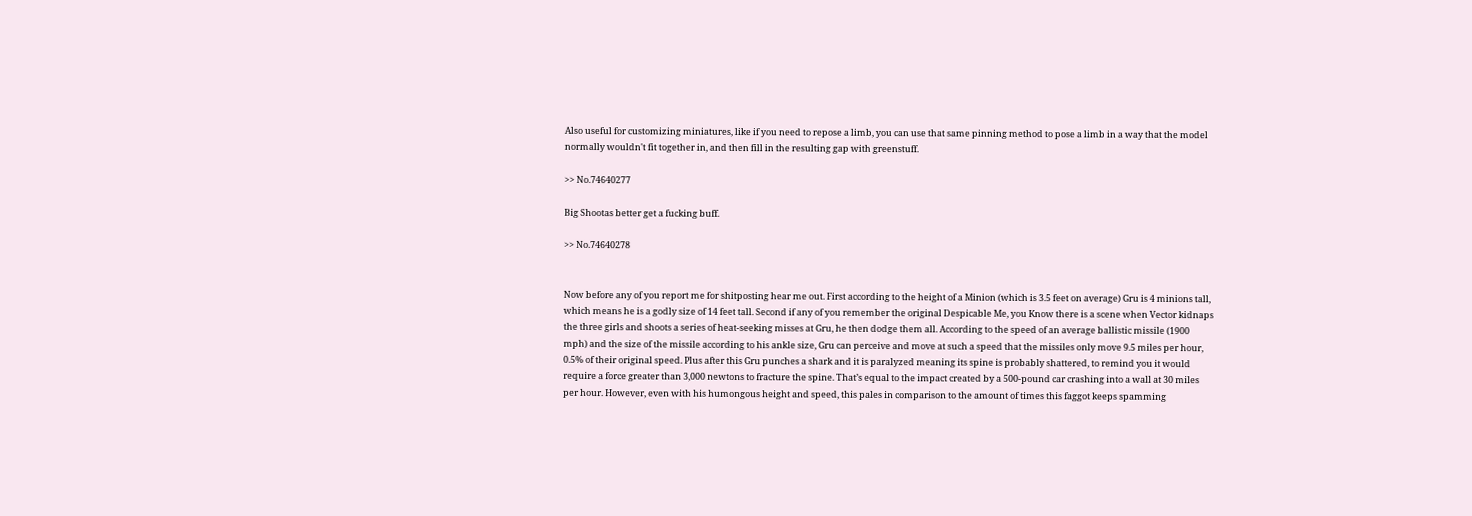Also useful for customizing miniatures, like if you need to repose a limb, you can use that same pinning method to pose a limb in a way that the model normally wouldn't fit together in, and then fill in the resulting gap with greenstuff.

>> No.74640277

Big Shootas better get a fucking buff.

>> No.74640278


Now before any of you report me for shitposting hear me out. First according to the height of a Minion (which is 3.5 feet on average) Gru is 4 minions tall, which means he is a godly size of 14 feet tall. Second if any of you remember the original Despicable Me, you Know there is a scene when Vector kidnaps the three girls and shoots a series of heat-seeking misses at Gru, he then dodge them all. According to the speed of an average ballistic missile (1900 mph) and the size of the missile according to his ankle size, Gru can perceive and move at such a speed that the missiles only move 9.5 miles per hour, 0.5% of their original speed. Plus after this Gru punches a shark and it is paralyzed meaning its spine is probably shattered, to remind you it would require a force greater than 3,000 newtons to fracture the spine. That’s equal to the impact created by a 500-pound car crashing into a wall at 30 miles per hour. However, even with his humongous height and speed, this pales in comparison to the amount of times this faggot keeps spamming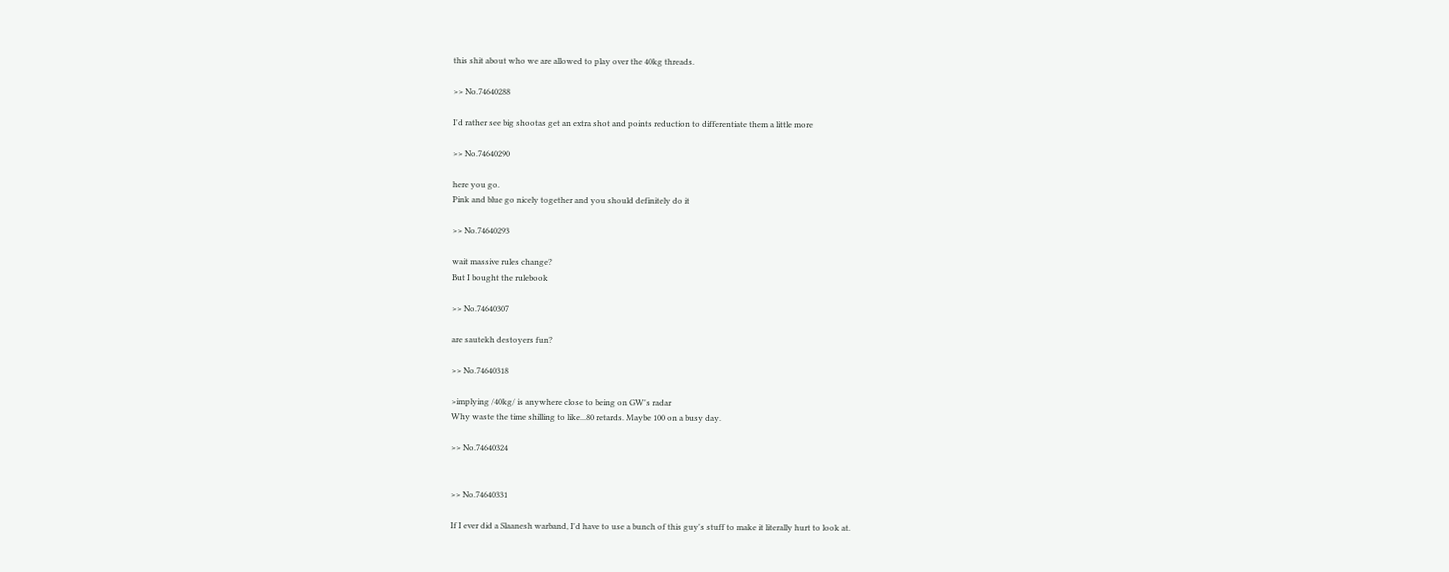this shit about who we are allowed to play over the 40kg threads.

>> No.74640288

I'd rather see big shootas get an extra shot and points reduction to differentiate them a little more

>> No.74640290

here you go.
Pink and blue go nicely together and you should definitely do it

>> No.74640293

wait massive rules change?
But I bought the rulebook

>> No.74640307

are sautekh destoyers fun?

>> No.74640318

>implying /40kg/ is anywhere close to being on GW's radar
Why waste the time shilling to like...80 retards. Maybe 100 on a busy day.

>> No.74640324


>> No.74640331

If I ever did a Slaanesh warband, I'd have to use a bunch of this guy's stuff to make it literally hurt to look at.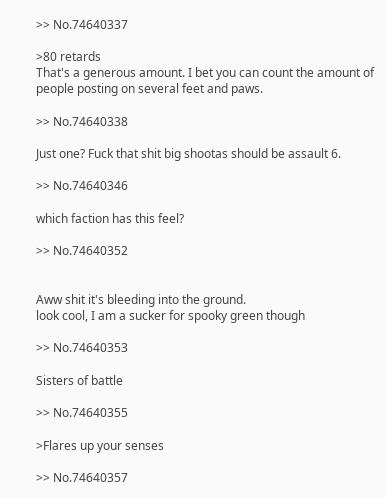>> No.74640337

>80 retards
That's a generous amount. I bet you can count the amount of people posting on several feet and paws.

>> No.74640338

Just one? Fuck that shit big shootas should be assault 6.

>> No.74640346

which faction has this feel?

>> No.74640352


Aww shit it's bleeding into the ground.
look cool, I am a sucker for spooky green though

>> No.74640353

Sisters of battle

>> No.74640355

>Flares up your senses

>> No.74640357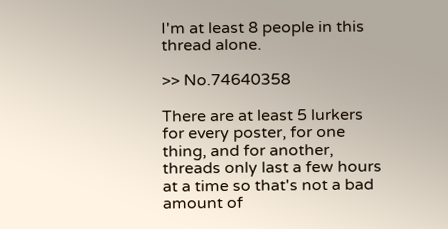I'm at least 8 people in this thread alone.

>> No.74640358

There are at least 5 lurkers for every poster, for one thing, and for another, threads only last a few hours at a time so that's not a bad amount of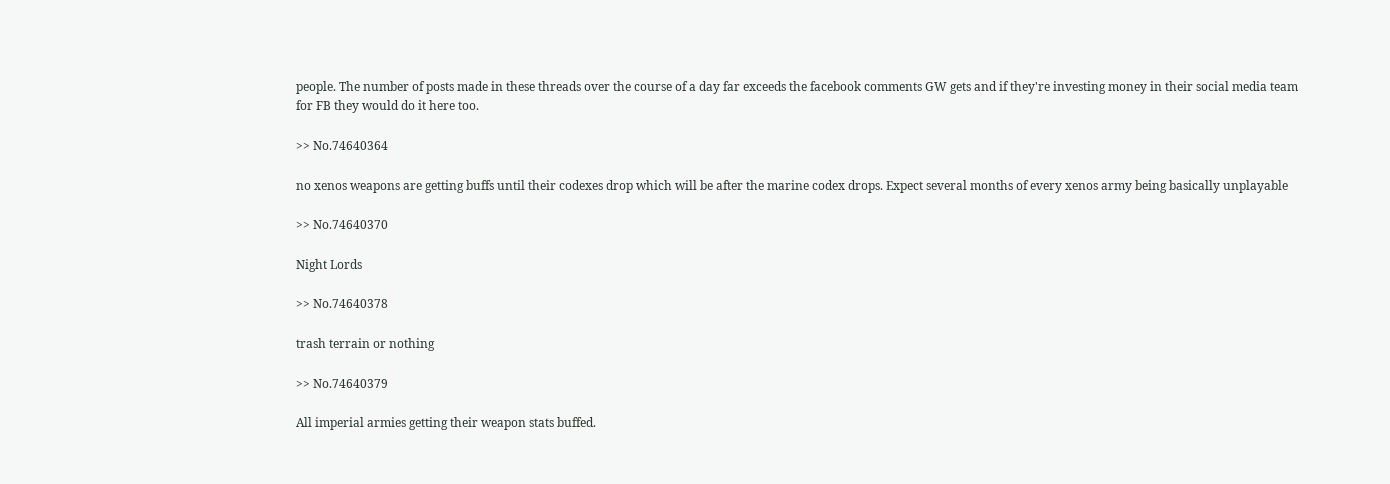people. The number of posts made in these threads over the course of a day far exceeds the facebook comments GW gets and if they're investing money in their social media team for FB they would do it here too.

>> No.74640364

no xenos weapons are getting buffs until their codexes drop which will be after the marine codex drops. Expect several months of every xenos army being basically unplayable

>> No.74640370

Night Lords

>> No.74640378

trash terrain or nothing

>> No.74640379

All imperial armies getting their weapon stats buffed.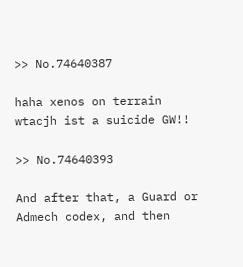>> No.74640387

haha xenos on terrain wtacjh ist a suicide GW!!

>> No.74640393

And after that, a Guard or Admech codex, and then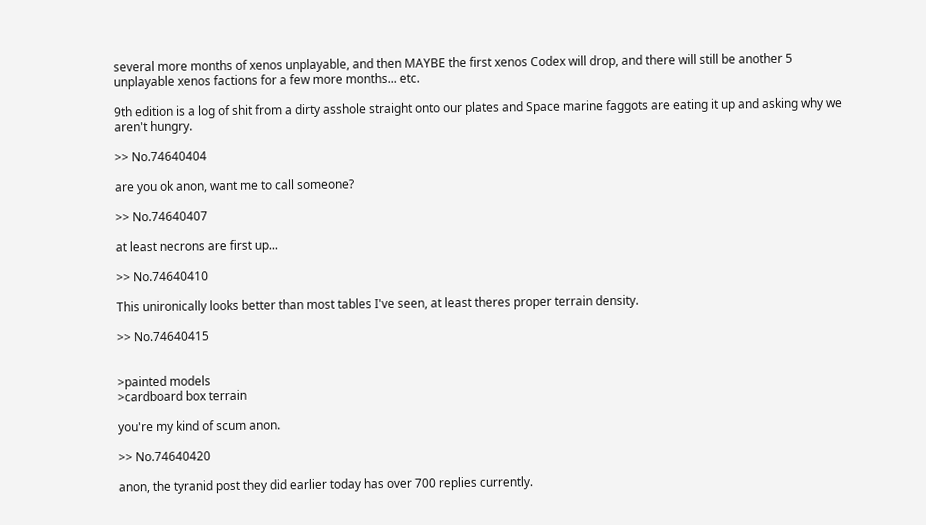several more months of xenos unplayable, and then MAYBE the first xenos Codex will drop, and there will still be another 5 unplayable xenos factions for a few more months... etc.

9th edition is a log of shit from a dirty asshole straight onto our plates and Space marine faggots are eating it up and asking why we aren't hungry.

>> No.74640404

are you ok anon, want me to call someone?

>> No.74640407

at least necrons are first up...

>> No.74640410

This unironically looks better than most tables I've seen, at least theres proper terrain density.

>> No.74640415


>painted models
>cardboard box terrain

you're my kind of scum anon.

>> No.74640420

anon, the tyranid post they did earlier today has over 700 replies currently.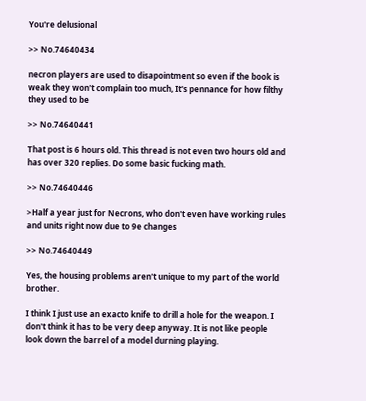You're delusional

>> No.74640434

necron players are used to disapointment so even if the book is weak they won't complain too much, It's pennance for how filthy they used to be

>> No.74640441

That post is 6 hours old. This thread is not even two hours old and has over 320 replies. Do some basic fucking math.

>> No.74640446

>Half a year just for Necrons, who don't even have working rules and units right now due to 9e changes

>> No.74640449

Yes, the housing problems aren't unique to my part of the world brother.

I think I just use an exacto knife to drill a hole for the weapon. I don't think it has to be very deep anyway. It is not like people look down the barrel of a model durning playing.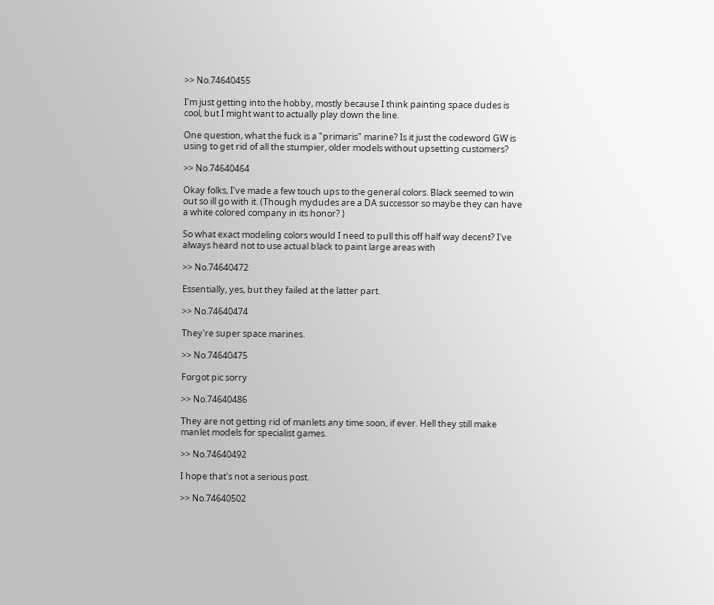>> No.74640455

I'm just getting into the hobby, mostly because I think painting space dudes is cool, but I might want to actually play down the line.

One question, what the fuck is a "primaris" marine? Is it just the codeword GW is using to get rid of all the stumpier, older models without upsetting customers?

>> No.74640464

Okay folks, I've made a few touch ups to the general colors. Black seemed to win out so ill go with it. (Though mydudes are a DA successor so maybe they can have a white colored company in its honor? )

So what exact modeling colors would I need to pull this off half way decent? I've always heard not to use actual black to paint large areas with

>> No.74640472

Essentially, yes, but they failed at the latter part.

>> No.74640474

They're super space marines.

>> No.74640475

Forgot pic sorry

>> No.74640486

They are not getting rid of manlets any time soon, if ever. Hell they still make manlet models for specialist games.

>> No.74640492

I hope that's not a serious post.

>> No.74640502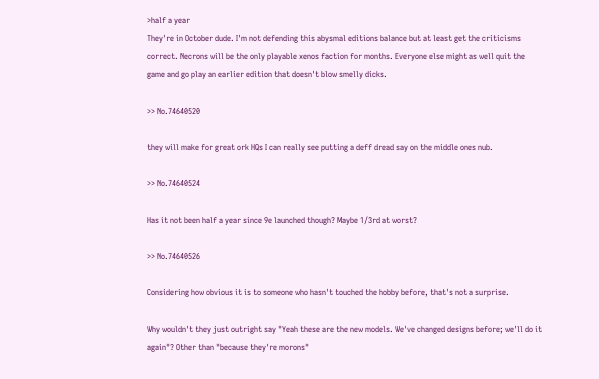>half a year
They're in October dude. I'm not defending this abysmal editions balance but at least get the criticisms correct. Necrons will be the only playable xenos faction for months. Everyone else might as well quit the game and go play an earlier edition that doesn't blow smelly dicks.

>> No.74640520

they will make for great ork HQs I can really see putting a deff dread say on the middle ones nub.

>> No.74640524

Has it not been half a year since 9e launched though? Maybe 1/3rd at worst?

>> No.74640526

Considering how obvious it is to someone who hasn't touched the hobby before, that's not a surprise.

Why wouldn't they just outright say "Yeah these are the new models. We've changed designs before; we'll do it again"? Other than "because they're morons"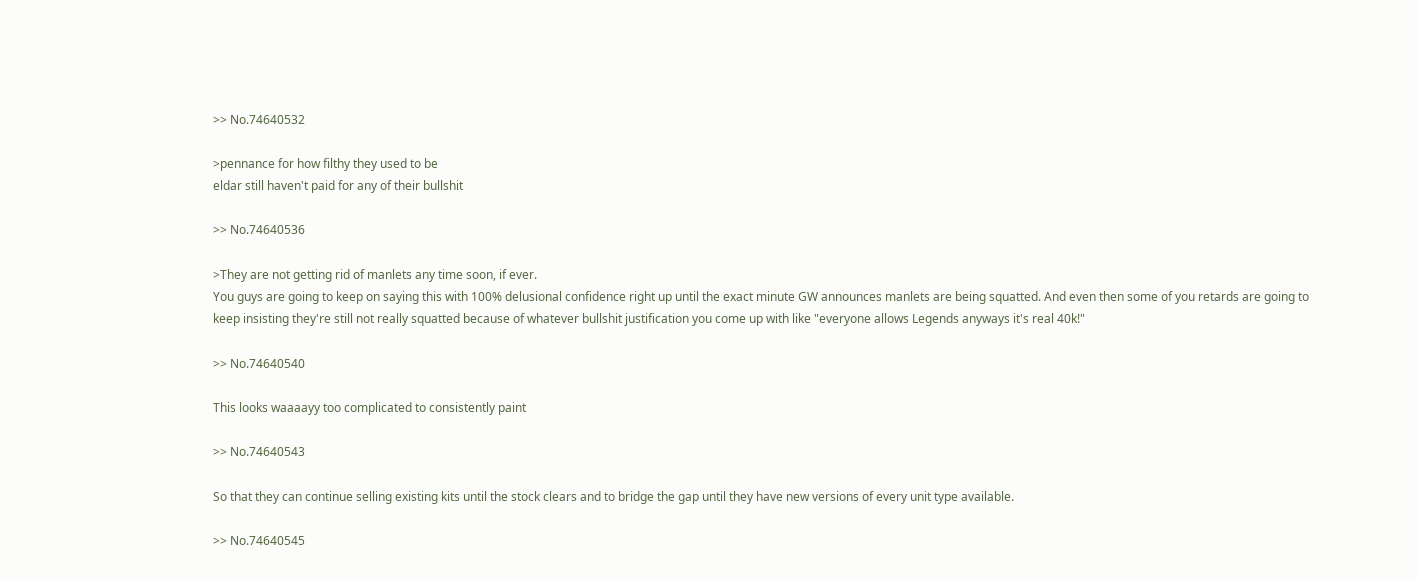>> No.74640532

>pennance for how filthy they used to be
eldar still haven't paid for any of their bullshit

>> No.74640536

>They are not getting rid of manlets any time soon, if ever.
You guys are going to keep on saying this with 100% delusional confidence right up until the exact minute GW announces manlets are being squatted. And even then some of you retards are going to keep insisting they're still not really squatted because of whatever bullshit justification you come up with like "everyone allows Legends anyways it's real 40k!"

>> No.74640540

This looks waaaayy too complicated to consistently paint

>> No.74640543

So that they can continue selling existing kits until the stock clears and to bridge the gap until they have new versions of every unit type available.

>> No.74640545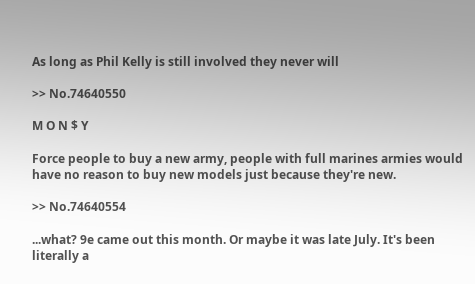As long as Phil Kelly is still involved they never will

>> No.74640550

M O N $ Y

Force people to buy a new army, people with full marines armies would have no reason to buy new models just because they're new.

>> No.74640554

...what? 9e came out this month. Or maybe it was late July. It's been literally a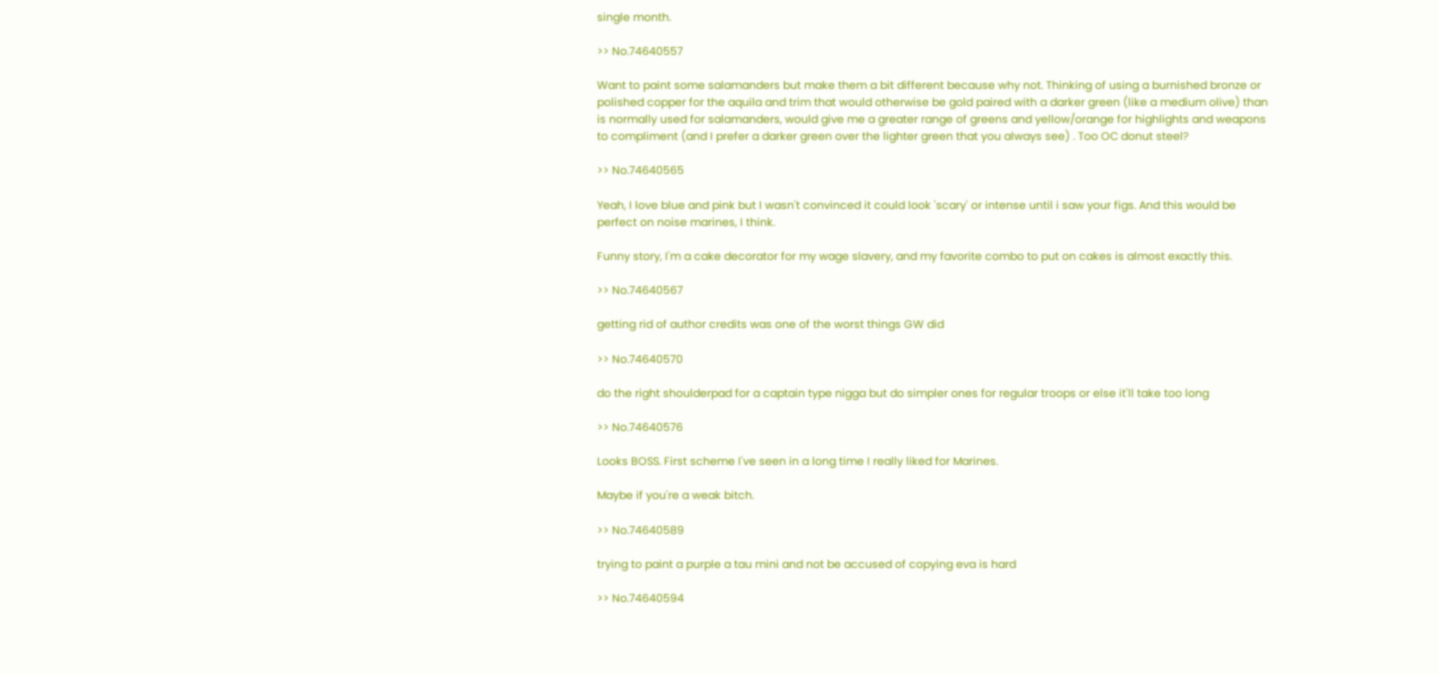single month.

>> No.74640557

Want to paint some salamanders but make them a bit different because why not. Thinking of using a burnished bronze or polished copper for the aquila and trim that would otherwise be gold paired with a darker green (like a medium olive) than is normally used for salamanders, would give me a greater range of greens and yellow/orange for highlights and weapons to compliment (and I prefer a darker green over the lighter green that you always see) . Too OC donut steel?

>> No.74640565

Yeah, I love blue and pink but I wasn't convinced it could look 'scary' or intense until i saw your figs. And this would be perfect on noise marines, I think.

Funny story, I'm a cake decorator for my wage slavery, and my favorite combo to put on cakes is almost exactly this.

>> No.74640567

getting rid of author credits was one of the worst things GW did

>> No.74640570

do the right shoulderpad for a captain type nigga but do simpler ones for regular troops or else it'll take too long

>> No.74640576

Looks BOSS. First scheme I've seen in a long time I really liked for Marines.

Maybe if you're a weak bitch.

>> No.74640589

trying to paint a purple a tau mini and not be accused of copying eva is hard

>> No.74640594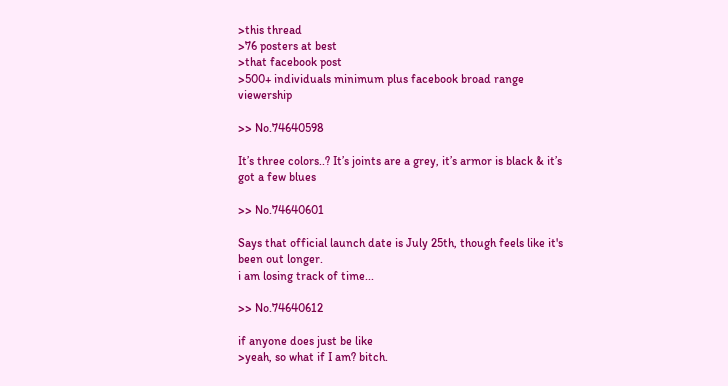>this thread
>76 posters at best
>that facebook post
>500+ individuals minimum plus facebook broad range viewership

>> No.74640598

It’s three colors..? It’s joints are a grey, it’s armor is black & it’s got a few blues

>> No.74640601

Says that official launch date is July 25th, though feels like it's been out longer.
i am losing track of time...

>> No.74640612

if anyone does just be like
>yeah, so what if I am? bitch.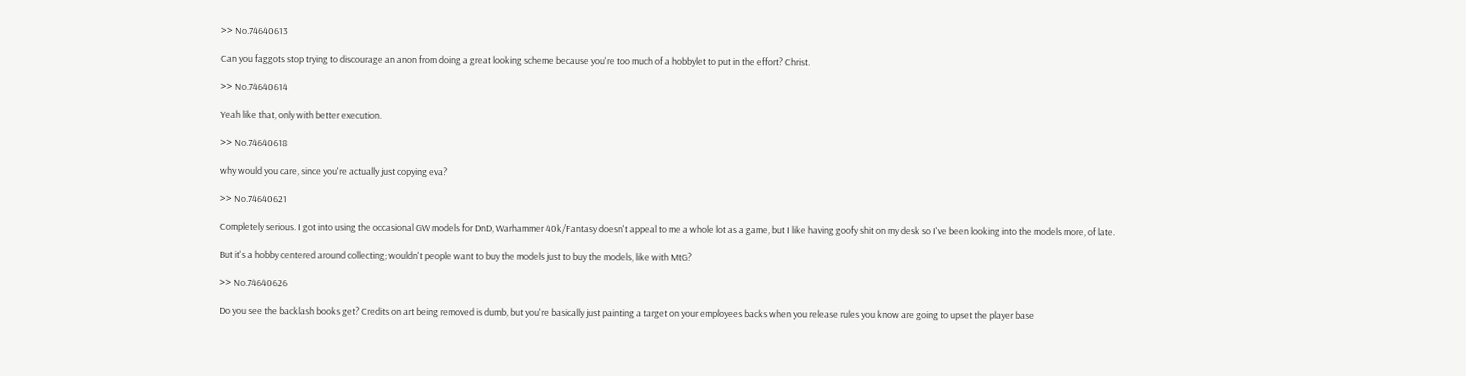>> No.74640613

Can you faggots stop trying to discourage an anon from doing a great looking scheme because you're too much of a hobbylet to put in the effort? Christ.

>> No.74640614

Yeah like that, only with better execution.

>> No.74640618

why would you care, since you're actually just copying eva?

>> No.74640621

Completely serious. I got into using the occasional GW models for DnD, Warhammer 40k/Fantasy doesn't appeal to me a whole lot as a game, but I like having goofy shit on my desk so I've been looking into the models more, of late.

But it's a hobby centered around collecting; wouldn't people want to buy the models just to buy the models, like with MtG?

>> No.74640626

Do you see the backlash books get? Credits on art being removed is dumb, but you're basically just painting a target on your employees backs when you release rules you know are going to upset the player base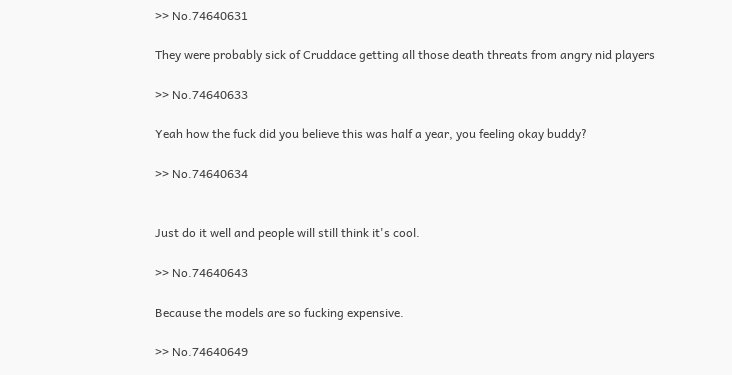>> No.74640631

They were probably sick of Cruddace getting all those death threats from angry nid players

>> No.74640633

Yeah how the fuck did you believe this was half a year, you feeling okay buddy?

>> No.74640634


Just do it well and people will still think it's cool.

>> No.74640643

Because the models are so fucking expensive.

>> No.74640649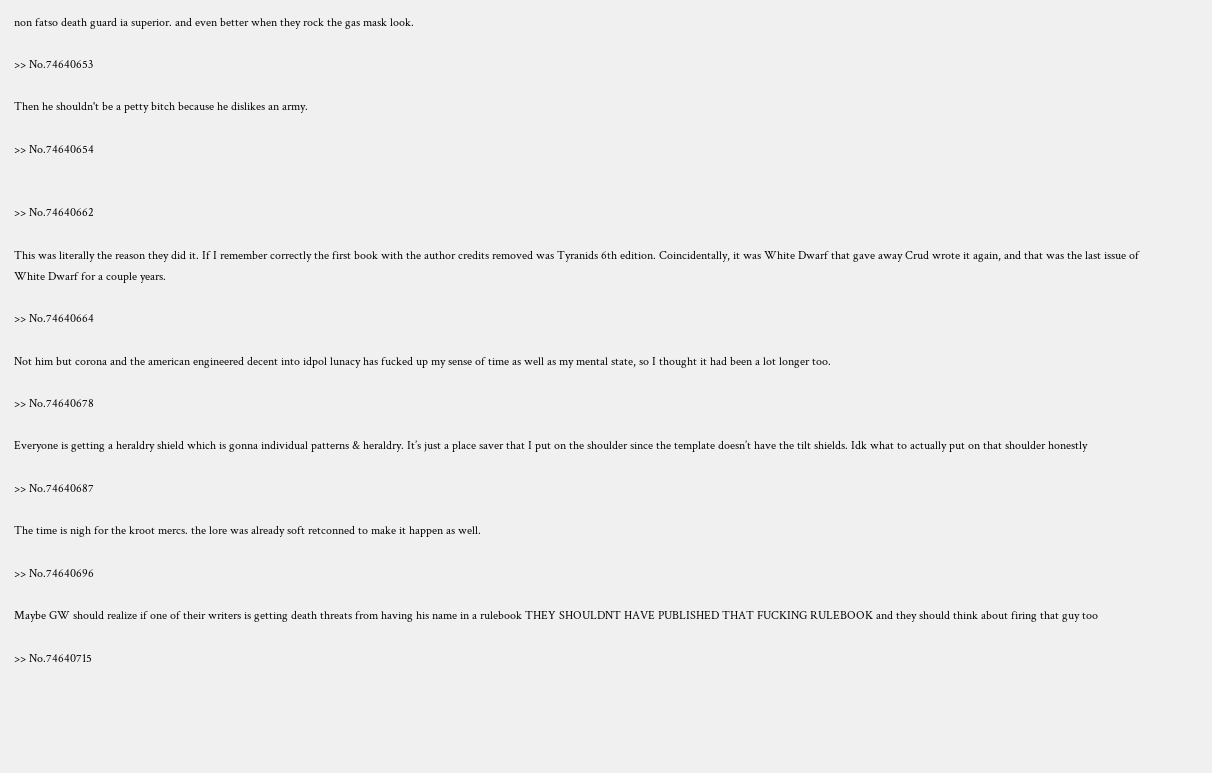non fatso death guard ia superior. and even better when they rock the gas mask look.

>> No.74640653

Then he shouldn't be a petty bitch because he dislikes an army.

>> No.74640654


>> No.74640662

This was literally the reason they did it. If I remember correctly the first book with the author credits removed was Tyranids 6th edition. Coincidentally, it was White Dwarf that gave away Crud wrote it again, and that was the last issue of White Dwarf for a couple years.

>> No.74640664

Not him but corona and the american engineered decent into idpol lunacy has fucked up my sense of time as well as my mental state, so I thought it had been a lot longer too.

>> No.74640678

Everyone is getting a heraldry shield which is gonna individual patterns & heraldry. It’s just a place saver that I put on the shoulder since the template doesn’t have the tilt shields. Idk what to actually put on that shoulder honestly

>> No.74640687

The time is nigh for the kroot mercs. the lore was already soft retconned to make it happen as well.

>> No.74640696

Maybe GW should realize if one of their writers is getting death threats from having his name in a rulebook THEY SHOULDNT HAVE PUBLISHED THAT FUCKING RULEBOOK and they should think about firing that guy too

>> No.74640715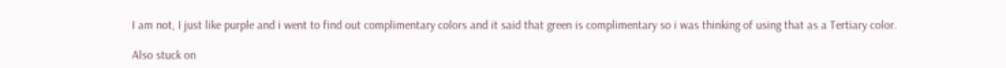I am not, I just like purple and i went to find out complimentary colors and it said that green is complimentary so i was thinking of using that as a Tertiary color.

Also stuck on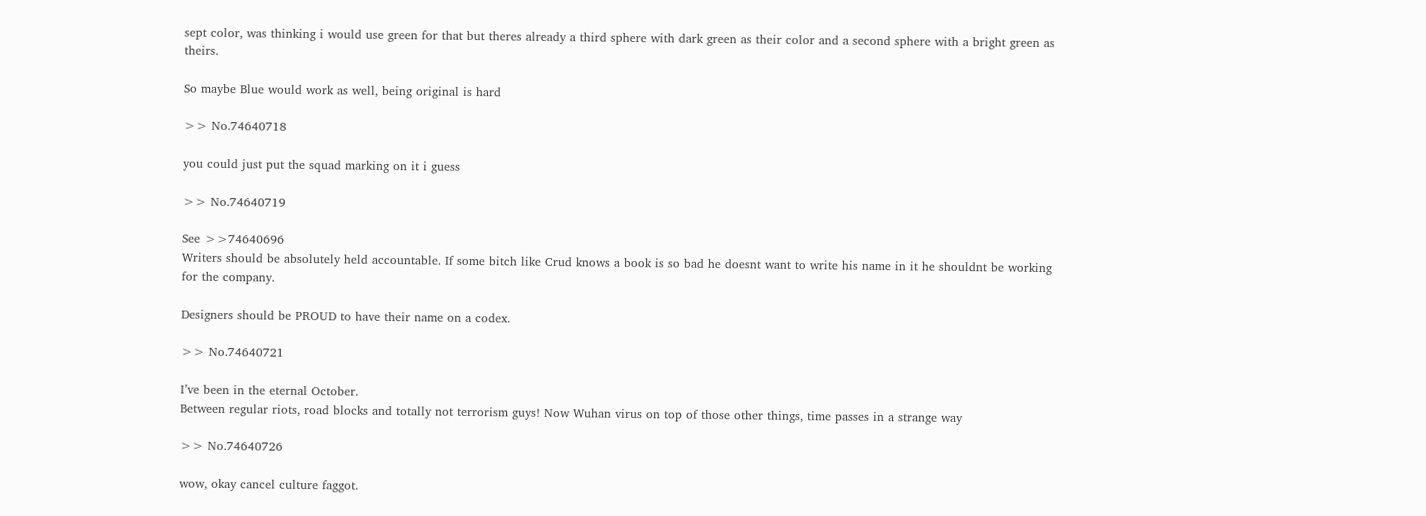sept color, was thinking i would use green for that but theres already a third sphere with dark green as their color and a second sphere with a bright green as theirs.

So maybe Blue would work as well, being original is hard

>> No.74640718

you could just put the squad marking on it i guess

>> No.74640719

See >>74640696
Writers should be absolutely held accountable. If some bitch like Crud knows a book is so bad he doesnt want to write his name in it he shouldnt be working for the company.

Designers should be PROUD to have their name on a codex.

>> No.74640721

I’ve been in the eternal October.
Between regular riots, road blocks and totally not terrorism guys! Now Wuhan virus on top of those other things, time passes in a strange way

>> No.74640726

wow, okay cancel culture faggot.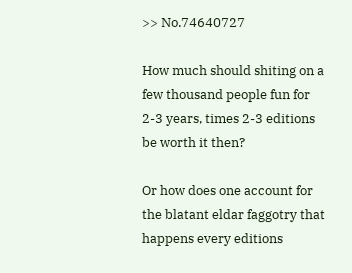>> No.74640727

How much should shiting on a few thousand people fun for 2-3 years, times 2-3 editions be worth it then?

Or how does one account for the blatant eldar faggotry that happens every editions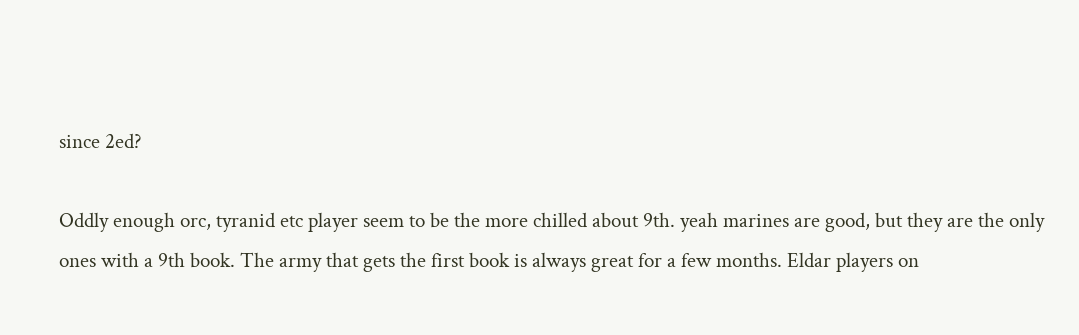since 2ed?

Oddly enough orc, tyranid etc player seem to be the more chilled about 9th. yeah marines are good, but they are the only ones with a 9th book. The army that gets the first book is always great for a few months. Eldar players on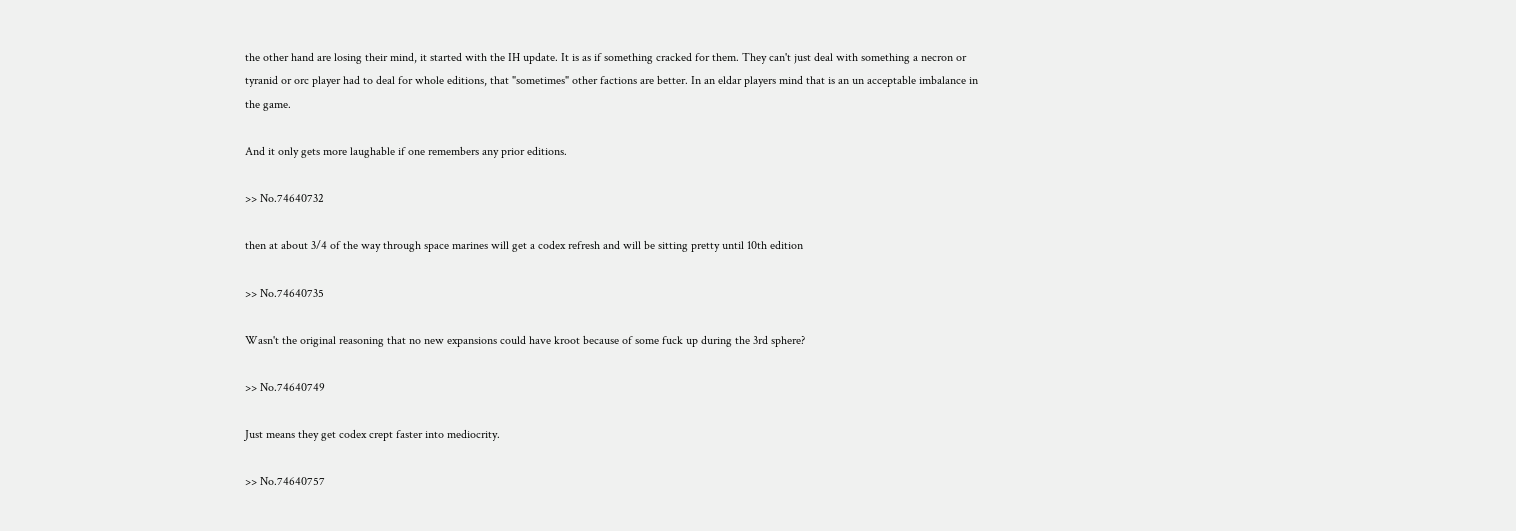the other hand are losing their mind, it started with the IH update. It is as if something cracked for them. They can't just deal with something a necron or tyranid or orc player had to deal for whole editions, that "sometimes" other factions are better. In an eldar players mind that is an un acceptable imbalance in the game.

And it only gets more laughable if one remembers any prior editions.

>> No.74640732

then at about 3/4 of the way through space marines will get a codex refresh and will be sitting pretty until 10th edition

>> No.74640735

Wasn't the original reasoning that no new expansions could have kroot because of some fuck up during the 3rd sphere?

>> No.74640749

Just means they get codex crept faster into mediocrity.

>> No.74640757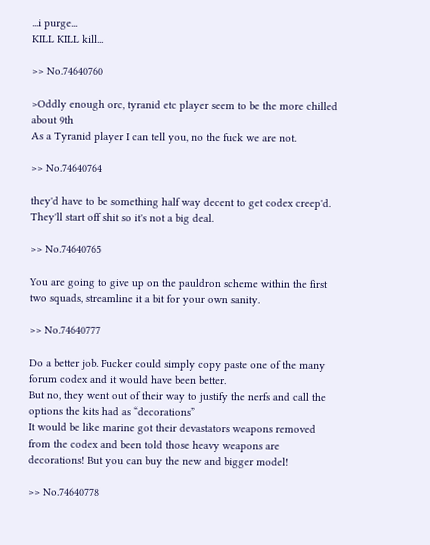...i purge...
KILL KILL kill...

>> No.74640760

>Oddly enough orc, tyranid etc player seem to be the more chilled about 9th
As a Tyranid player I can tell you, no the fuck we are not.

>> No.74640764

they'd have to be something half way decent to get codex creep'd. They'll start off shit so it's not a big deal.

>> No.74640765

You are going to give up on the pauldron scheme within the first two squads, streamline it a bit for your own sanity.

>> No.74640777

Do a better job. Fucker could simply copy paste one of the many forum codex and it would have been better.
But no, they went out of their way to justify the nerfs and call the options the kits had as “decorations”
It would be like marine got their devastators weapons removed from the codex and been told those heavy weapons are decorations! But you can buy the new and bigger model!

>> No.74640778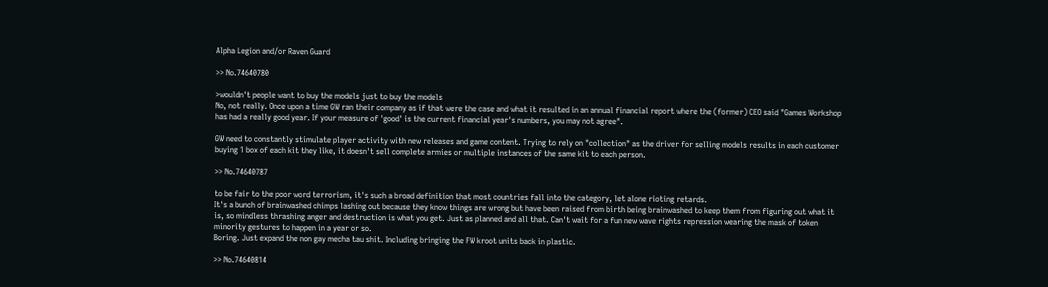Alpha Legion and/or Raven Guard

>> No.74640780

>wouldn't people want to buy the models just to buy the models
No, not really. Once upon a time GW ran their company as if that were the case and what it resulted in an annual financial report where the (former) CEO said "Games Workshop has had a really good year. If your measure of 'good' is the current financial year's numbers, you may not agree".

GW need to constantly stimulate player activity with new releases and game content. Trying to rely on "collection" as the driver for selling models results in each customer buying 1 box of each kit they like, it doesn't sell complete armies or multiple instances of the same kit to each person.

>> No.74640787

to be fair to the poor word terrorism, it's such a broad definition that most countries fall into the category, let alone rioting retards.
It's a bunch of brainwashed chimps lashing out because they know things are wrong but have been raised from birth being brainwashed to keep them from figuring out what it is, so mindless thrashing anger and destruction is what you get. Just as planned and all that. Can't wait for a fun new wave rights repression wearing the mask of token minority gestures to happen in a year or so.
Boring. Just expand the non gay mecha tau shit. Including bringing the FW kroot units back in plastic.

>> No.74640814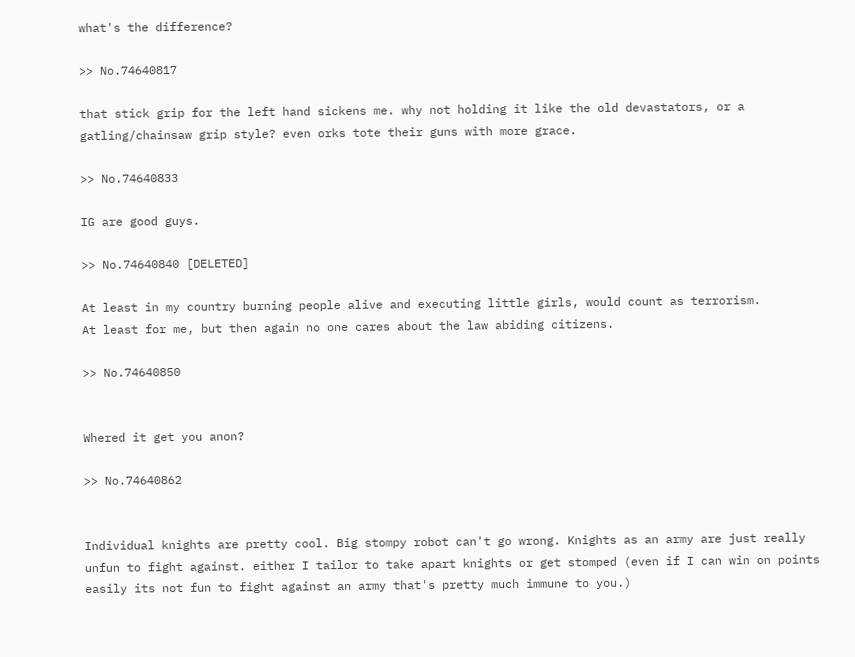what's the difference?

>> No.74640817

that stick grip for the left hand sickens me. why not holding it like the old devastators, or a gatling/chainsaw grip style? even orks tote their guns with more grace.

>> No.74640833

IG are good guys.

>> No.74640840 [DELETED]

At least in my country burning people alive and executing little girls, would count as terrorism.
At least for me, but then again no one cares about the law abiding citizens.

>> No.74640850


Whered it get you anon?

>> No.74640862


Individual knights are pretty cool. Big stompy robot can't go wrong. Knights as an army are just really unfun to fight against. either I tailor to take apart knights or get stomped (even if I can win on points easily its not fun to fight against an army that's pretty much immune to you.)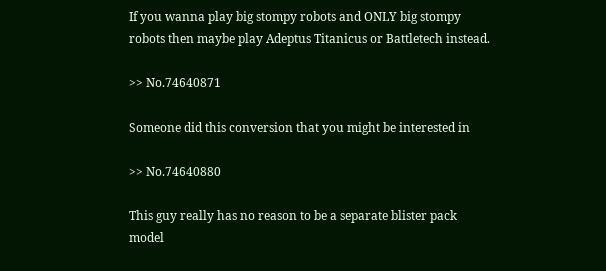If you wanna play big stompy robots and ONLY big stompy robots then maybe play Adeptus Titanicus or Battletech instead.

>> No.74640871

Someone did this conversion that you might be interested in

>> No.74640880

This guy really has no reason to be a separate blister pack model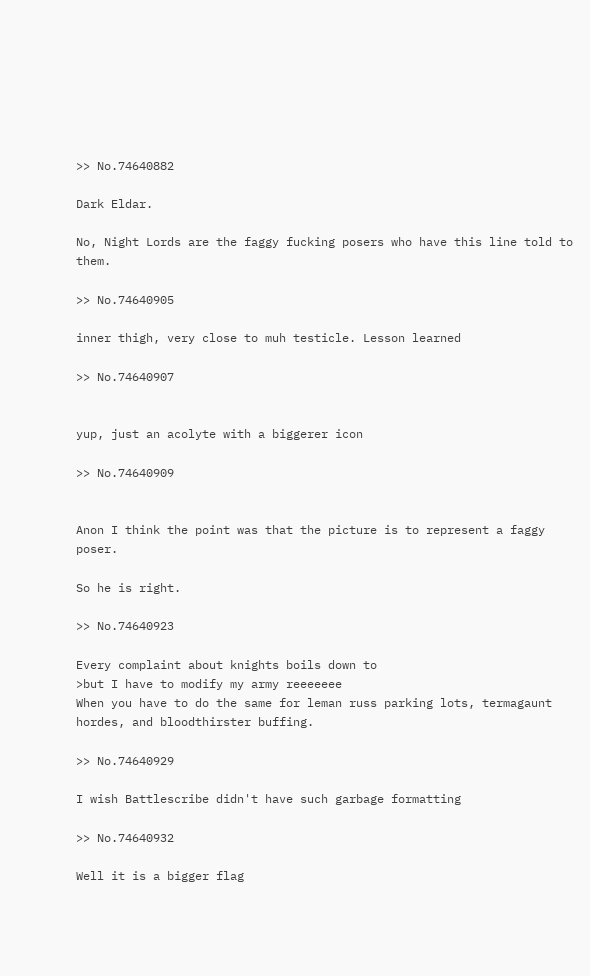>> No.74640882

Dark Eldar.

No, Night Lords are the faggy fucking posers who have this line told to them.

>> No.74640905

inner thigh, very close to muh testicle. Lesson learned

>> No.74640907


yup, just an acolyte with a biggerer icon

>> No.74640909


Anon I think the point was that the picture is to represent a faggy poser.

So he is right.

>> No.74640923

Every complaint about knights boils down to
>but I have to modify my army reeeeeee
When you have to do the same for leman russ parking lots, termagaunt hordes, and bloodthirster buffing.

>> No.74640929

I wish Battlescribe didn't have such garbage formatting

>> No.74640932

Well it is a bigger flag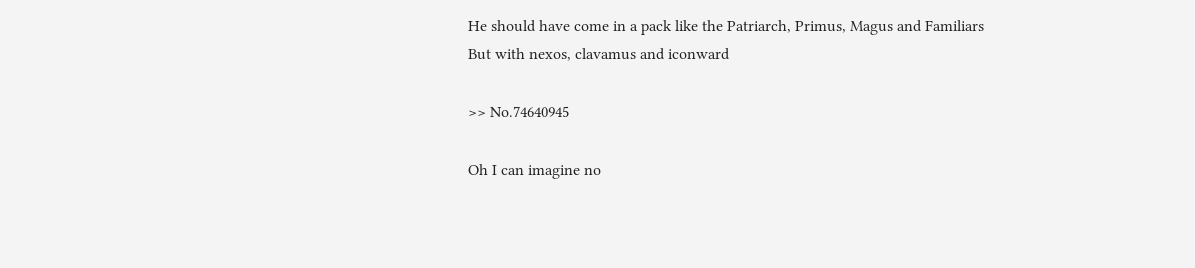He should have come in a pack like the Patriarch, Primus, Magus and Familiars
But with nexos, clavamus and iconward

>> No.74640945

Oh I can imagine no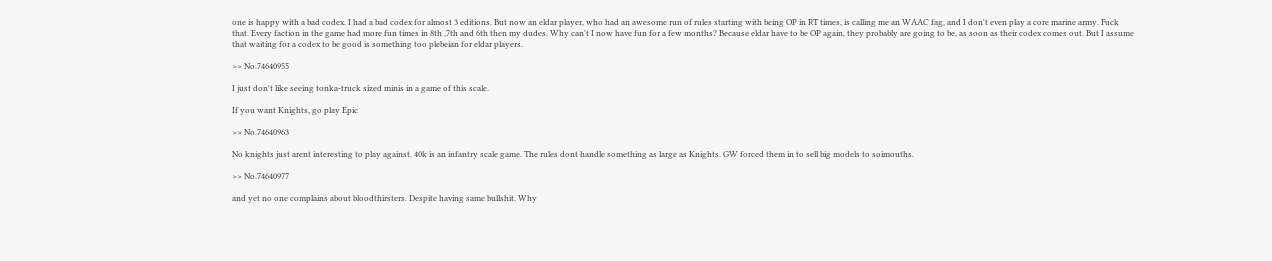one is happy with a bad codex. I had a bad codex for almost 3 editions. But now an eldar player, who had an awesome run of rules starting with being OP in RT times, is calling me an WAAC fag, and I don't even play a core marine army. Fuck that. Every faction in the game had more fun times in 8th ,7th and 6th then my dudes. Why can't I now have fun for a few months? Because eldar have to be OP again, they probably are going to be, as soon as their codex comes out. But I assume that waiting for a codex to be good is something too plebeian for eldar players.

>> No.74640955

I just don't like seeing tonka-truck sized minis in a game of this scale.

If you want Knights, go play Epic

>> No.74640963

No knights just arent interesting to play against. 40k is an infantry scale game. The rules dont handle something as large as Knights. GW forced them in to sell big models to soimouths.

>> No.74640977

and yet no one complains about bloodthirsters. Despite having same bullshit. Why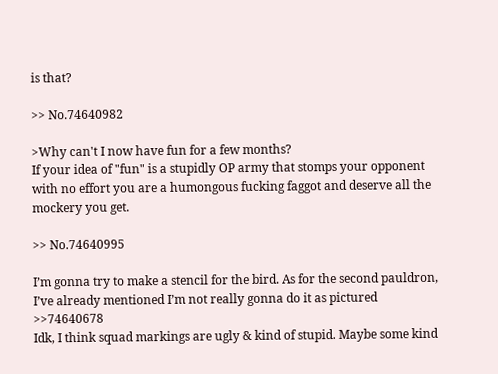is that?

>> No.74640982

>Why can't I now have fun for a few months?
If your idea of "fun" is a stupidly OP army that stomps your opponent with no effort you are a humongous fucking faggot and deserve all the mockery you get.

>> No.74640995

I’m gonna try to make a stencil for the bird. As for the second pauldron, I’ve already mentioned I’m not really gonna do it as pictured >>74640678
Idk, I think squad markings are ugly & kind of stupid. Maybe some kind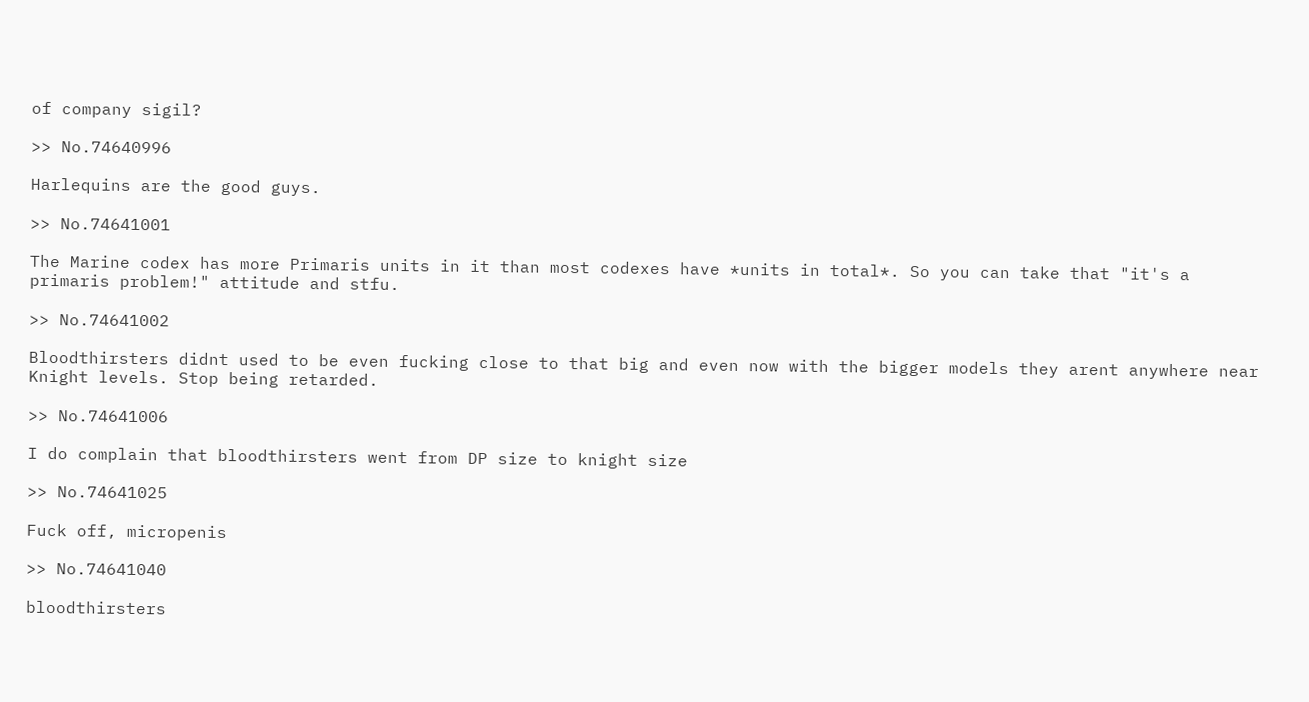of company sigil?

>> No.74640996

Harlequins are the good guys.

>> No.74641001

The Marine codex has more Primaris units in it than most codexes have *units in total*. So you can take that "it's a primaris problem!" attitude and stfu.

>> No.74641002

Bloodthirsters didnt used to be even fucking close to that big and even now with the bigger models they arent anywhere near Knight levels. Stop being retarded.

>> No.74641006

I do complain that bloodthirsters went from DP size to knight size

>> No.74641025

Fuck off, micropenis

>> No.74641040

bloodthirsters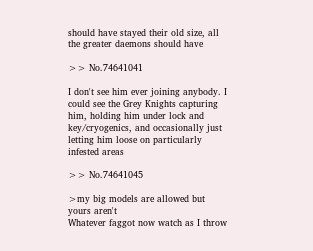should have stayed their old size, all the greater daemons should have

>> No.74641041

I don't see him ever joining anybody. I could see the Grey Knights capturing him, holding him under lock and key/cryogenics, and occasionally just letting him loose on particularly infested areas

>> No.74641045

>my big models are allowed but yours aren't
Whatever faggot now watch as I throw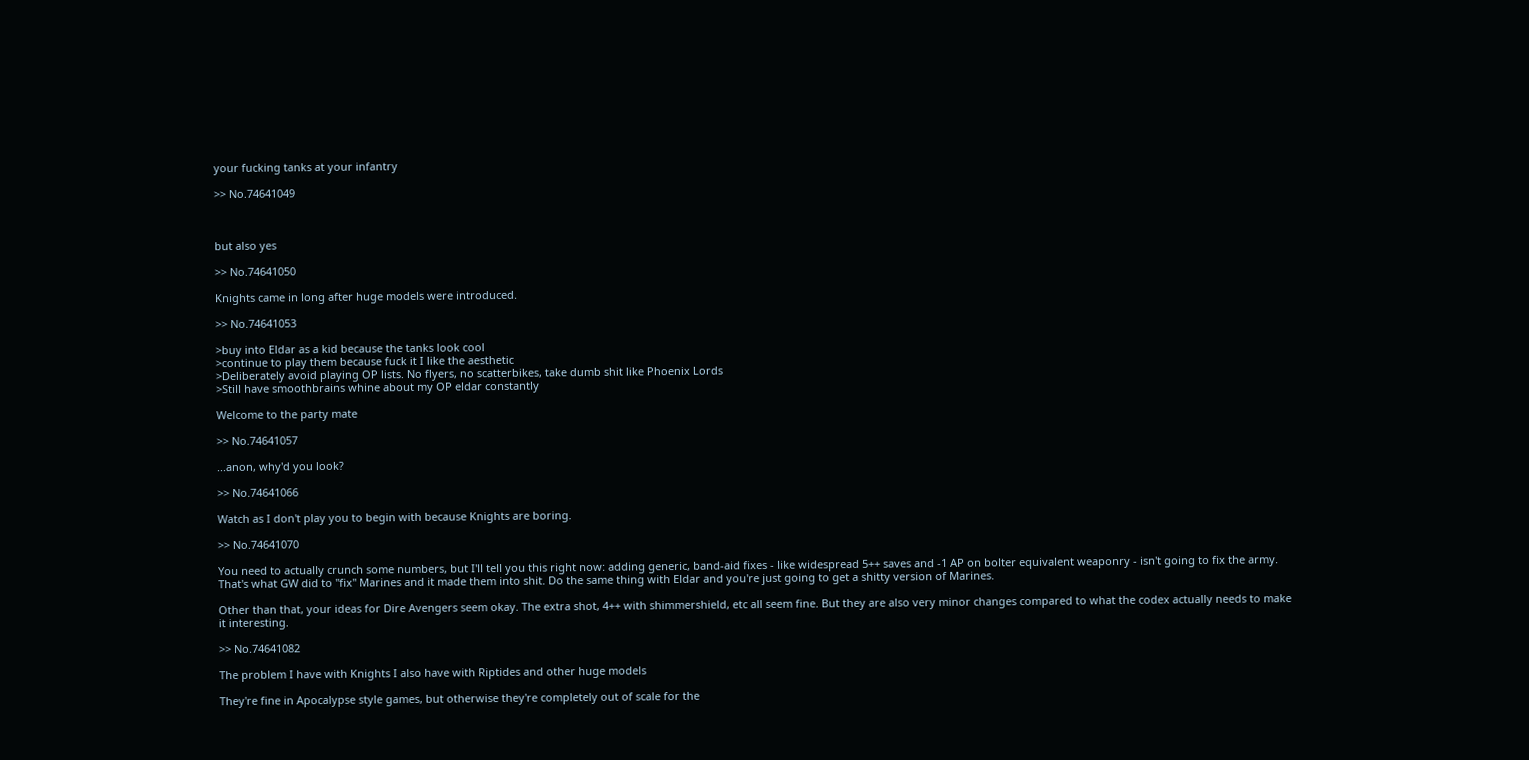your fucking tanks at your infantry

>> No.74641049



but also yes

>> No.74641050

Knights came in long after huge models were introduced.

>> No.74641053

>buy into Eldar as a kid because the tanks look cool
>continue to play them because fuck it I like the aesthetic
>Deliberately avoid playing OP lists. No flyers, no scatterbikes, take dumb shit like Phoenix Lords
>Still have smoothbrains whine about my OP eldar constantly

Welcome to the party mate

>> No.74641057

...anon, why'd you look?

>> No.74641066

Watch as I don't play you to begin with because Knights are boring.

>> No.74641070

You need to actually crunch some numbers, but I'll tell you this right now: adding generic, band-aid fixes - like widespread 5++ saves and -1 AP on bolter equivalent weaponry - isn't going to fix the army. That's what GW did to "fix" Marines and it made them into shit. Do the same thing with Eldar and you're just going to get a shitty version of Marines.

Other than that, your ideas for Dire Avengers seem okay. The extra shot, 4++ with shimmershield, etc all seem fine. But they are also very minor changes compared to what the codex actually needs to make it interesting.

>> No.74641082

The problem I have with Knights I also have with Riptides and other huge models

They're fine in Apocalypse style games, but otherwise they're completely out of scale for the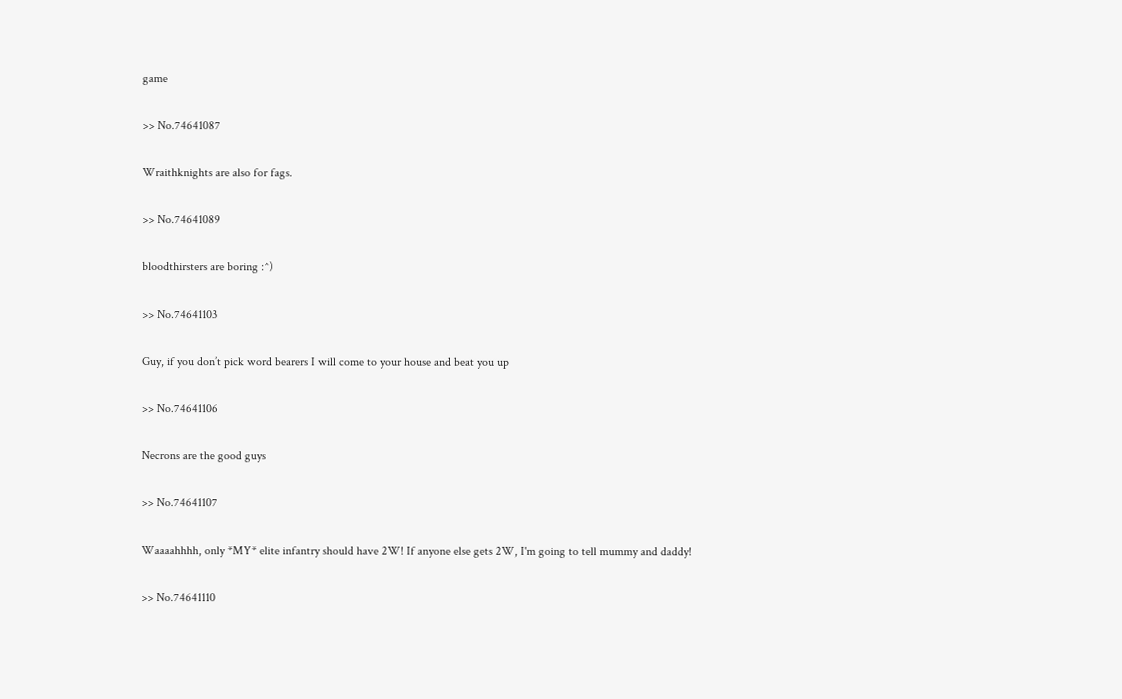game

>> No.74641087

Wraithknights are also for fags.

>> No.74641089

bloodthirsters are boring :^)

>> No.74641103

Guy, if you don’t pick word bearers I will come to your house and beat you up

>> No.74641106

Necrons are the good guys

>> No.74641107

Waaaahhhh, only *MY* elite infantry should have 2W! If anyone else gets 2W, I'm going to tell mummy and daddy!

>> No.74641110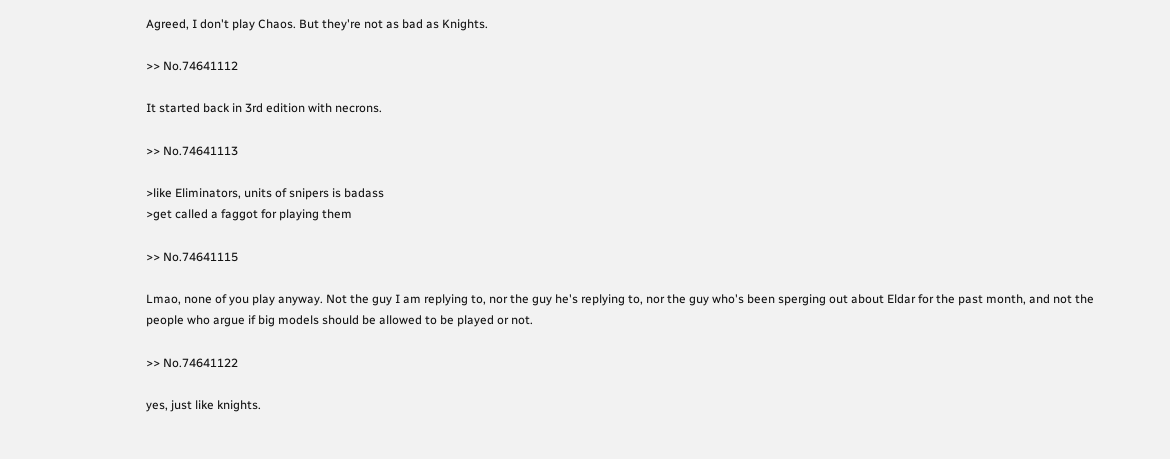Agreed, I don't play Chaos. But they're not as bad as Knights.

>> No.74641112

It started back in 3rd edition with necrons.

>> No.74641113

>like Eliminators, units of snipers is badass
>get called a faggot for playing them

>> No.74641115

Lmao, none of you play anyway. Not the guy I am replying to, nor the guy he's replying to, nor the guy who's been sperging out about Eldar for the past month, and not the people who argue if big models should be allowed to be played or not.

>> No.74641122

yes, just like knights.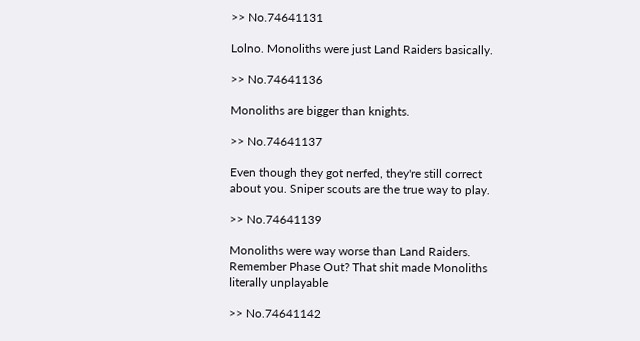>> No.74641131

Lolno. Monoliths were just Land Raiders basically.

>> No.74641136

Monoliths are bigger than knights.

>> No.74641137

Even though they got nerfed, they're still correct about you. Sniper scouts are the true way to play.

>> No.74641139

Monoliths were way worse than Land Raiders. Remember Phase Out? That shit made Monoliths literally unplayable

>> No.74641142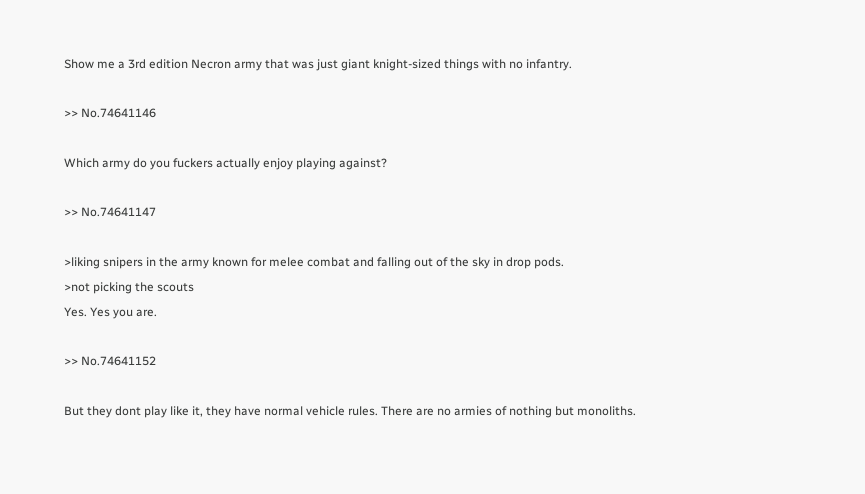Show me a 3rd edition Necron army that was just giant knight-sized things with no infantry.

>> No.74641146

Which army do you fuckers actually enjoy playing against?

>> No.74641147

>liking snipers in the army known for melee combat and falling out of the sky in drop pods.
>not picking the scouts
Yes. Yes you are.

>> No.74641152

But they dont play like it, they have normal vehicle rules. There are no armies of nothing but monoliths.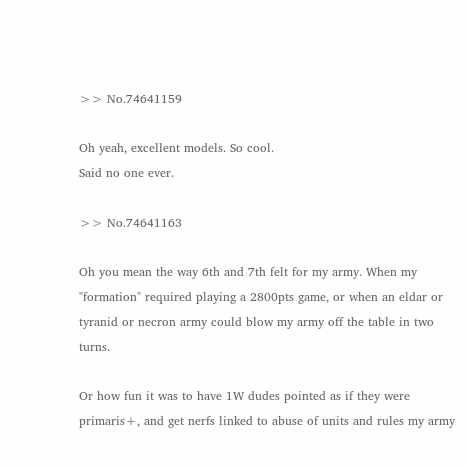>> No.74641159

Oh yeah, excellent models. So cool.
Said no one ever.

>> No.74641163

Oh you mean the way 6th and 7th felt for my army. When my "formation" required playing a 2800pts game, or when an eldar or tyranid or necron army could blow my army off the table in two turns.

Or how fun it was to have 1W dudes pointed as if they were primaris+, and get nerfs linked to abuse of units and rules my army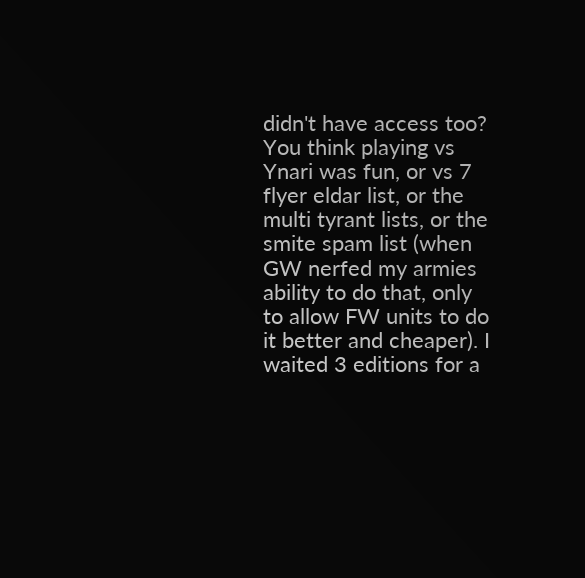didn't have access too? You think playing vs Ynari was fun, or vs 7 flyer eldar list, or the multi tyrant lists, or the smite spam list (when GW nerfed my armies ability to do that, only to allow FW units to do it better and cheaper). I waited 3 editions for a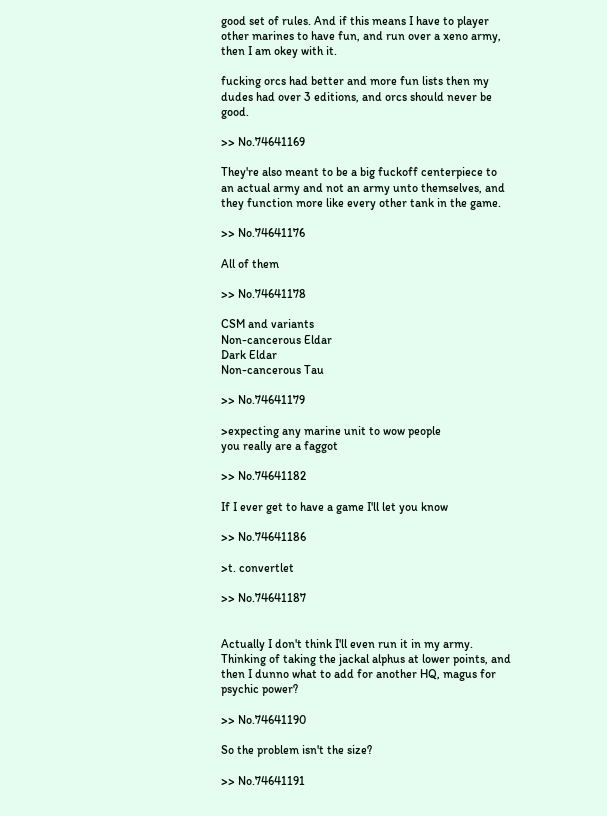good set of rules. And if this means I have to player other marines to have fun, and run over a xeno army, then I am okey with it.

fucking orcs had better and more fun lists then my dudes had over 3 editions, and orcs should never be good.

>> No.74641169

They're also meant to be a big fuckoff centerpiece to an actual army and not an army unto themselves, and they function more like every other tank in the game.

>> No.74641176

All of them

>> No.74641178

CSM and variants
Non-cancerous Eldar
Dark Eldar
Non-cancerous Tau

>> No.74641179

>expecting any marine unit to wow people
you really are a faggot

>> No.74641182

If I ever get to have a game I'll let you know

>> No.74641186

>t. convertlet

>> No.74641187


Actually I don't think I'll even run it in my army. Thinking of taking the jackal alphus at lower points, and then I dunno what to add for another HQ, magus for psychic power?

>> No.74641190

So the problem isn't the size?

>> No.74641191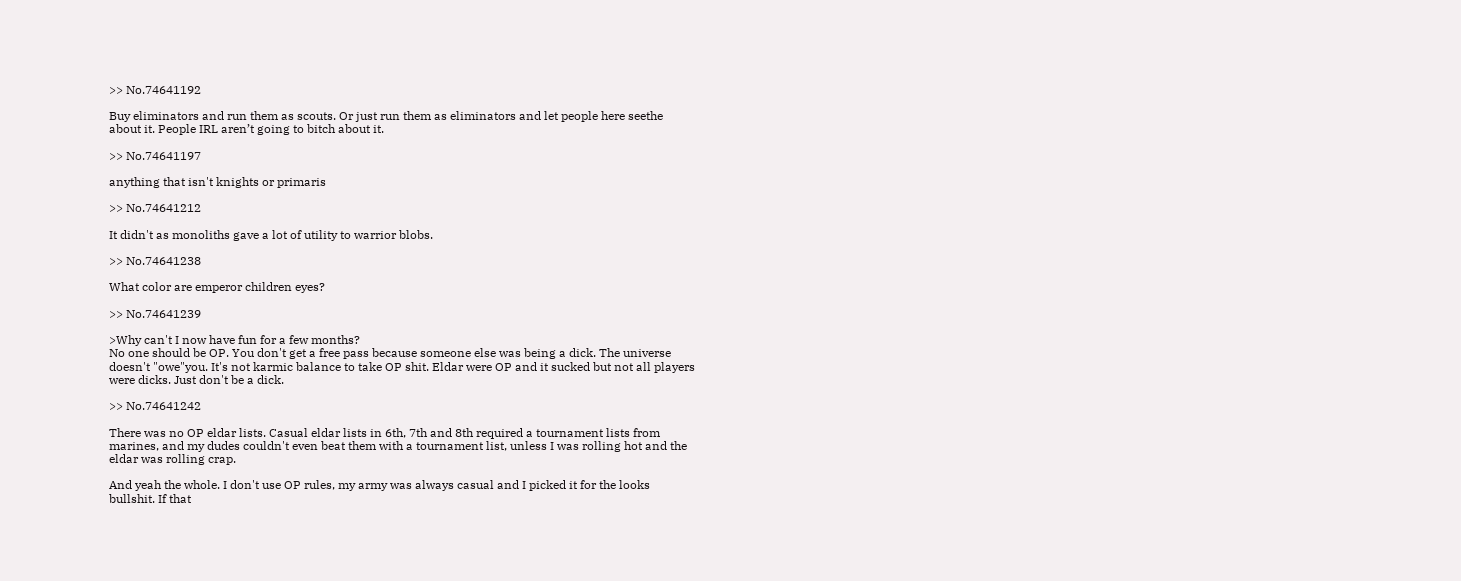>> No.74641192

Buy eliminators and run them as scouts. Or just run them as eliminators and let people here seethe about it. People IRL aren’t going to bitch about it.

>> No.74641197

anything that isn't knights or primaris

>> No.74641212

It didn't as monoliths gave a lot of utility to warrior blobs.

>> No.74641238

What color are emperor children eyes?

>> No.74641239

>Why can't I now have fun for a few months?
No one should be OP. You don't get a free pass because someone else was being a dick. The universe doesn't "owe"you. It's not karmic balance to take OP shit. Eldar were OP and it sucked but not all players were dicks. Just don't be a dick.

>> No.74641242

There was no OP eldar lists. Casual eldar lists in 6th, 7th and 8th required a tournament lists from marines, and my dudes couldn't even beat them with a tournament list, unless I was rolling hot and the eldar was rolling crap.

And yeah the whole. I don't use OP rules, my army was always casual and I picked it for the looks bullshit. If that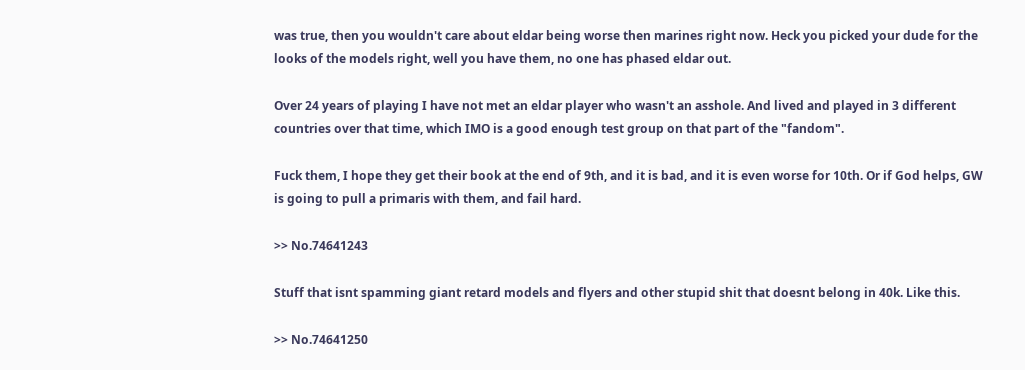was true, then you wouldn't care about eldar being worse then marines right now. Heck you picked your dude for the looks of the models right, well you have them, no one has phased eldar out.

Over 24 years of playing I have not met an eldar player who wasn't an asshole. And lived and played in 3 different countries over that time, which IMO is a good enough test group on that part of the "fandom".

Fuck them, I hope they get their book at the end of 9th, and it is bad, and it is even worse for 10th. Or if God helps, GW is going to pull a primaris with them, and fail hard.

>> No.74641243

Stuff that isnt spamming giant retard models and flyers and other stupid shit that doesnt belong in 40k. Like this.

>> No.74641250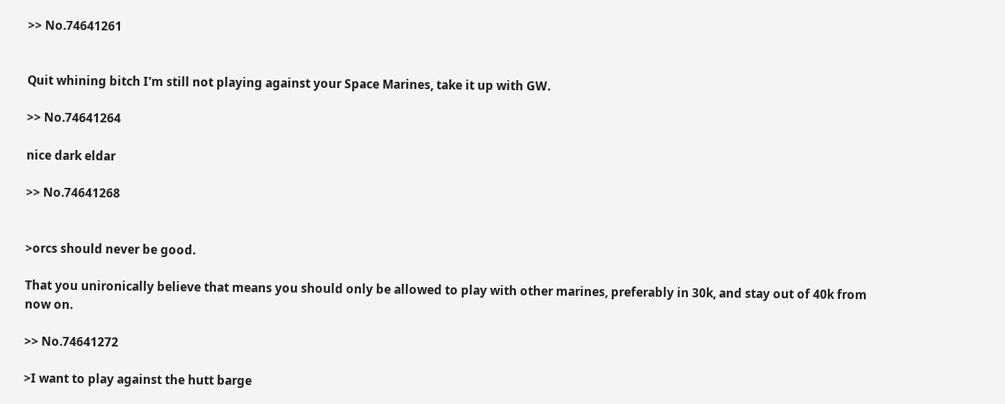>> No.74641261


Quit whining bitch I'm still not playing against your Space Marines, take it up with GW.

>> No.74641264

nice dark eldar

>> No.74641268


>orcs should never be good.

That you unironically believe that means you should only be allowed to play with other marines, preferably in 30k, and stay out of 40k from now on.

>> No.74641272

>I want to play against the hutt barge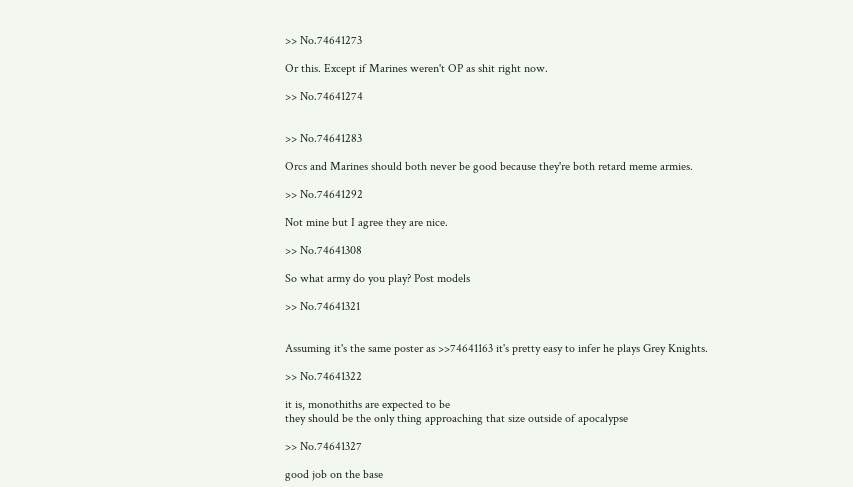>> No.74641273

Or this. Except if Marines weren't OP as shit right now.

>> No.74641274


>> No.74641283

Orcs and Marines should both never be good because they're both retard meme armies.

>> No.74641292

Not mine but I agree they are nice.

>> No.74641308

So what army do you play? Post models

>> No.74641321


Assuming it's the same poster as >>74641163 it's pretty easy to infer he plays Grey Knights.

>> No.74641322

it is, monothiths are expected to be
they should be the only thing approaching that size outside of apocalypse

>> No.74641327

good job on the base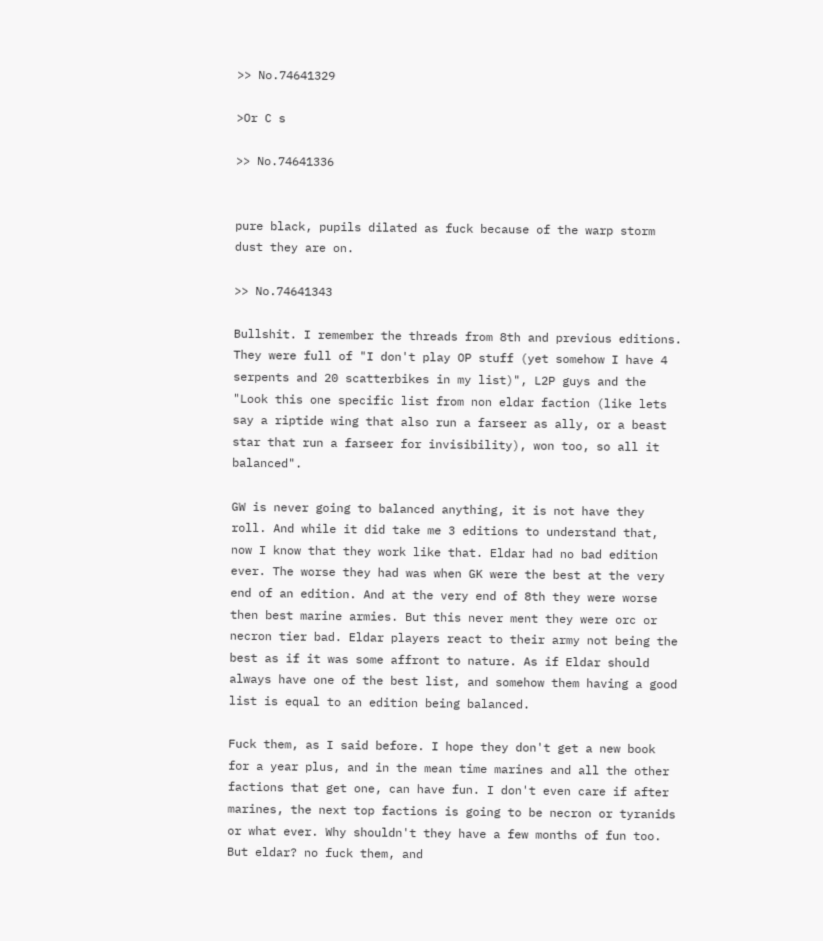>> No.74641329

>Or C s

>> No.74641336


pure black, pupils dilated as fuck because of the warp storm dust they are on.

>> No.74641343

Bullshit. I remember the threads from 8th and previous editions. They were full of "I don't play OP stuff (yet somehow I have 4 serpents and 20 scatterbikes in my list)", L2P guys and the "Look this one specific list from non eldar faction (like lets say a riptide wing that also run a farseer as ally, or a beast star that run a farseer for invisibility), won too, so all it balanced".

GW is never going to balanced anything, it is not have they roll. And while it did take me 3 editions to understand that, now I know that they work like that. Eldar had no bad edition ever. The worse they had was when GK were the best at the very end of an edition. And at the very end of 8th they were worse then best marine armies. But this never ment they were orc or necron tier bad. Eldar players react to their army not being the best as if it was some affront to nature. As if Eldar should always have one of the best list, and somehow them having a good list is equal to an edition being balanced.

Fuck them, as I said before. I hope they don't get a new book for a year plus, and in the mean time marines and all the other factions that get one, can have fun. I don't even care if after marines, the next top factions is going to be necron or tyranids or what ever. Why shouldn't they have a few months of fun too. But eldar? no fuck them, and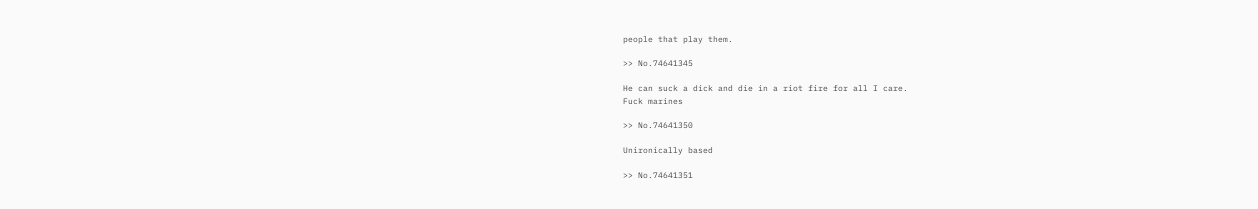people that play them.

>> No.74641345

He can suck a dick and die in a riot fire for all I care.
Fuck marines

>> No.74641350

Unironically based

>> No.74641351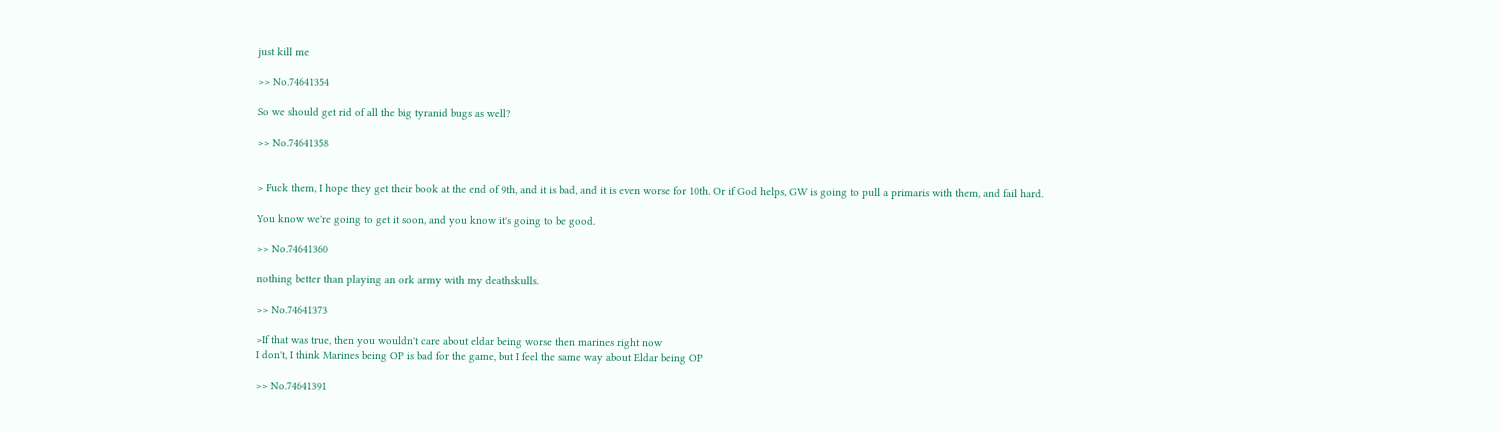just kill me

>> No.74641354

So we should get rid of all the big tyranid bugs as well?

>> No.74641358


> Fuck them, I hope they get their book at the end of 9th, and it is bad, and it is even worse for 10th. Or if God helps, GW is going to pull a primaris with them, and fail hard.

You know we're going to get it soon, and you know it's going to be good.

>> No.74641360

nothing better than playing an ork army with my deathskulls.

>> No.74641373

>If that was true, then you wouldn't care about eldar being worse then marines right now
I don't, I think Marines being OP is bad for the game, but I feel the same way about Eldar being OP

>> No.74641391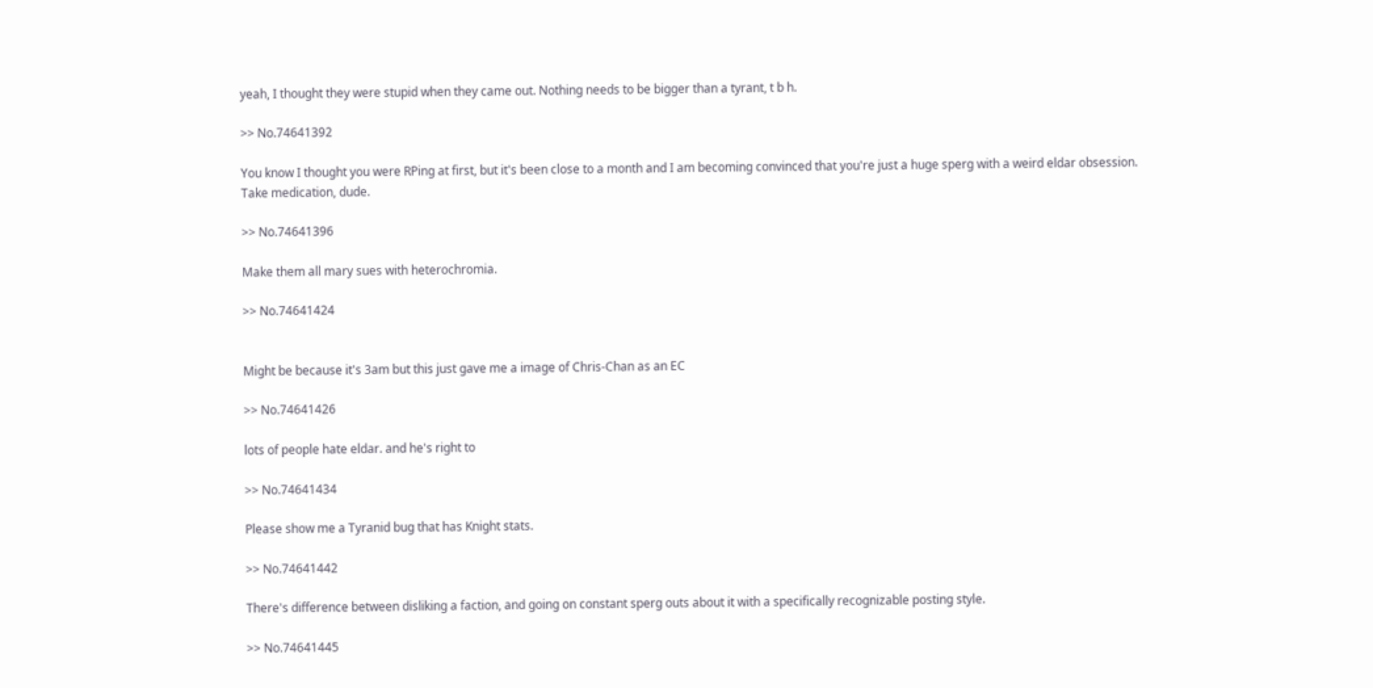yeah, I thought they were stupid when they came out. Nothing needs to be bigger than a tyrant, t b h.

>> No.74641392

You know I thought you were RPing at first, but it's been close to a month and I am becoming convinced that you're just a huge sperg with a weird eldar obsession. Take medication, dude.

>> No.74641396

Make them all mary sues with heterochromia.

>> No.74641424


Might be because it's 3am but this just gave me a image of Chris-Chan as an EC

>> No.74641426

lots of people hate eldar. and he's right to

>> No.74641434

Please show me a Tyranid bug that has Knight stats.

>> No.74641442

There's difference between disliking a faction, and going on constant sperg outs about it with a specifically recognizable posting style.

>> No.74641445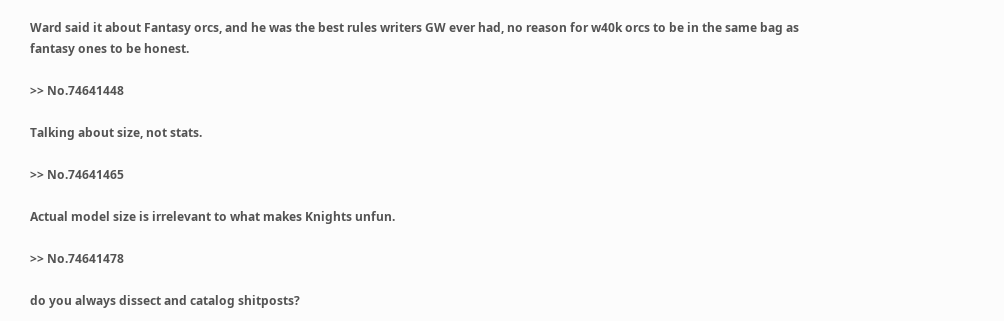Ward said it about Fantasy orcs, and he was the best rules writers GW ever had, no reason for w40k orcs to be in the same bag as fantasy ones to be honest.

>> No.74641448

Talking about size, not stats.

>> No.74641465

Actual model size is irrelevant to what makes Knights unfun.

>> No.74641478

do you always dissect and catalog shitposts?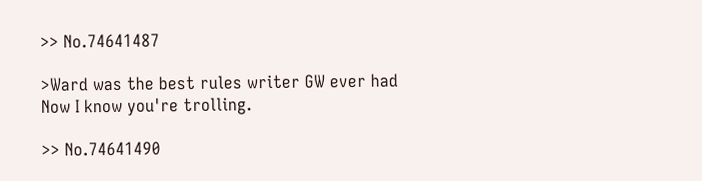>> No.74641487

>Ward was the best rules writer GW ever had
Now I know you're trolling.

>> No.74641490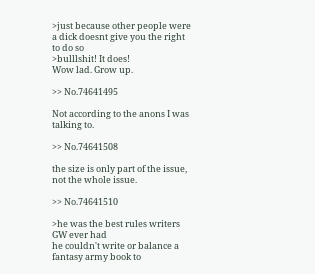>just because other people were a dick doesnt give you the right to do so
>bulllshit! It does!
Wow lad. Grow up.

>> No.74641495

Not according to the anons I was talking to.

>> No.74641508

the size is only part of the issue, not the whole issue.

>> No.74641510

>he was the best rules writers GW ever had
he couldn't write or balance a fantasy army book to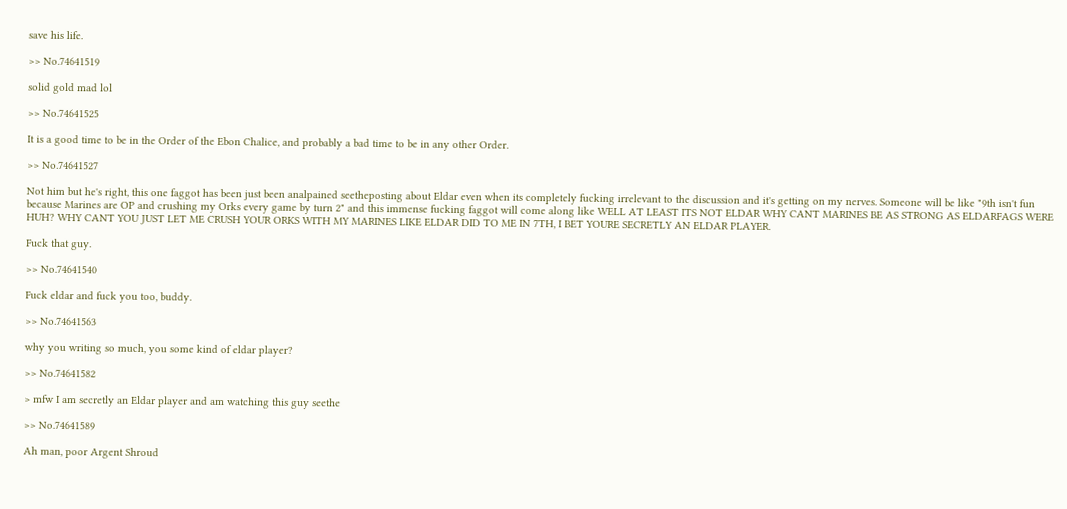save his life.

>> No.74641519

solid gold mad lol

>> No.74641525

It is a good time to be in the Order of the Ebon Chalice, and probably a bad time to be in any other Order.

>> No.74641527

Not him but he's right, this one faggot has been just been analpained seetheposting about Eldar even when its completely fucking irrelevant to the discussion and it's getting on my nerves. Someone will be like "9th isn't fun because Marines are OP and crushing my Orks every game by turn 2" and this immense fucking faggot will come along like WELL AT LEAST ITS NOT ELDAR WHY CANT MARINES BE AS STRONG AS ELDARFAGS WERE HUH? WHY CANT YOU JUST LET ME CRUSH YOUR ORKS WITH MY MARINES LIKE ELDAR DID TO ME IN 7TH, I BET YOURE SECRETLY AN ELDAR PLAYER.

Fuck that guy.

>> No.74641540

Fuck eldar and fuck you too, buddy.

>> No.74641563

why you writing so much, you some kind of eldar player?

>> No.74641582

> mfw I am secretly an Eldar player and am watching this guy seethe

>> No.74641589

Ah man, poor Argent Shroud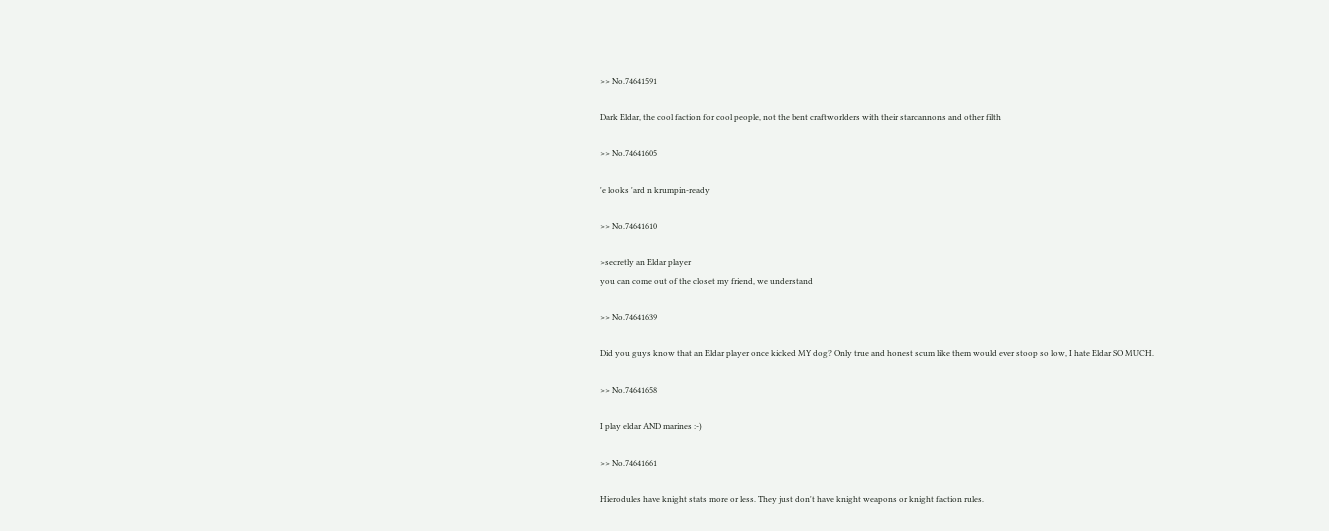>> No.74641591

Dark Eldar, the cool faction for cool people, not the bent craftworlders with their starcannons and other filth

>> No.74641605

'e looks 'ard n krumpin-ready

>> No.74641610

>secretly an Eldar player
you can come out of the closet my friend, we understand

>> No.74641639

Did you guys know that an Eldar player once kicked MY dog? Only true and honest scum like them would ever stoop so low, I hate Eldar SO MUCH.

>> No.74641658

I play eldar AND marines :-)

>> No.74641661

Hierodules have knight stats more or less. They just don't have knight weapons or knight faction rules.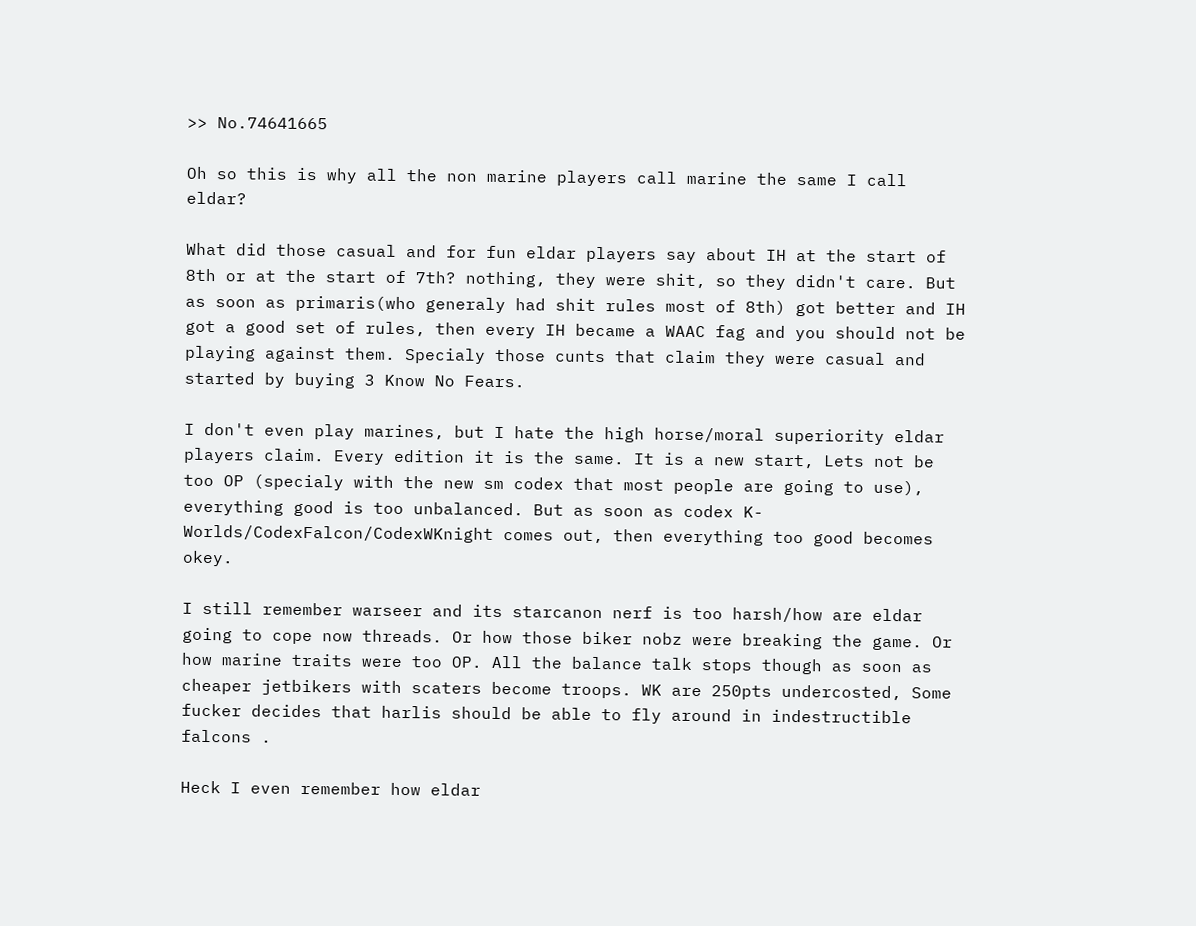>> No.74641665

Oh so this is why all the non marine players call marine the same I call eldar?

What did those casual and for fun eldar players say about IH at the start of 8th or at the start of 7th? nothing, they were shit, so they didn't care. But as soon as primaris(who generaly had shit rules most of 8th) got better and IH got a good set of rules, then every IH became a WAAC fag and you should not be playing against them. Specialy those cunts that claim they were casual and started by buying 3 Know No Fears.

I don't even play marines, but I hate the high horse/moral superiority eldar players claim. Every edition it is the same. It is a new start, Lets not be too OP (specialy with the new sm codex that most people are going to use), everything good is too unbalanced. But as soon as codex K-Worlds/CodexFalcon/CodexWKnight comes out, then everything too good becomes okey.

I still remember warseer and its starcanon nerf is too harsh/how are eldar going to cope now threads. Or how those biker nobz were breaking the game. Or how marine traits were too OP. All the balance talk stops though as soon as cheaper jetbikers with scaters become troops. WK are 250pts undercosted, Some fucker decides that harlis should be able to fly around in indestructible falcons .

Heck I even remember how eldar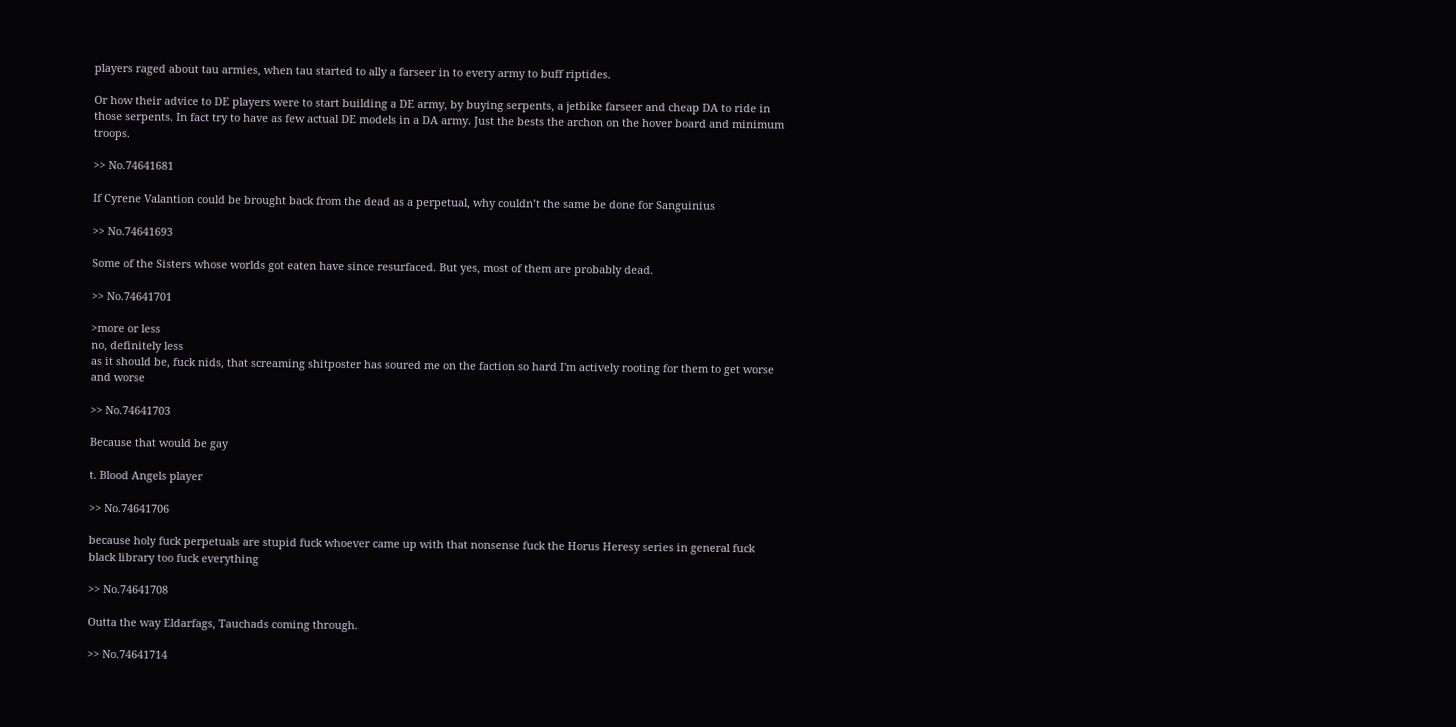players raged about tau armies, when tau started to ally a farseer in to every army to buff riptides.

Or how their advice to DE players were to start building a DE army, by buying serpents, a jetbike farseer and cheap DA to ride in those serpents. In fact try to have as few actual DE models in a DA army. Just the bests the archon on the hover board and minimum troops.

>> No.74641681

If Cyrene Valantion could be brought back from the dead as a perpetual, why couldn’t the same be done for Sanguinius

>> No.74641693

Some of the Sisters whose worlds got eaten have since resurfaced. But yes, most of them are probably dead.

>> No.74641701

>more or less
no, definitely less
as it should be, fuck nids, that screaming shitposter has soured me on the faction so hard I'm actively rooting for them to get worse and worse

>> No.74641703

Because that would be gay

t. Blood Angels player

>> No.74641706

because holy fuck perpetuals are stupid fuck whoever came up with that nonsense fuck the Horus Heresy series in general fuck black library too fuck everything

>> No.74641708

Outta the way Eldarfags, Tauchads coming through.

>> No.74641714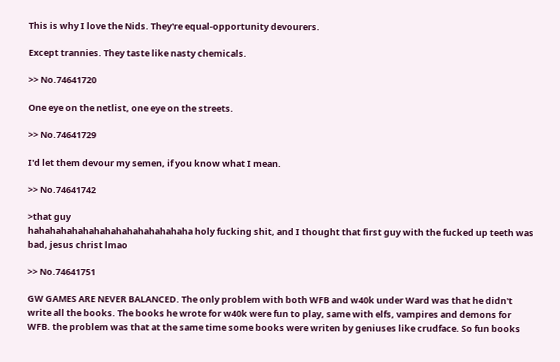This is why I love the Nids. They're equal-opportunity devourers.

Except trannies. They taste like nasty chemicals.

>> No.74641720

One eye on the netlist, one eye on the streets.

>> No.74641729

I'd let them devour my semen, if you know what I mean.

>> No.74641742

>that guy
hahahahahahahahahahahahahahaha holy fucking shit, and I thought that first guy with the fucked up teeth was bad, jesus christ lmao

>> No.74641751

GW GAMES ARE NEVER BALANCED. The only problem with both WFB and w40k under Ward was that he didn't write all the books. The books he wrote for w40k were fun to play, same with elfs, vampires and demons for WFB. the problem was that at the same time some books were writen by geniuses like crudface. So fun books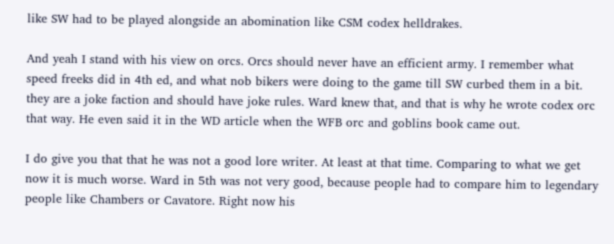like SW had to be played alongside an abomination like CSM codex helldrakes.

And yeah I stand with his view on orcs. Orcs should never have an efficient army. I remember what speed freeks did in 4th ed, and what nob bikers were doing to the game till SW curbed them in a bit. they are a joke faction and should have joke rules. Ward knew that, and that is why he wrote codex orc that way. He even said it in the WD article when the WFB orc and goblins book came out.

I do give you that that he was not a good lore writer. At least at that time. Comparing to what we get now it is much worse. Ward in 5th was not very good, because people had to compare him to legendary people like Chambers or Cavatore. Right now his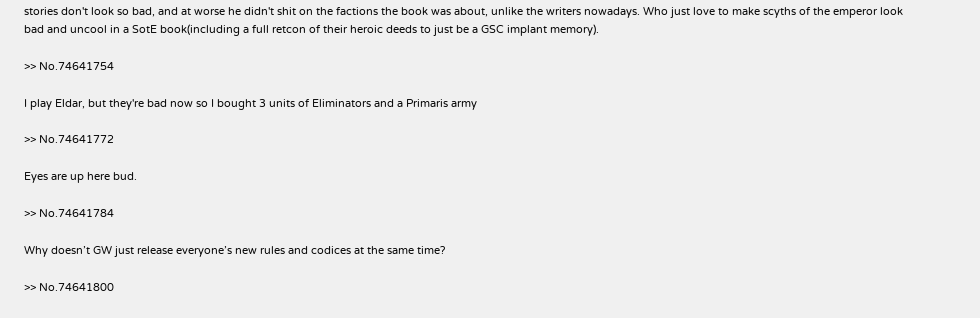stories don't look so bad, and at worse he didn't shit on the factions the book was about, unlike the writers nowadays. Who just love to make scyths of the emperor look bad and uncool in a SotE book(including a full retcon of their heroic deeds to just be a GSC implant memory).

>> No.74641754

I play Eldar, but they're bad now so I bought 3 units of Eliminators and a Primaris army

>> No.74641772

Eyes are up here bud.

>> No.74641784

Why doesn’t GW just release everyone’s new rules and codices at the same time?

>> No.74641800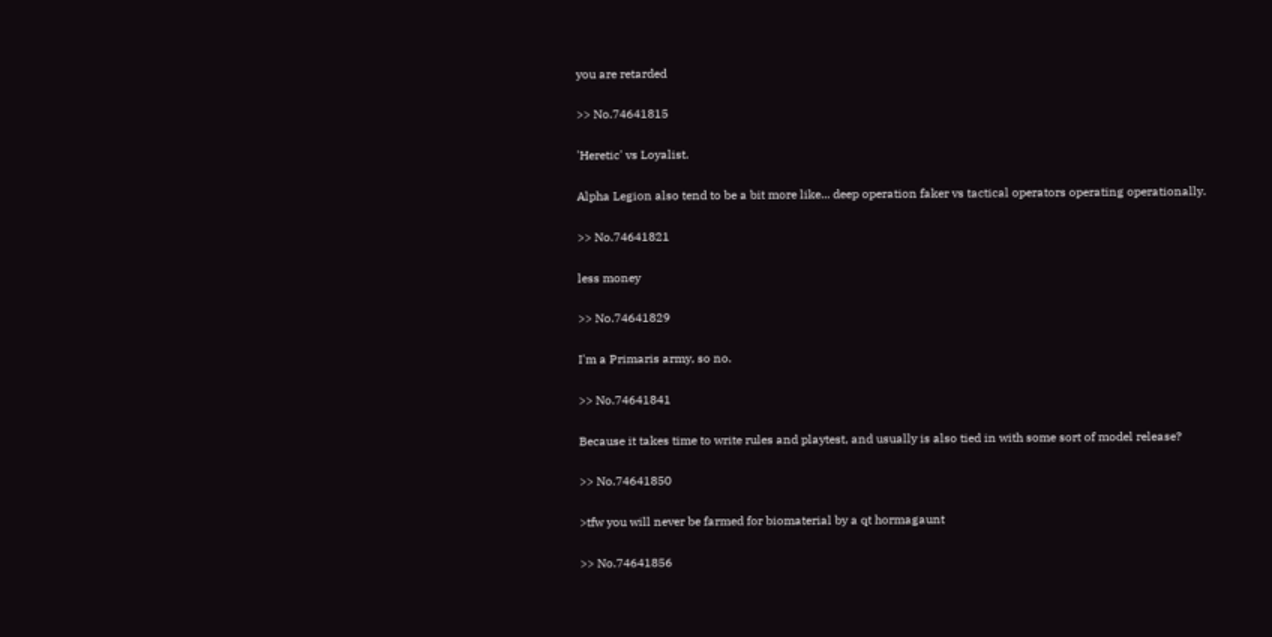you are retarded

>> No.74641815

'Heretic' vs Loyalist.

Alpha Legion also tend to be a bit more like... deep operation faker vs tactical operators operating operationally.

>> No.74641821

less money

>> No.74641829

I'm a Primaris army, so no.

>> No.74641841

Because it takes time to write rules and playtest, and usually is also tied in with some sort of model release?

>> No.74641850

>tfw you will never be farmed for biomaterial by a qt hormagaunt

>> No.74641856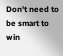Don't need to be smart to win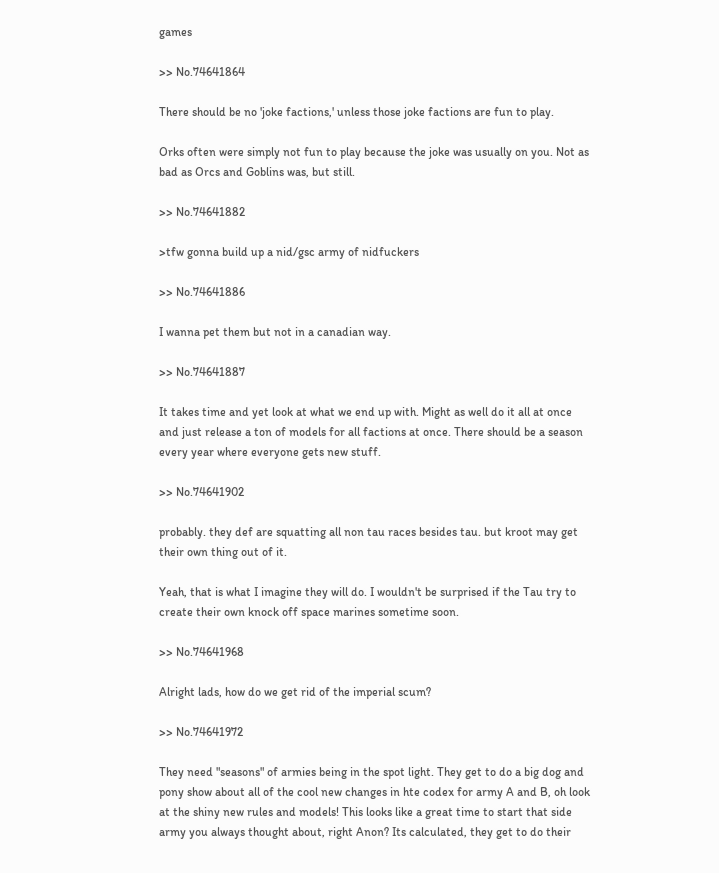games

>> No.74641864

There should be no 'joke factions,' unless those joke factions are fun to play.

Orks often were simply not fun to play because the joke was usually on you. Not as bad as Orcs and Goblins was, but still.

>> No.74641882

>tfw gonna build up a nid/gsc army of nidfuckers

>> No.74641886

I wanna pet them but not in a canadian way.

>> No.74641887

It takes time and yet look at what we end up with. Might as well do it all at once and just release a ton of models for all factions at once. There should be a season every year where everyone gets new stuff.

>> No.74641902

probably. they def are squatting all non tau races besides tau. but kroot may get their own thing out of it.

Yeah, that is what I imagine they will do. I wouldn't be surprised if the Tau try to create their own knock off space marines sometime soon.

>> No.74641968

Alright lads, how do we get rid of the imperial scum?

>> No.74641972

They need "seasons" of armies being in the spot light. They get to do a big dog and pony show about all of the cool new changes in hte codex for army A and B, oh look at the shiny new rules and models! This looks like a great time to start that side army you always thought about, right Anon? Its calculated, they get to do their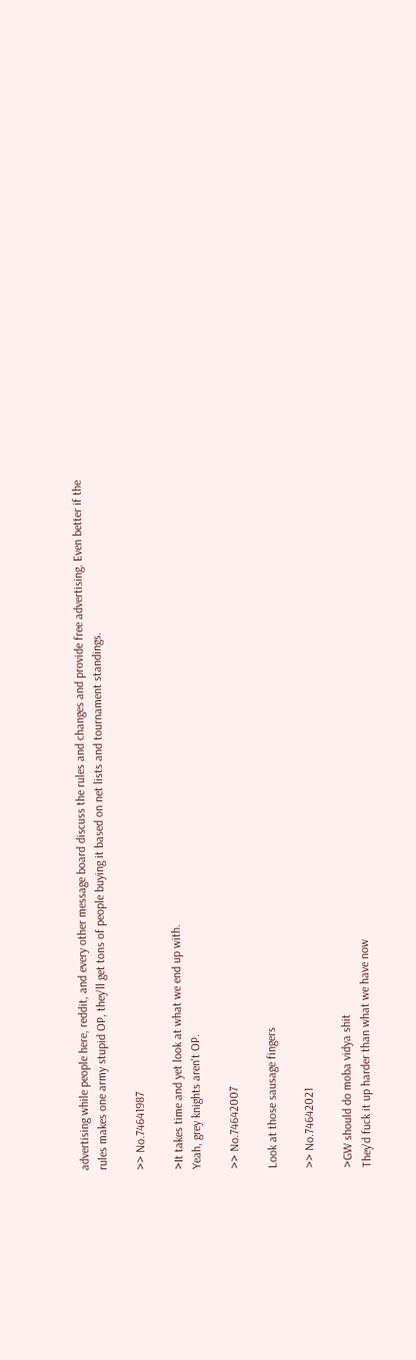advertising while people here, reddit, and every other message board discuss the rules and changes and provide free advertising. Even better if the rules makes one army stupid OP, they'll get tons of people buying it based on net lists and tournament standings.

>> No.74641987

>It takes time and yet look at what we end up with.
Yeah, grey knights aren't OP.

>> No.74642007

Look at those sausage fingers

>> No.74642021

>GW should do moba vidya shit
They'd fuck it up harder than what we have now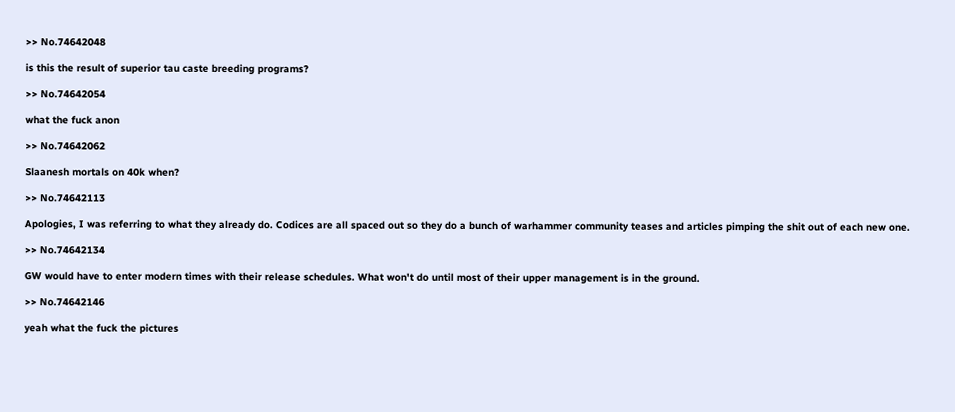>> No.74642048

is this the result of superior tau caste breeding programs?

>> No.74642054

what the fuck anon

>> No.74642062

Slaanesh mortals on 40k when?

>> No.74642113

Apologies, I was referring to what they already do. Codices are all spaced out so they do a bunch of warhammer community teases and articles pimping the shit out of each new one.

>> No.74642134

GW would have to enter modern times with their release schedules. What won't do until most of their upper management is in the ground.

>> No.74642146

yeah what the fuck the pictures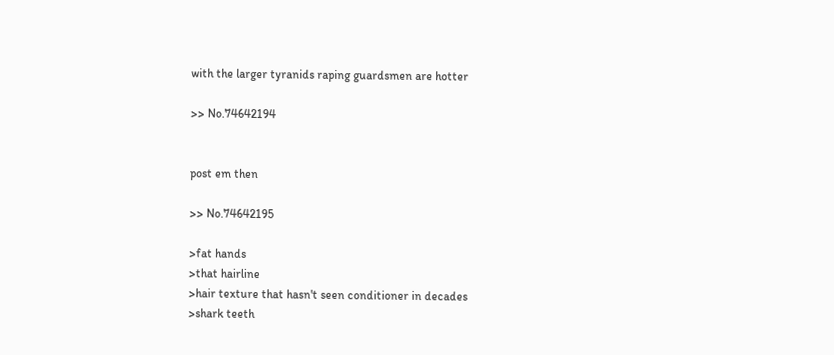with the larger tyranids raping guardsmen are hotter

>> No.74642194


post em then

>> No.74642195

>fat hands
>that hairline
>hair texture that hasn't seen conditioner in decades
>shark teeth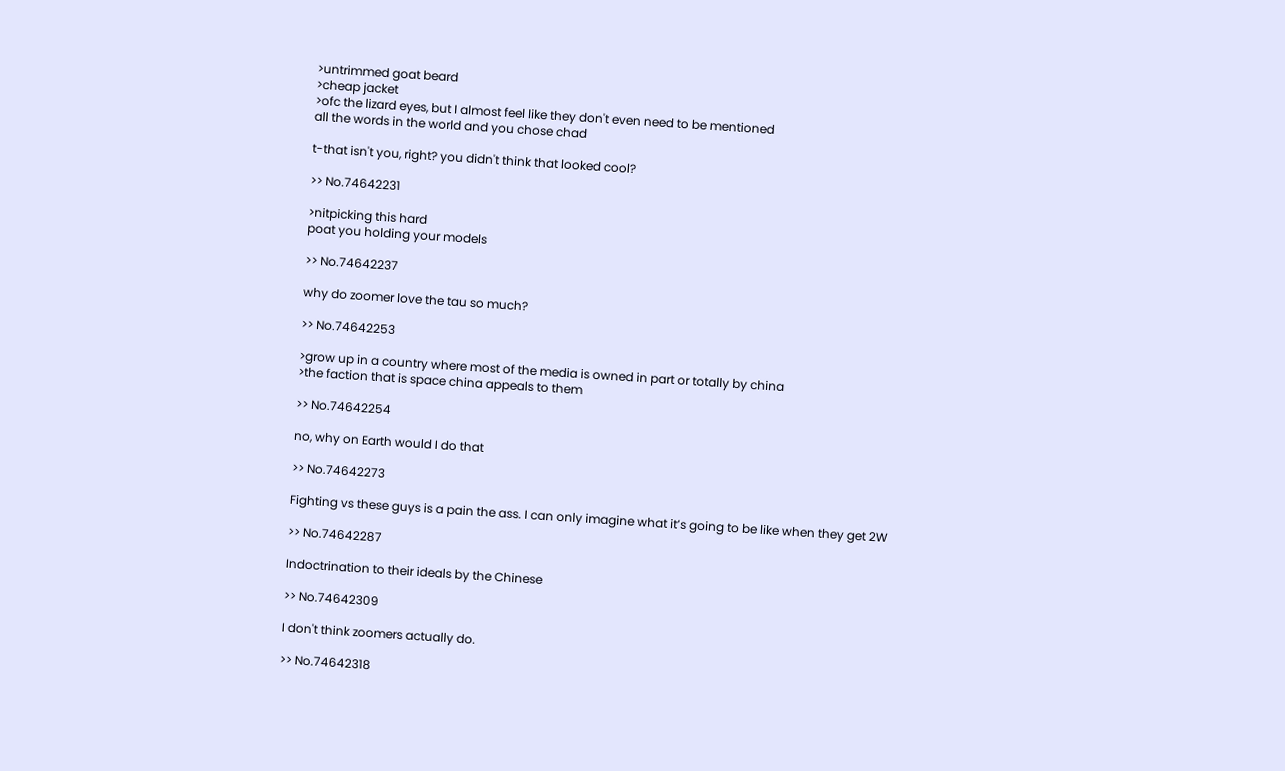>untrimmed goat beard
>cheap jacket
>ofc the lizard eyes, but I almost feel like they don't even need to be mentioned
all the words in the world and you chose chad

t-that isn't you, right? you didn't think that looked cool?

>> No.74642231

>nitpicking this hard
poat you holding your models

>> No.74642237

why do zoomer love the tau so much?

>> No.74642253

>grow up in a country where most of the media is owned in part or totally by china
>the faction that is space china appeals to them

>> No.74642254

no, why on Earth would I do that

>> No.74642273

Fighting vs these guys is a pain the ass. I can only imagine what it’s going to be like when they get 2W

>> No.74642287

Indoctrination to their ideals by the Chinese

>> No.74642309

I don't think zoomers actually do.

>> No.74642318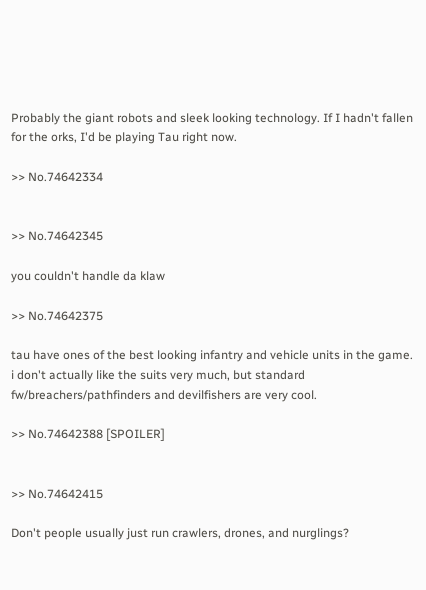Probably the giant robots and sleek looking technology. If I hadn't fallen for the orks, I'd be playing Tau right now.

>> No.74642334


>> No.74642345

you couldn't handle da klaw

>> No.74642375

tau have ones of the best looking infantry and vehicle units in the game. i don't actually like the suits very much, but standard fw/breachers/pathfinders and devilfishers are very cool.

>> No.74642388 [SPOILER]


>> No.74642415

Don't people usually just run crawlers, drones, and nurglings?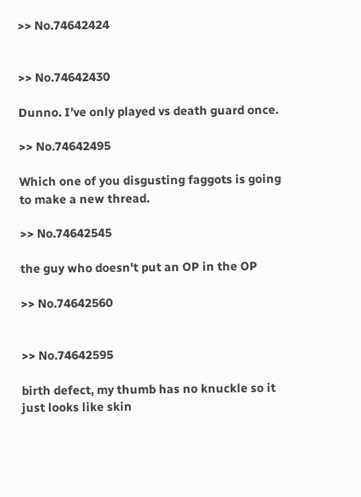>> No.74642424


>> No.74642430

Dunno. I’ve only played vs death guard once.

>> No.74642495

Which one of you disgusting faggots is going to make a new thread.

>> No.74642545

the guy who doesn't put an OP in the OP

>> No.74642560


>> No.74642595

birth defect, my thumb has no knuckle so it just looks like skin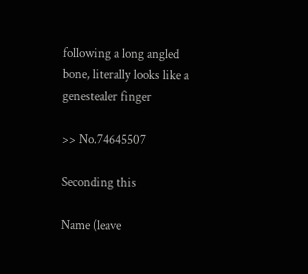following a long angled bone, literally looks like a genestealer finger

>> No.74645507

Seconding this

Name (leave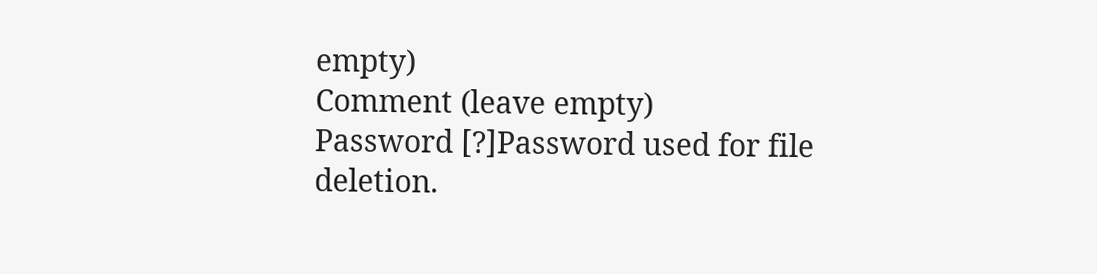empty)
Comment (leave empty)
Password [?]Password used for file deletion.